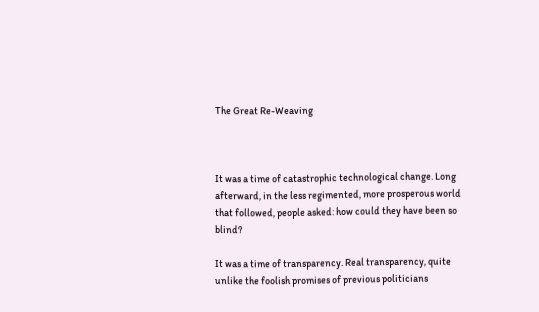The Great Re-Weaving



It was a time of catastrophic technological change. Long afterward, in the less regimented, more prosperous world that followed, people asked: how could they have been so blind?

It was a time of transparency. Real transparency, quite unlike the foolish promises of previous politicians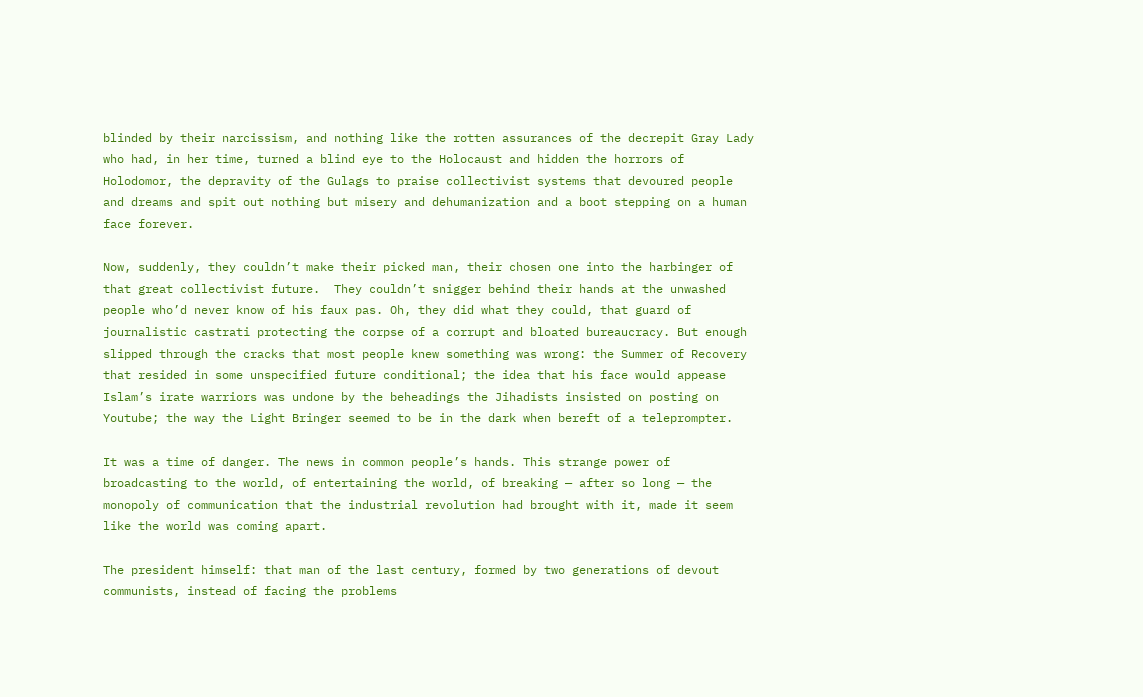blinded by their narcissism, and nothing like the rotten assurances of the decrepit Gray Lady who had, in her time, turned a blind eye to the Holocaust and hidden the horrors of Holodomor, the depravity of the Gulags to praise collectivist systems that devoured people and dreams and spit out nothing but misery and dehumanization and a boot stepping on a human face forever.

Now, suddenly, they couldn’t make their picked man, their chosen one into the harbinger of that great collectivist future.  They couldn’t snigger behind their hands at the unwashed people who’d never know of his faux pas. Oh, they did what they could, that guard of journalistic castrati protecting the corpse of a corrupt and bloated bureaucracy. But enough slipped through the cracks that most people knew something was wrong: the Summer of Recovery that resided in some unspecified future conditional; the idea that his face would appease Islam’s irate warriors was undone by the beheadings the Jihadists insisted on posting on Youtube; the way the Light Bringer seemed to be in the dark when bereft of a teleprompter.

It was a time of danger. The news in common people’s hands. This strange power of broadcasting to the world, of entertaining the world, of breaking — after so long — the monopoly of communication that the industrial revolution had brought with it, made it seem like the world was coming apart.

The president himself: that man of the last century, formed by two generations of devout communists, instead of facing the problems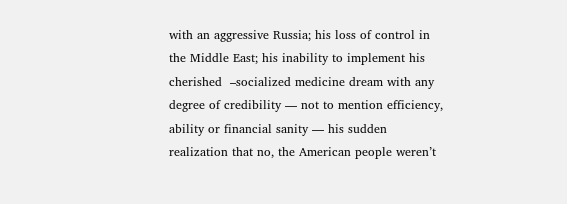with an aggressive Russia; his loss of control in the Middle East; his inability to implement his cherished  –socialized medicine dream with any degree of credibility — not to mention efficiency, ability or financial sanity — his sudden realization that no, the American people weren’t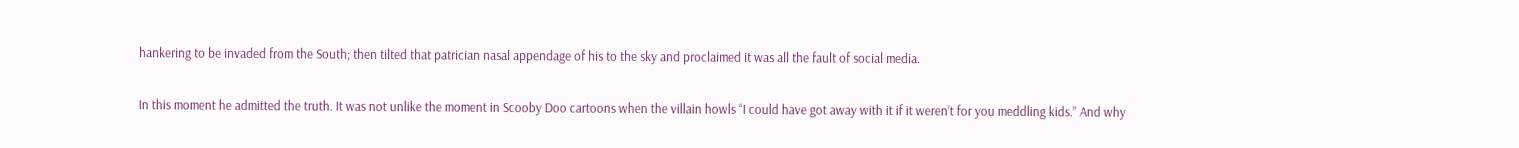hankering to be invaded from the South; then tilted that patrician nasal appendage of his to the sky and proclaimed it was all the fault of social media.

In this moment he admitted the truth. It was not unlike the moment in Scooby Doo cartoons when the villain howls “I could have got away with it if it weren’t for you meddling kids.” And why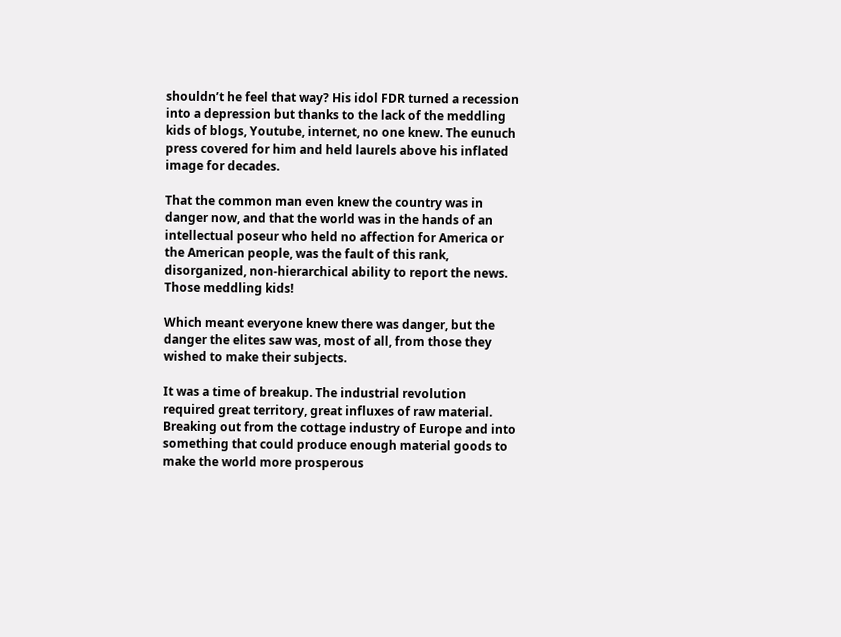shouldn’t he feel that way? His idol FDR turned a recession into a depression but thanks to the lack of the meddling kids of blogs, Youtube, internet, no one knew. The eunuch press covered for him and held laurels above his inflated image for decades.

That the common man even knew the country was in danger now, and that the world was in the hands of an intellectual poseur who held no affection for America or the American people, was the fault of this rank, disorganized, non-hierarchical ability to report the news.  Those meddling kids!

Which meant everyone knew there was danger, but the danger the elites saw was, most of all, from those they wished to make their subjects.

It was a time of breakup. The industrial revolution required great territory, great influxes of raw material. Breaking out from the cottage industry of Europe and into something that could produce enough material goods to make the world more prosperous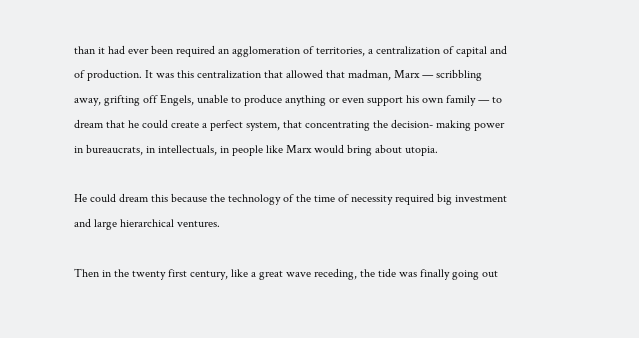than it had ever been required an agglomeration of territories, a centralization of capital and of production. It was this centralization that allowed that madman, Marx — scribbling away, grifting off Engels, unable to produce anything or even support his own family — to dream that he could create a perfect system, that concentrating the decision- making power in bureaucrats, in intellectuals, in people like Marx would bring about utopia.

He could dream this because the technology of the time of necessity required big investment and large hierarchical ventures.

Then in the twenty first century, like a great wave receding, the tide was finally going out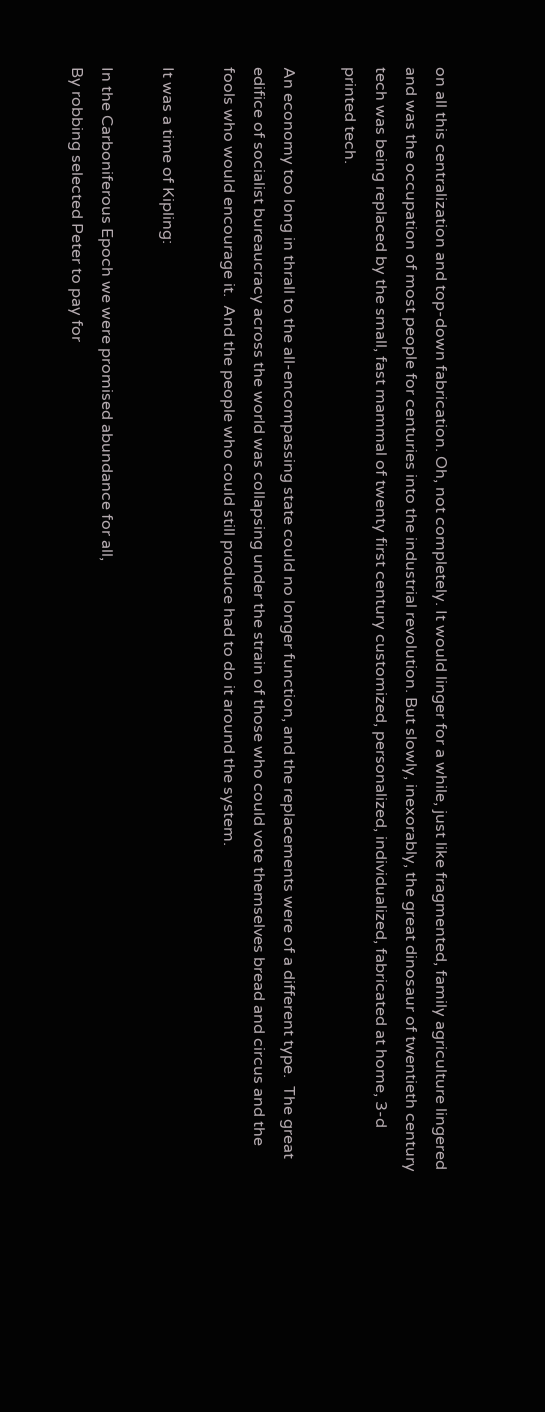on all this centralization and top-down fabrication. Oh, not completely. It would linger for a while, just like fragmented, family agriculture lingered and was the occupation of most people for centuries into the industrial revolution. But slowly, inexorably, the great dinosaur of twentieth century tech was being replaced by the small, fast mammal of twenty first century customized, personalized, individualized, fabricated at home, 3-d printed tech.

An economy too long in thrall to the all-encompassing state could no longer function, and the replacements were of a different type.  The great edifice of socialist bureaucracy across the world was collapsing under the strain of those who could vote themselves bread and circus and the fools who would encourage it.  And the people who could still produce had to do it around the system.

It was a time of Kipling:

In the Carboniferous Epoch we were promised abundance for all,
By robbing selected Peter to pay for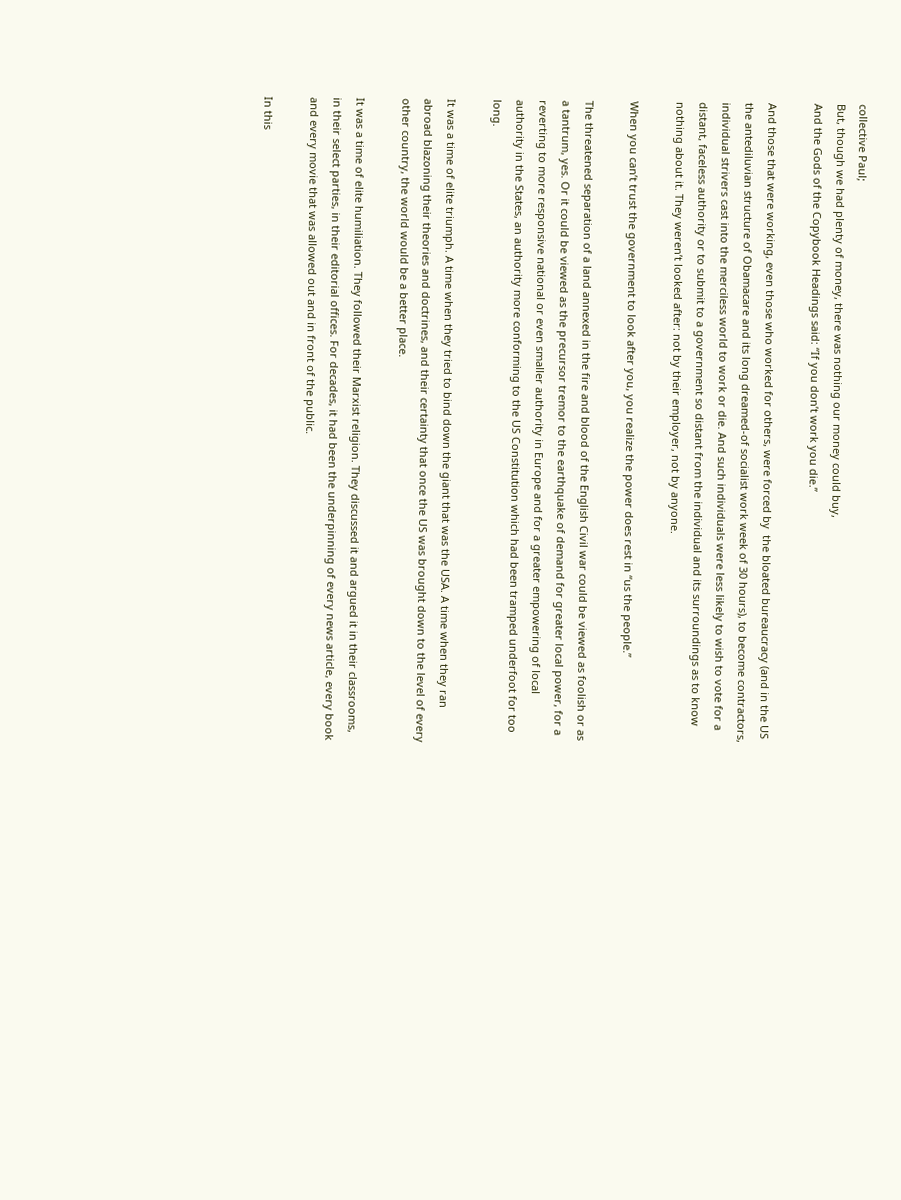collective Paul;
But, though we had plenty of money, there was nothing our money could buy,
And the Gods of the Copybook Headings said: “If you don’t work you die.”

And those that were working, even those who worked for others, were forced by  the bloated bureaucracy (and in the US the antediluvian structure of Obamacare and its long dreamed-of socialist work week of 30 hours), to become contractors, individual strivers cast into the merciless world to work or die. And such individuals were less likely to wish to vote for a distant, faceless authority or to submit to a government so distant from the individual and its surroundings as to know nothing about it. They weren’t looked after: not by their employer, not by anyone.

When you can’t trust the government to look after you, you realize the power does rest in “us the people.”

The threatened separation of a land annexed in the fire and blood of the English Civil war could be viewed as foolish or as a tantrum, yes. Or it could be viewed as the precursor tremor to the earthquake of demand for greater local power, for a reverting to more responsive national or even smaller authority in Europe and for a greater empowering of local authority in the States, an authority more conforming to the US Constitution which had been tramped underfoot for too long.

It was a time of elite triumph. A time when they tried to bind down the giant that was the USA. A time when they ran abroad blazoning their theories and doctrines, and their certainty that once the US was brought down to the level of every other country, the world would be a better place.

It was a time of elite humiliation. They followed their Marxist religion. They discussed it and argued it in their classrooms, in their select parties, in their editorial offices. For decades, it had been the underpinning of every news article, every book and every movie that was allowed out and in front of the public.

In this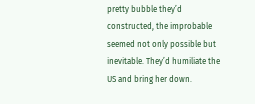pretty bubble they’d constructed, the improbable seemed not only possible but inevitable. They’d humiliate the US and bring her down.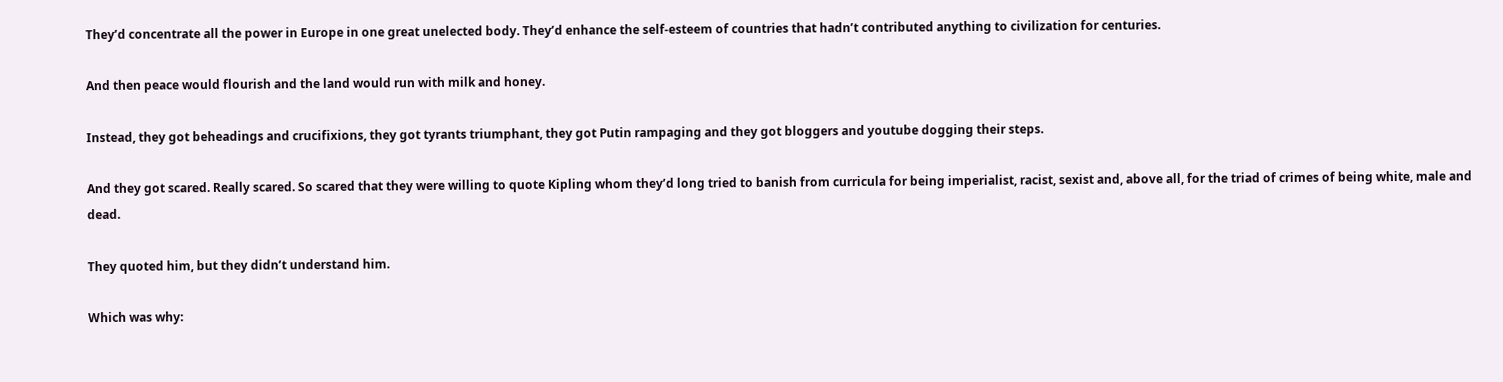They’d concentrate all the power in Europe in one great unelected body. They’d enhance the self-esteem of countries that hadn’t contributed anything to civilization for centuries.

And then peace would flourish and the land would run with milk and honey.

Instead, they got beheadings and crucifixions, they got tyrants triumphant, they got Putin rampaging and they got bloggers and youtube dogging their steps.

And they got scared. Really scared. So scared that they were willing to quote Kipling whom they’d long tried to banish from curricula for being imperialist, racist, sexist and, above all, for the triad of crimes of being white, male and dead.

They quoted him, but they didn’t understand him.

Which was why: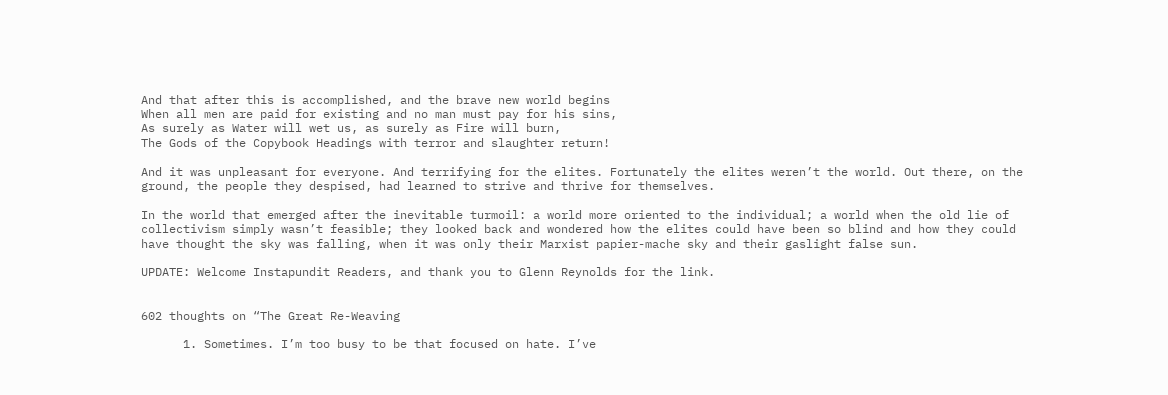And that after this is accomplished, and the brave new world begins
When all men are paid for existing and no man must pay for his sins,
As surely as Water will wet us, as surely as Fire will burn,
The Gods of the Copybook Headings with terror and slaughter return!

And it was unpleasant for everyone. And terrifying for the elites. Fortunately the elites weren’t the world. Out there, on the ground, the people they despised, had learned to strive and thrive for themselves.

In the world that emerged after the inevitable turmoil: a world more oriented to the individual; a world when the old lie of collectivism simply wasn’t feasible; they looked back and wondered how the elites could have been so blind and how they could have thought the sky was falling, when it was only their Marxist papier-mache sky and their gaslight false sun.

UPDATE: Welcome Instapundit Readers, and thank you to Glenn Reynolds for the link.


602 thoughts on “The Great Re-Weaving

      1. Sometimes. I’m too busy to be that focused on hate. I’ve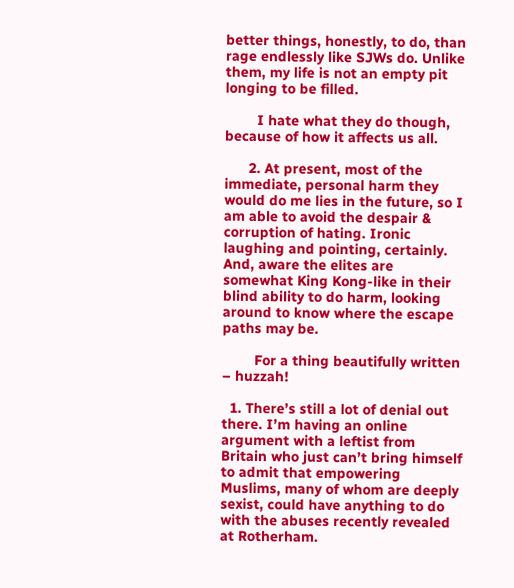better things, honestly, to do, than rage endlessly like SJWs do. Unlike them, my life is not an empty pit longing to be filled.

        I hate what they do though, because of how it affects us all.

      2. At present, most of the immediate, personal harm they would do me lies in the future, so I am able to avoid the despair & corruption of hating. Ironic laughing and pointing, certainly. And, aware the elites are somewhat King Kong-like in their blind ability to do harm, looking around to know where the escape paths may be.

        For a thing beautifully written – huzzah!

  1. There’s still a lot of denial out there. I’m having an online argument with a leftist from Britain who just can’t bring himself to admit that empowering Muslims, many of whom are deeply sexist, could have anything to do with the abuses recently revealed at Rotherham.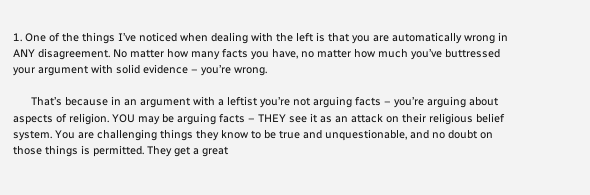1. One of the things I’ve noticed when dealing with the left is that you are automatically wrong in ANY disagreement. No matter how many facts you have, no matter how much you’ve buttressed your argument with solid evidence – you’re wrong.

      That’s because in an argument with a leftist you’re not arguing facts – you’re arguing about aspects of religion. YOU may be arguing facts – THEY see it as an attack on their religious belief system. You are challenging things they know to be true and unquestionable, and no doubt on those things is permitted. They get a great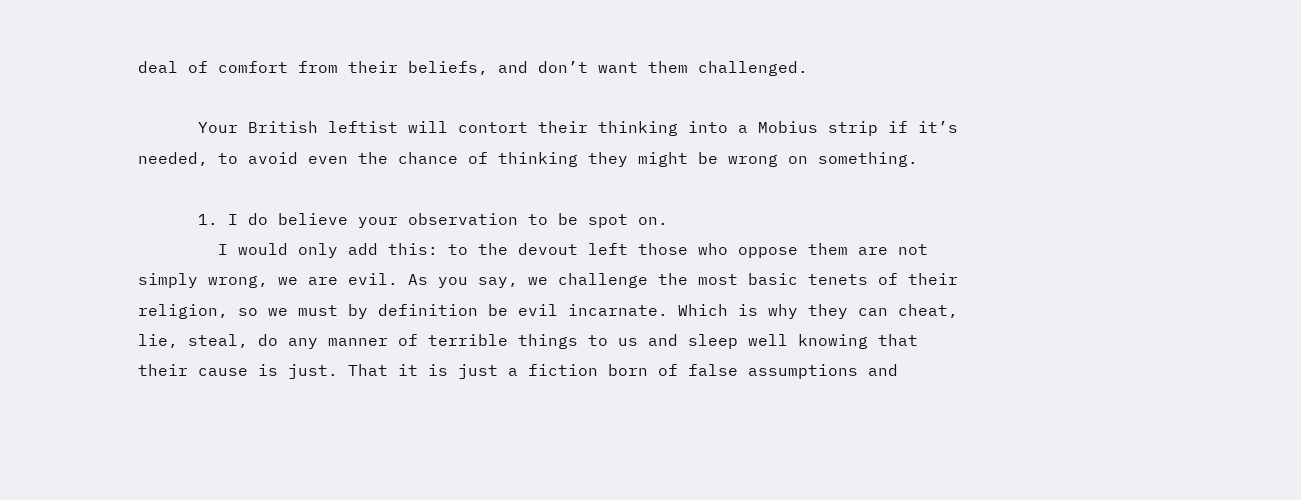deal of comfort from their beliefs, and don’t want them challenged.

      Your British leftist will contort their thinking into a Mobius strip if it’s needed, to avoid even the chance of thinking they might be wrong on something.

      1. I do believe your observation to be spot on.
        I would only add this: to the devout left those who oppose them are not simply wrong, we are evil. As you say, we challenge the most basic tenets of their religion, so we must by definition be evil incarnate. Which is why they can cheat, lie, steal, do any manner of terrible things to us and sleep well knowing that their cause is just. That it is just a fiction born of false assumptions and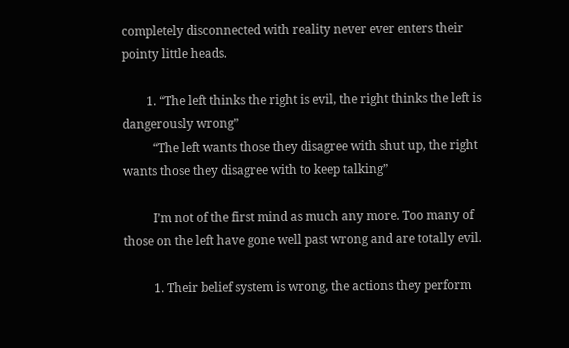completely disconnected with reality never ever enters their pointy little heads.

        1. “The left thinks the right is evil, the right thinks the left is dangerously wrong”
          “The left wants those they disagree with shut up, the right wants those they disagree with to keep talking”

          I’m not of the first mind as much any more. Too many of those on the left have gone well past wrong and are totally evil.

          1. Their belief system is wrong, the actions they perform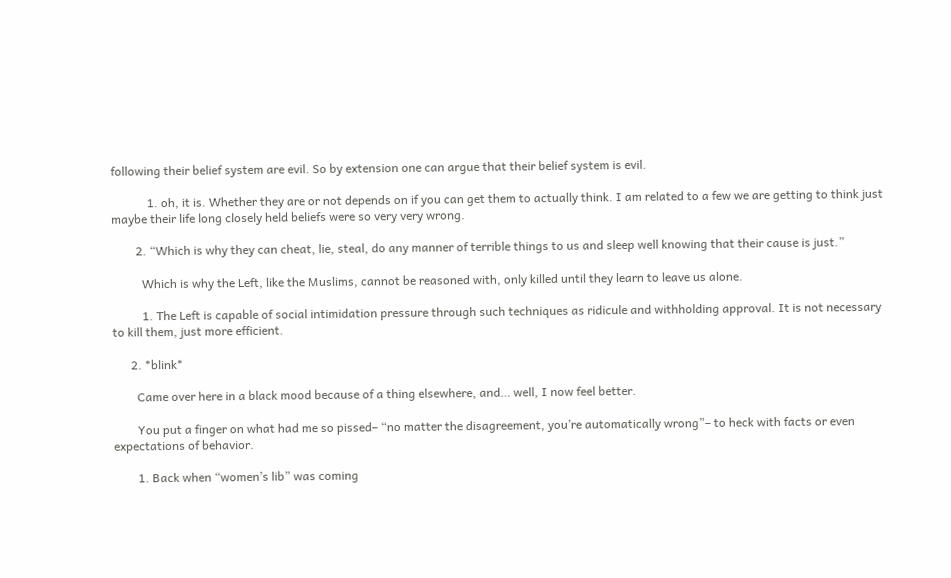following their belief system are evil. So by extension one can argue that their belief system is evil.

            1. oh, it is. Whether they are or not depends on if you can get them to actually think. I am related to a few we are getting to think just maybe their life long closely held beliefs were so very very wrong.

        2. “Which is why they can cheat, lie, steal, do any manner of terrible things to us and sleep well knowing that their cause is just.”

          Which is why the Left, like the Muslims, cannot be reasoned with, only killed until they learn to leave us alone.

          1. The Left is capable of social intimidation pressure through such techniques as ridicule and withholding approval. It is not necessary to kill them, just more efficient.

      2. *blink*

        Came over here in a black mood because of a thing elsewhere, and… well, I now feel better.

        You put a finger on what had me so pissed– “no matter the disagreement, you’re automatically wrong”– to heck with facts or even expectations of behavior.

        1. Back when “women’s lib” was coming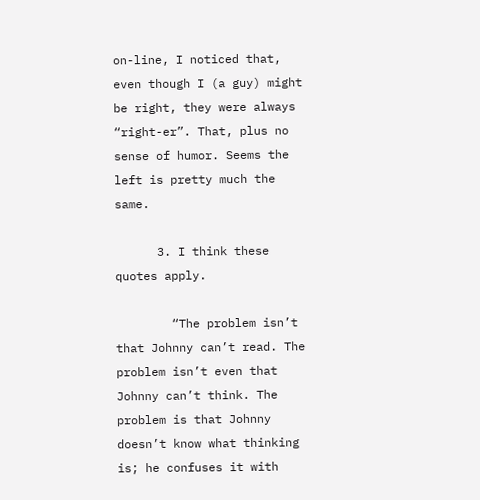on-line, I noticed that, even though I (a guy) might be right, they were always “right-er”. That, plus no sense of humor. Seems the left is pretty much the same.

      3. I think these quotes apply.

        “The problem isn’t that Johnny can’t read. The problem isn’t even that Johnny can’t think. The problem is that Johnny doesn’t know what thinking is; he confuses it with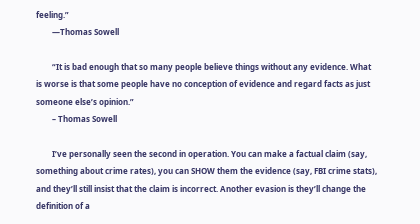feeling.”
        —Thomas Sowell

        “It is bad enough that so many people believe things without any evidence. What is worse is that some people have no conception of evidence and regard facts as just someone else’s opinion.”
        – Thomas Sowell

        I’ve personally seen the second in operation. You can make a factual claim (say, something about crime rates), you can SHOW them the evidence (say, FBI crime stats), and they’ll still insist that the claim is incorrect. Another evasion is they’ll change the definition of a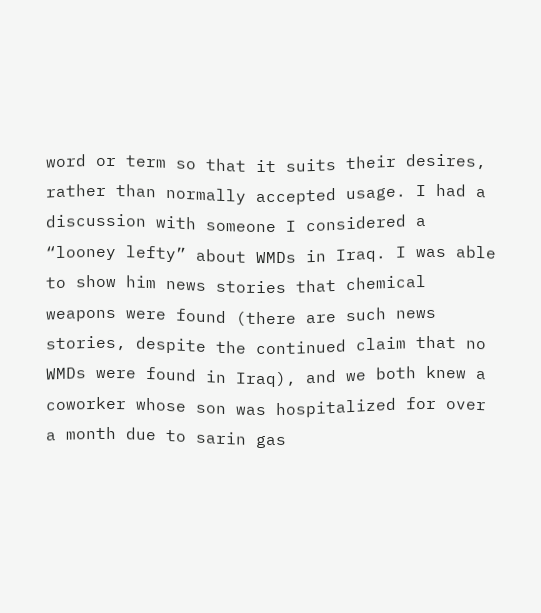word or term so that it suits their desires, rather than normally accepted usage. I had a discussion with someone I considered a “looney lefty” about WMDs in Iraq. I was able to show him news stories that chemical weapons were found (there are such news stories, despite the continued claim that no WMDs were found in Iraq), and we both knew a coworker whose son was hospitalized for over a month due to sarin gas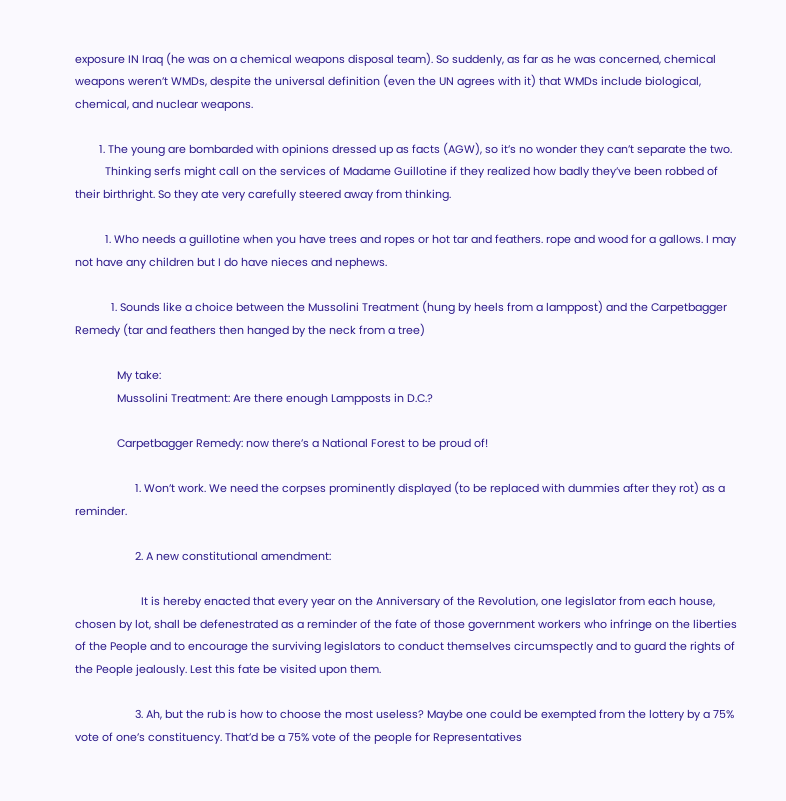exposure IN Iraq (he was on a chemical weapons disposal team). So suddenly, as far as he was concerned, chemical weapons weren’t WMDs, despite the universal definition (even the UN agrees with it) that WMDs include biological, chemical, and nuclear weapons.

        1. The young are bombarded with opinions dressed up as facts (AGW), so it’s no wonder they can’t separate the two.
          Thinking serfs might call on the services of Madame Guillotine if they realized how badly they’ve been robbed of their birthright. So they ate very carefully steered away from thinking.

          1. Who needs a guillotine when you have trees and ropes or hot tar and feathers. rope and wood for a gallows. I may not have any children but I do have nieces and nephews.

            1. Sounds like a choice between the Mussolini Treatment (hung by heels from a lamppost) and the Carpetbagger Remedy (tar and feathers then hanged by the neck from a tree)

              My take:
              Mussolini Treatment: Are there enough Lampposts in D.C.?

              Carpetbagger Remedy: now there’s a National Forest to be proud of!

                    1. Won’t work. We need the corpses prominently displayed (to be replaced with dummies after they rot) as a reminder.

                    2. A new constitutional amendment:

                      It is hereby enacted that every year on the Anniversary of the Revolution, one legislator from each house, chosen by lot, shall be defenestrated as a reminder of the fate of those government workers who infringe on the liberties of the People and to encourage the surviving legislators to conduct themselves circumspectly and to guard the rights of the People jealously. Lest this fate be visited upon them.

                    3. Ah, but the rub is how to choose the most useless? Maybe one could be exempted from the lottery by a 75% vote of one’s constituency. That’d be a 75% vote of the people for Representatives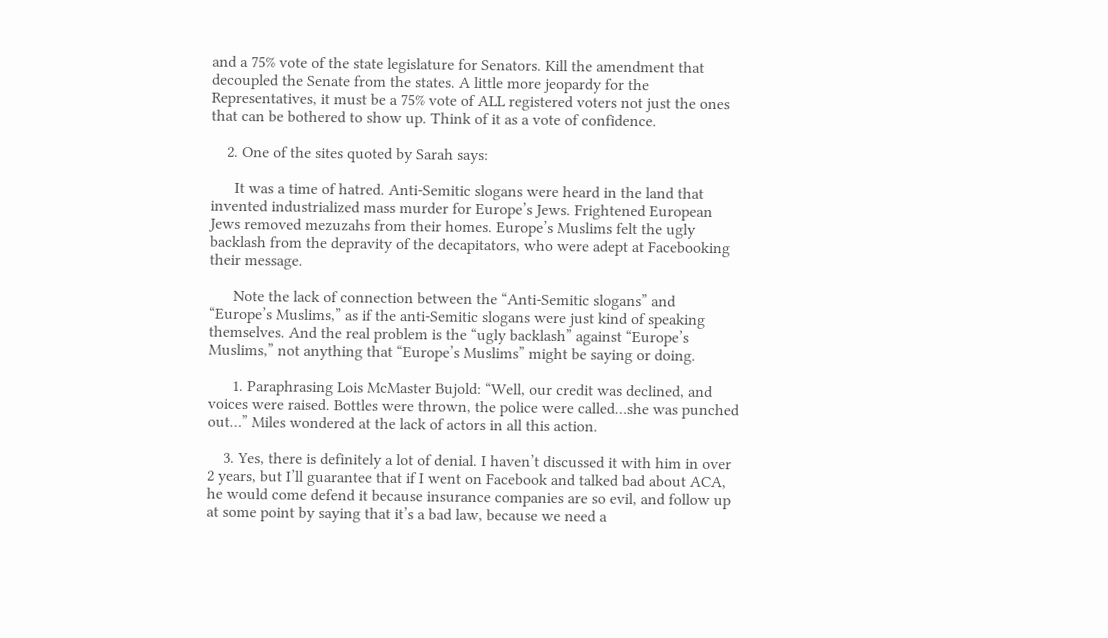and a 75% vote of the state legislature for Senators. Kill the amendment that decoupled the Senate from the states. A little more jeopardy for the Representatives, it must be a 75% vote of ALL registered voters not just the ones that can be bothered to show up. Think of it as a vote of confidence.

    2. One of the sites quoted by Sarah says:

      It was a time of hatred. Anti-Semitic slogans were heard in the land that invented industrialized mass murder for Europe’s Jews. Frightened European Jews removed mezuzahs from their homes. Europe’s Muslims felt the ugly backlash from the depravity of the decapitators, who were adept at Facebooking their message.

      Note the lack of connection between the “Anti-Semitic slogans” and “Europe’s Muslims,” as if the anti-Semitic slogans were just kind of speaking themselves. And the real problem is the “ugly backlash” against “Europe’s Muslims,” not anything that “Europe’s Muslims” might be saying or doing.

      1. Paraphrasing Lois McMaster Bujold: “Well, our credit was declined, and voices were raised. Bottles were thrown, the police were called…she was punched out…” Miles wondered at the lack of actors in all this action.

    3. Yes, there is definitely a lot of denial. I haven’t discussed it with him in over 2 years, but I’ll guarantee that if I went on Facebook and talked bad about ACA, he would come defend it because insurance companies are so evil, and follow up at some point by saying that it’s a bad law, because we need a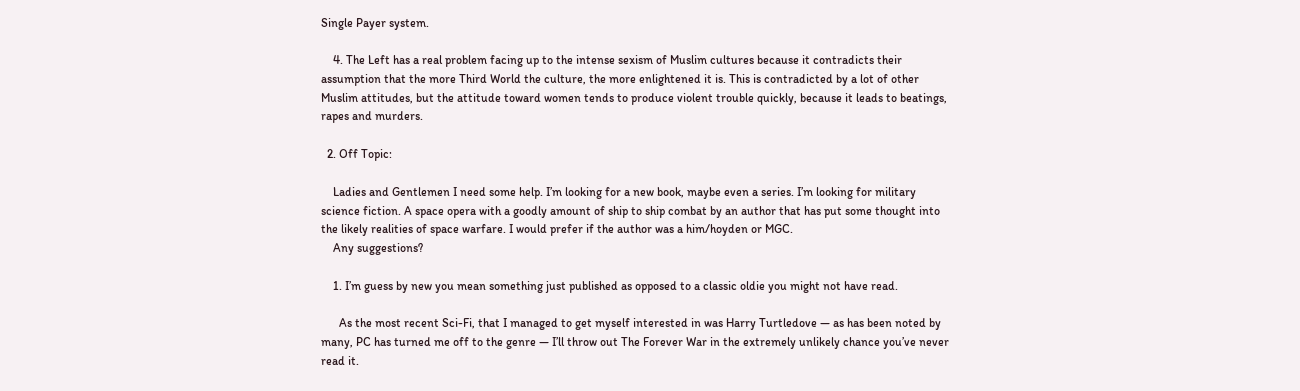Single Payer system.

    4. The Left has a real problem facing up to the intense sexism of Muslim cultures because it contradicts their assumption that the more Third World the culture, the more enlightened it is. This is contradicted by a lot of other Muslim attitudes, but the attitude toward women tends to produce violent trouble quickly, because it leads to beatings, rapes and murders.

  2. Off Topic:

    Ladies and Gentlemen I need some help. I’m looking for a new book, maybe even a series. I’m looking for military science fiction. A space opera with a goodly amount of ship to ship combat by an author that has put some thought into the likely realities of space warfare. I would prefer if the author was a him/hoyden or MGC.
    Any suggestions?

    1. I’m guess by new you mean something just published as opposed to a classic oldie you might not have read.

      As the most recent Sci-Fi, that I managed to get myself interested in was Harry Turtledove — as has been noted by many, PC has turned me off to the genre — I’ll throw out The Forever War in the extremely unlikely chance you’ve never read it.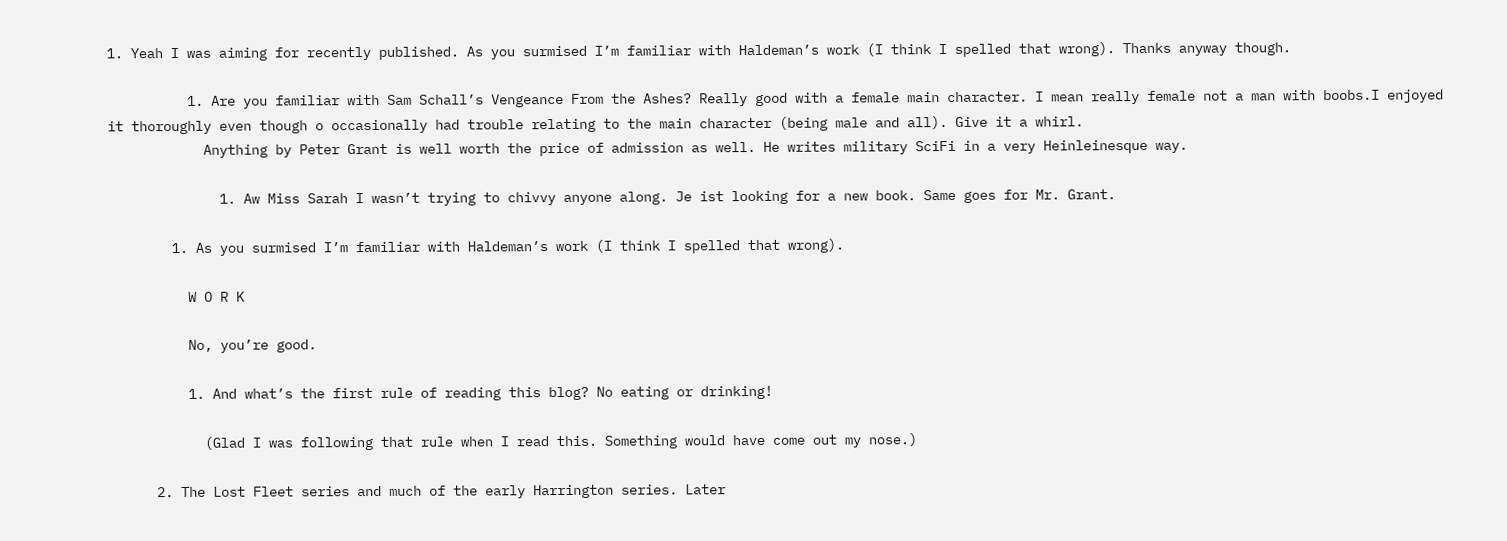1. Yeah I was aiming for recently published. As you surmised I’m familiar with Haldeman’s work (I think I spelled that wrong). Thanks anyway though.

          1. Are you familiar with Sam Schall’s Vengeance From the Ashes? Really good with a female main character. I mean really female not a man with boobs.I enjoyed it thoroughly even though o occasionally had trouble relating to the main character (being male and all). Give it a whirl.
            Anything by Peter Grant is well worth the price of admission as well. He writes military SciFi in a very Heinleinesque way.

              1. Aw Miss Sarah I wasn’t trying to chivvy anyone along. Je ist looking for a new book. Same goes for Mr. Grant.

        1. As you surmised I’m familiar with Haldeman’s work (I think I spelled that wrong).

          W O R K

          No, you’re good.

          1. And what’s the first rule of reading this blog? No eating or drinking!

            (Glad I was following that rule when I read this. Something would have come out my nose.)

      2. The Lost Fleet series and much of the early Harrington series. Later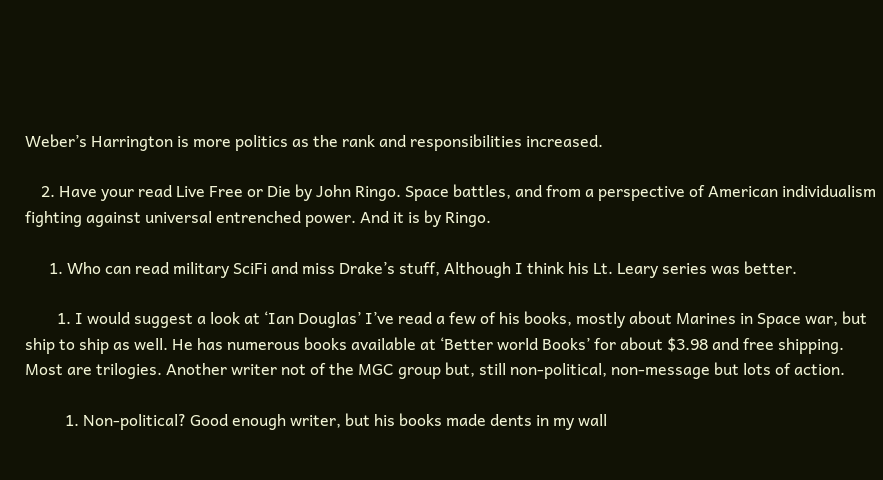Weber’s Harrington is more politics as the rank and responsibilities increased.

    2. Have your read Live Free or Die by John Ringo. Space battles, and from a perspective of American individualism fighting against universal entrenched power. And it is by Ringo.

      1. Who can read military SciFi and miss Drake’s stuff, Although I think his Lt. Leary series was better.

        1. I would suggest a look at ‘Ian Douglas’ I’ve read a few of his books, mostly about Marines in Space war, but ship to ship as well. He has numerous books available at ‘Better world Books’ for about $3.98 and free shipping. Most are trilogies. Another writer not of the MGC group but, still non-political, non-message but lots of action.

          1. Non-political? Good enough writer, but his books made dents in my wall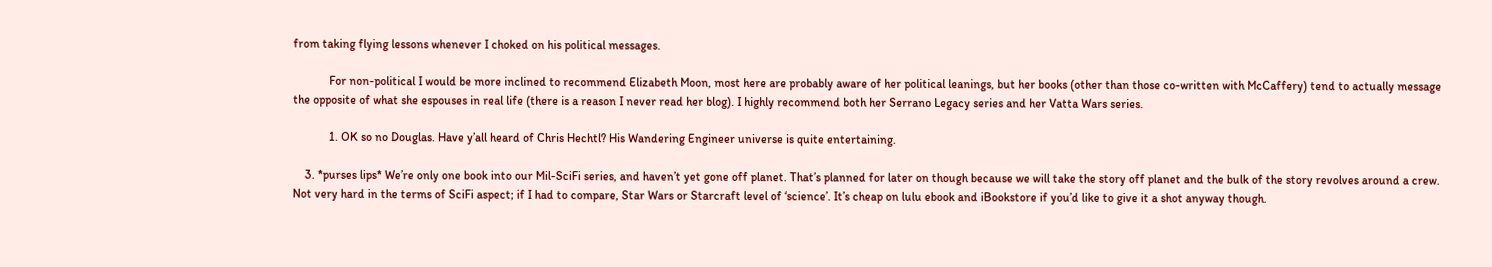from taking flying lessons whenever I choked on his political messages.

            For non-political I would be more inclined to recommend Elizabeth Moon, most here are probably aware of her political leanings, but her books (other than those co-written with McCaffery) tend to actually message the opposite of what she espouses in real life (there is a reason I never read her blog). I highly recommend both her Serrano Legacy series and her Vatta Wars series.

            1. OK so no Douglas. Have y’all heard of Chris Hechtl? His Wandering Engineer universe is quite entertaining.

    3. *purses lips* We’re only one book into our Mil-SciFi series, and haven’t yet gone off planet. That’s planned for later on though because we will take the story off planet and the bulk of the story revolves around a crew. Not very hard in the terms of SciFi aspect; if I had to compare, Star Wars or Starcraft level of ‘science’. It’s cheap on lulu ebook and iBookstore if you’d like to give it a shot anyway though.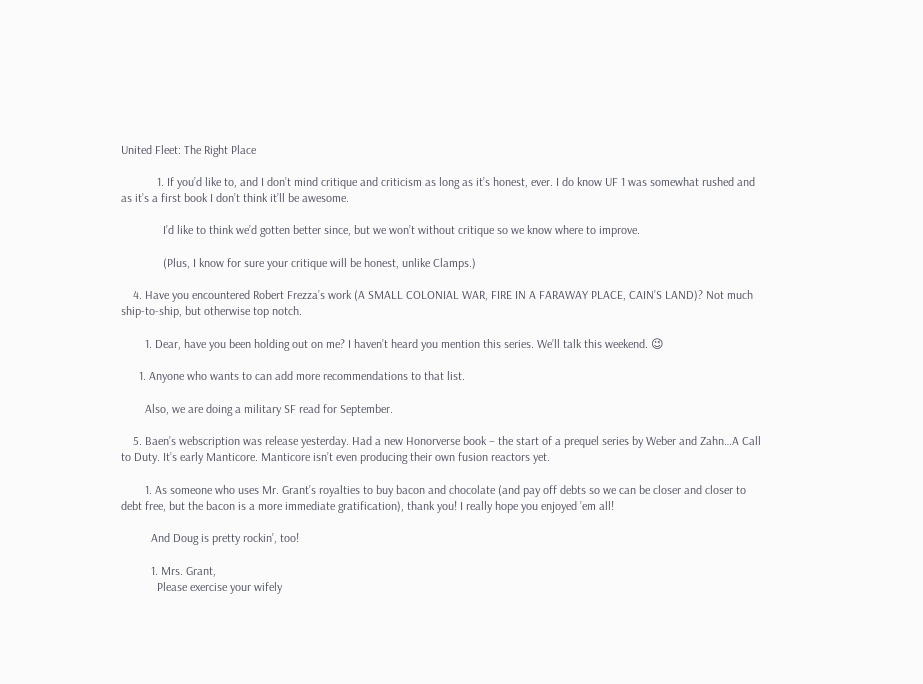United Fleet: The Right Place

            1. If you’d like to, and I don’t mind critique and criticism as long as it’s honest, ever. I do know UF 1 was somewhat rushed and as it’s a first book I don’t think it’ll be awesome.

              I’d like to think we’d gotten better since, but we won’t without critique so we know where to improve.

              (Plus, I know for sure your critique will be honest, unlike Clamps.)

    4. Have you encountered Robert Frezza’s work (A SMALL COLONIAL WAR, FIRE IN A FARAWAY PLACE, CAIN’S LAND)? Not much ship-to-ship, but otherwise top notch.

        1. Dear, have you been holding out on me? I haven’t heard you mention this series. We’ll talk this weekend. 😉

      1. Anyone who wants to can add more recommendations to that list.

        Also, we are doing a military SF read for September.

    5. Baen’s webscription was release yesterday. Had a new Honorverse book – the start of a prequel series by Weber and Zahn…A Call to Duty. It’s early Manticore. Manticore isn’t even producing their own fusion reactors yet.

        1. As someone who uses Mr. Grant’s royalties to buy bacon and chocolate (and pay off debts so we can be closer and closer to debt free, but the bacon is a more immediate gratification), thank you! I really hope you enjoyed ’em all!

          And Doug is pretty rockin’, too!

          1. Mrs. Grant,
            Please exercise your wifely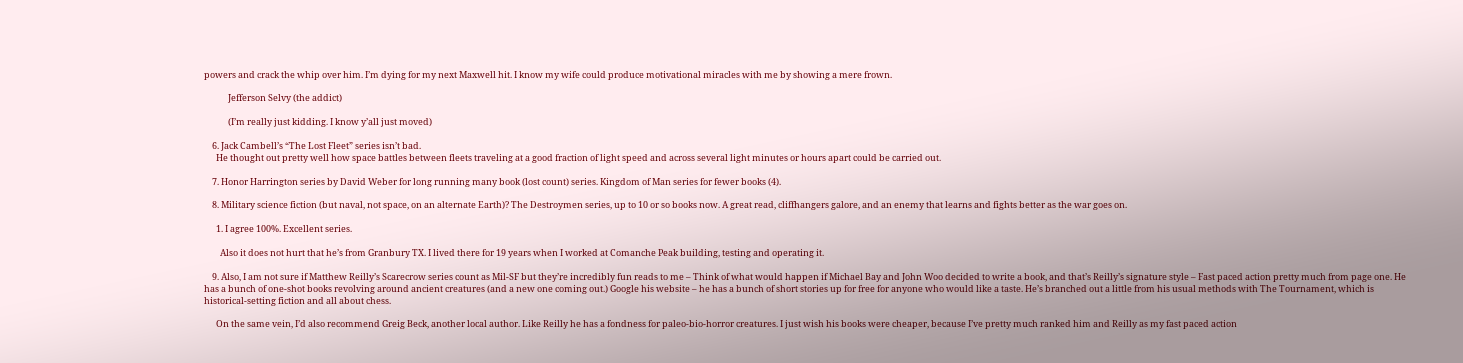powers and crack the whip over him. I’m dying for my next Maxwell hit. I know my wife could produce motivational miracles with me by showing a mere frown.

            Jefferson Selvy (the addict)

            (I’m really just kidding. I know y’all just moved)

    6. Jack Cambell’s “The Lost Fleet” series isn’t bad.
      He thought out pretty well how space battles between fleets traveling at a good fraction of light speed and across several light minutes or hours apart could be carried out.

    7. Honor Harrington series by David Weber for long running many book (lost count) series. Kingdom of Man series for fewer books (4).

    8. Military science fiction (but naval, not space, on an alternate Earth)? The Destroymen series, up to 10 or so books now. A great read, cliffhangers galore, and an enemy that learns and fights better as the war goes on.

      1. I agree 100%. Excellent series.

        Also it does not hurt that he’s from Granbury TX. I lived there for 19 years when I worked at Comanche Peak building, testing and operating it.

    9. Also, I am not sure if Matthew Reilly’s Scarecrow series count as Mil-SF but they’re incredibly fun reads to me – Think of what would happen if Michael Bay and John Woo decided to write a book, and that’s Reilly’s signature style – Fast paced action pretty much from page one. He has a bunch of one-shot books revolving around ancient creatures (and a new one coming out.) Google his website – he has a bunch of short stories up for free for anyone who would like a taste. He’s branched out a little from his usual methods with The Tournament, which is historical-setting fiction and all about chess.

      On the same vein, I’d also recommend Greig Beck, another local author. Like Reilly he has a fondness for paleo-bio-horror creatures. I just wish his books were cheaper, because I’ve pretty much ranked him and Reilly as my fast paced action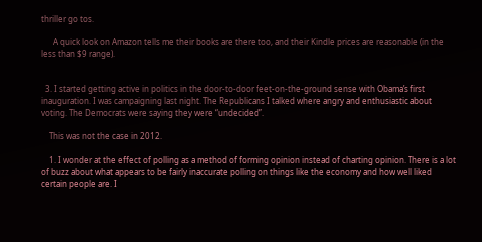thriller go tos.

      A quick look on Amazon tells me their books are there too, and their Kindle prices are reasonable (in the less than $9 range).


  3. I started getting active in politics in the door-to-door feet-on-the-ground sense with Obama’s first inauguration. I was campaigning last night. The Republicans I talked where angry and enthusiastic about voting. The Democrats were saying they were “undecided”.

    This was not the case in 2012.

    1. I wonder at the effect of polling as a method of forming opinion instead of charting opinion. There is a lot of buzz about what appears to be fairly inaccurate polling on things like the economy and how well liked certain people are. I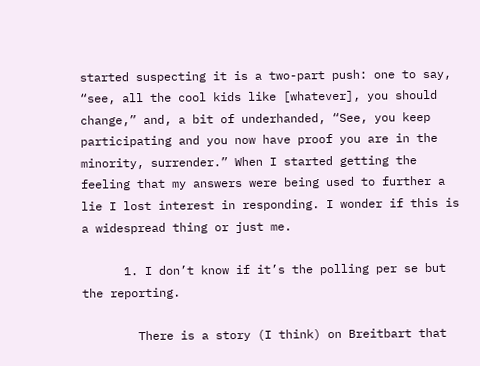started suspecting it is a two-part push: one to say, “see, all the cool kids like [whatever], you should change,” and, a bit of underhanded, “See, you keep participating and you now have proof you are in the minority, surrender.” When I started getting the feeling that my answers were being used to further a lie I lost interest in responding. I wonder if this is a widespread thing or just me.

      1. I don’t know if it’s the polling per se but the reporting.

        There is a story (I think) on Breitbart that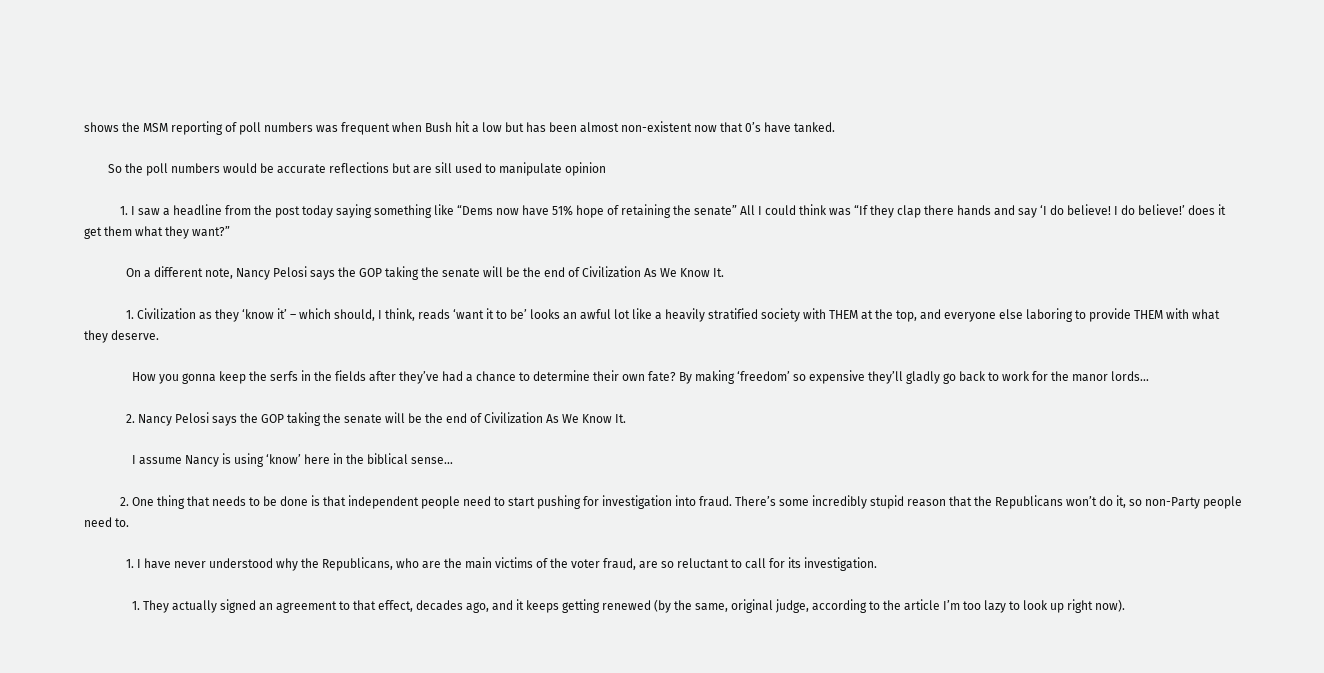shows the MSM reporting of poll numbers was frequent when Bush hit a low but has been almost non-existent now that 0’s have tanked.

        So the poll numbers would be accurate reflections but are sill used to manipulate opinion

            1. I saw a headline from the post today saying something like “Dems now have 51% hope of retaining the senate” All I could think was “If they clap there hands and say ‘I do believe! I do believe!’ does it get them what they want?”

              On a different note, Nancy Pelosi says the GOP taking the senate will be the end of Civilization As We Know It.

              1. Civilization as they ‘know it’ – which should, I think, reads ‘want it to be’ looks an awful lot like a heavily stratified society with THEM at the top, and everyone else laboring to provide THEM with what they deserve.

                How you gonna keep the serfs in the fields after they’ve had a chance to determine their own fate? By making ‘freedom’ so expensive they’ll gladly go back to work for the manor lords…

              2. Nancy Pelosi says the GOP taking the senate will be the end of Civilization As We Know It.

                I assume Nancy is using ‘know’ here in the biblical sense…

            2. One thing that needs to be done is that independent people need to start pushing for investigation into fraud. There’s some incredibly stupid reason that the Republicans won’t do it, so non-Party people need to.

              1. I have never understood why the Republicans, who are the main victims of the voter fraud, are so reluctant to call for its investigation.

                1. They actually signed an agreement to that effect, decades ago, and it keeps getting renewed (by the same, original judge, according to the article I’m too lazy to look up right now).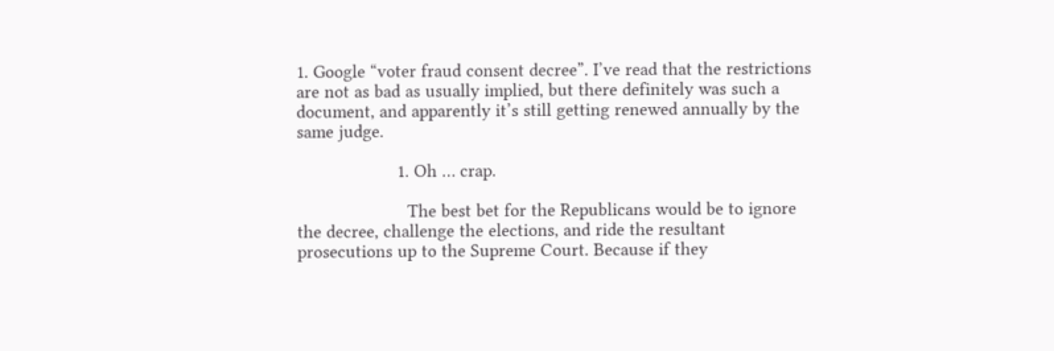1. Google “voter fraud consent decree”. I’ve read that the restrictions are not as bad as usually implied, but there definitely was such a document, and apparently it’s still getting renewed annually by the same judge.

                    1. Oh … crap.

                      The best bet for the Republicans would be to ignore the decree, challenge the elections, and ride the resultant prosecutions up to the Supreme Court. Because if they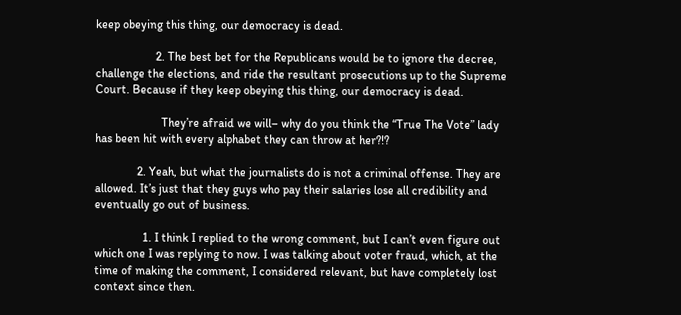keep obeying this thing, our democracy is dead.

                    2. The best bet for the Republicans would be to ignore the decree, challenge the elections, and ride the resultant prosecutions up to the Supreme Court. Because if they keep obeying this thing, our democracy is dead.

                      They’re afraid we will– why do you think the “True The Vote” lady has been hit with every alphabet they can throw at her?!?

              2. Yeah, but what the journalists do is not a criminal offense. They are allowed. It’s just that they guys who pay their salaries lose all credibility and eventually go out of business.

                1. I think I replied to the wrong comment, but I can’t even figure out which one I was replying to now. I was talking about voter fraud, which, at the time of making the comment, I considered relevant, but have completely lost context since then.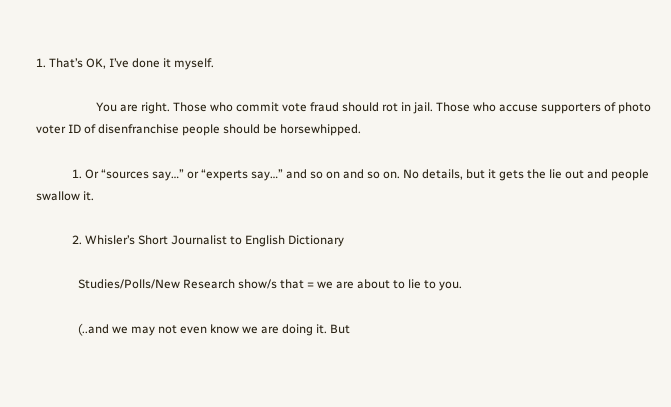1. That’s OK, I’ve done it myself.

                    You are right. Those who commit vote fraud should rot in jail. Those who accuse supporters of photo voter ID of disenfranchise people should be horsewhipped.

            1. Or “sources say…” or “experts say…” and so on and so on. No details, but it gets the lie out and people swallow it.

            2. Whisler’s Short Journalist to English Dictionary

              Studies/Polls/New Research show/s that = we are about to lie to you.

              (..and we may not even know we are doing it. But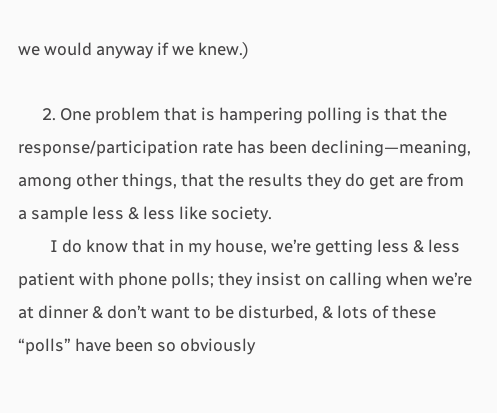we would anyway if we knew.)

      2. One problem that is hampering polling is that the response/participation rate has been declining—meaning, among other things, that the results they do get are from a sample less & less like society.
        I do know that in my house, we’re getting less & less patient with phone polls; they insist on calling when we’re at dinner & don’t want to be disturbed, & lots of these “polls” have been so obviously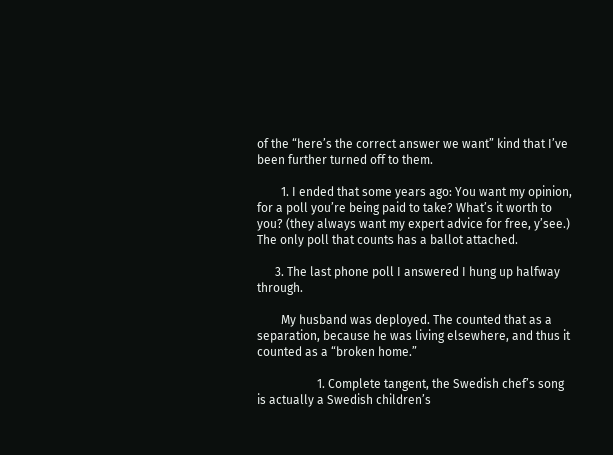of the “here’s the correct answer we want” kind that I’ve been further turned off to them.

        1. I ended that some years ago: You want my opinion, for a poll you’re being paid to take? What’s it worth to you? (they always want my expert advice for free, y’see.) The only poll that counts has a ballot attached.

      3. The last phone poll I answered I hung up halfway through.

        My husband was deployed. The counted that as a separation, because he was living elsewhere, and thus it counted as a “broken home.”

                    1. Complete tangent, the Swedish chef’s song is actually a Swedish children’s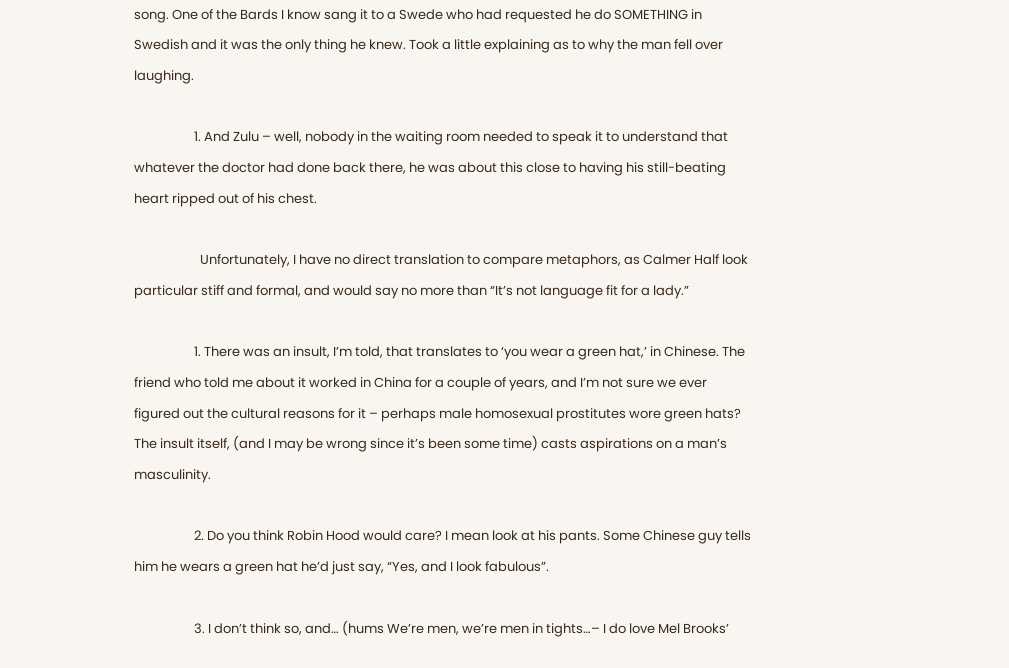song. One of the Bards I know sang it to a Swede who had requested he do SOMETHING in Swedish and it was the only thing he knew. Took a little explaining as to why the man fell over laughing.

                    1. And Zulu – well, nobody in the waiting room needed to speak it to understand that whatever the doctor had done back there, he was about this close to having his still-beating heart ripped out of his chest.

                      Unfortunately, I have no direct translation to compare metaphors, as Calmer Half look particular stiff and formal, and would say no more than “It’s not language fit for a lady.”

                    1. There was an insult, I’m told, that translates to ‘you wear a green hat,’ in Chinese. The friend who told me about it worked in China for a couple of years, and I’m not sure we ever figured out the cultural reasons for it – perhaps male homosexual prostitutes wore green hats? The insult itself, (and I may be wrong since it’s been some time) casts aspirations on a man’s masculinity.

                    2. Do you think Robin Hood would care? I mean look at his pants. Some Chinese guy tells him he wears a green hat he’d just say, “Yes, and I look fabulous”.

                    3. I don’t think so, and… (hums We’re men, we’re men in tights…– I do love Mel Brooks’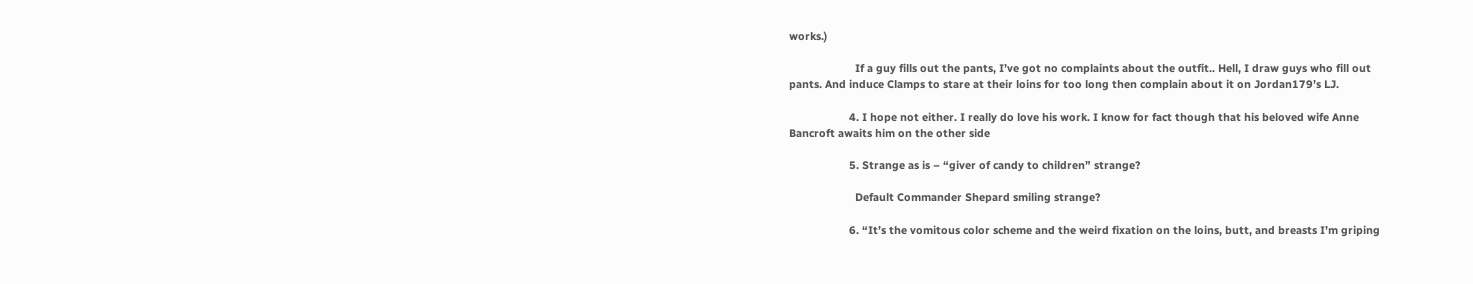works.)

                      If a guy fills out the pants, I’ve got no complaints about the outfit.. Hell, I draw guys who fill out pants. And induce Clamps to stare at their loins for too long then complain about it on Jordan179’s LJ.

                    4. I hope not either. I really do love his work. I know for fact though that his beloved wife Anne Bancroft awaits him on the other side

                    5. Strange as is – “giver of candy to children” strange?

                      Default Commander Shepard smiling strange?

                    6. “It’s the vomitous color scheme and the weird fixation on the loins, butt, and breasts I’m griping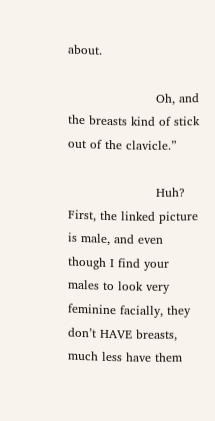about.

                      Oh, and the breasts kind of stick out of the clavicle.”

                      Huh? First, the linked picture is male, and even though I find your males to look very feminine facially, they don’t HAVE breasts, much less have them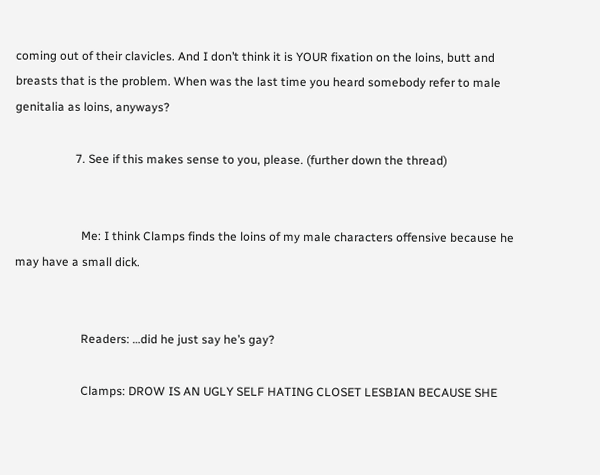coming out of their clavicles. And I don’t think it is YOUR fixation on the loins, butt and breasts that is the problem. When was the last time you heard somebody refer to male genitalia as loins, anyways?

                    7. See if this makes sense to you, please. (further down the thread)


                      Me: I think Clamps finds the loins of my male characters offensive because he may have a small dick.


                      Readers: …did he just say he’s gay?

                      Clamps: DROW IS AN UGLY SELF HATING CLOSET LESBIAN BECAUSE SHE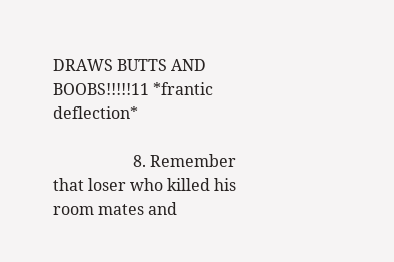DRAWS BUTTS AND BOOBS!!!!!11 *frantic deflection*

                    8. Remember that loser who killed his room mates and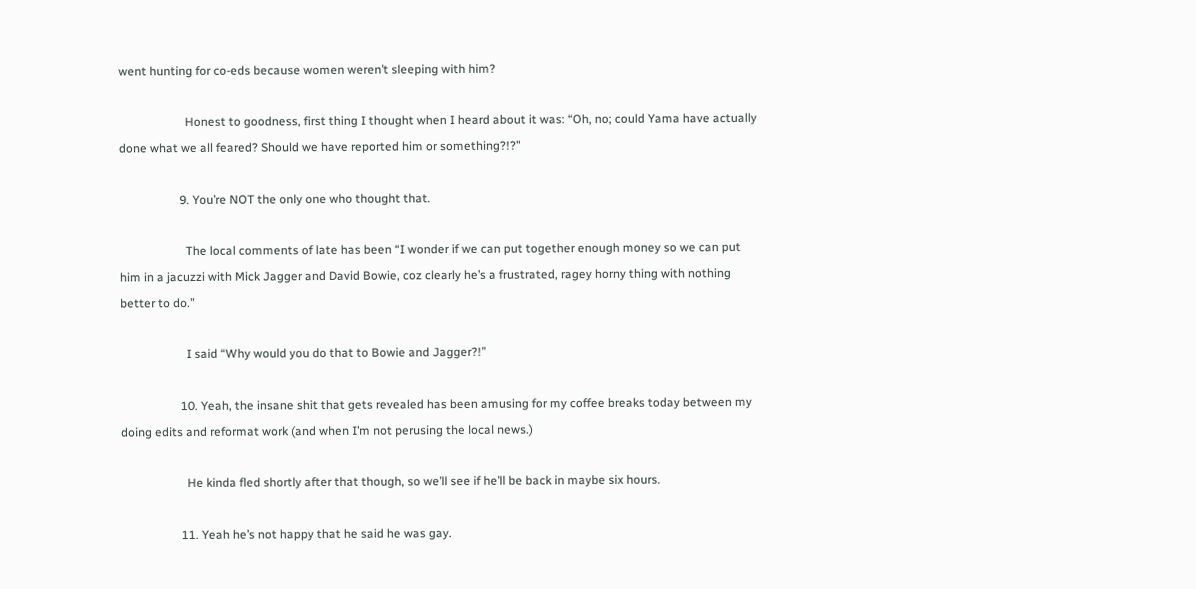went hunting for co-eds because women weren’t sleeping with him?

                      Honest to goodness, first thing I thought when I heard about it was: “Oh, no; could Yama have actually done what we all feared? Should we have reported him or something?!?”

                    9. You’re NOT the only one who thought that.

                      The local comments of late has been “I wonder if we can put together enough money so we can put him in a jacuzzi with Mick Jagger and David Bowie, coz clearly he’s a frustrated, ragey horny thing with nothing better to do.”

                      I said “Why would you do that to Bowie and Jagger?!”

                    10. Yeah, the insane shit that gets revealed has been amusing for my coffee breaks today between my doing edits and reformat work (and when I’m not perusing the local news.)

                      He kinda fled shortly after that though, so we’ll see if he’ll be back in maybe six hours.

                    11. Yeah he’s not happy that he said he was gay.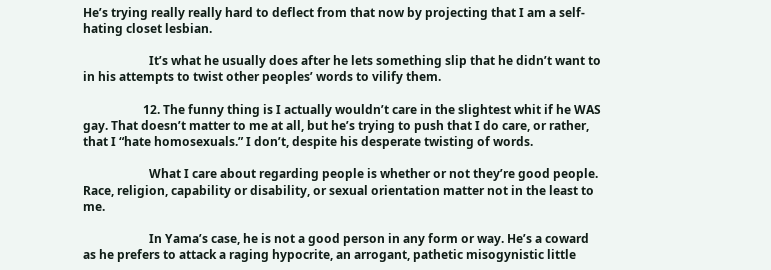He’s trying really really hard to deflect from that now by projecting that I am a self-hating closet lesbian.

                      It’s what he usually does after he lets something slip that he didn’t want to in his attempts to twist other peoples’ words to vilify them.

                    12. The funny thing is I actually wouldn’t care in the slightest whit if he WAS gay. That doesn’t matter to me at all, but he’s trying to push that I do care, or rather, that I “hate homosexuals.” I don’t, despite his desperate twisting of words.

                      What I care about regarding people is whether or not they’re good people. Race, religion, capability or disability, or sexual orientation matter not in the least to me.

                      In Yama’s case, he is not a good person in any form or way. He’s a coward as he prefers to attack a raging hypocrite, an arrogant, pathetic misogynistic little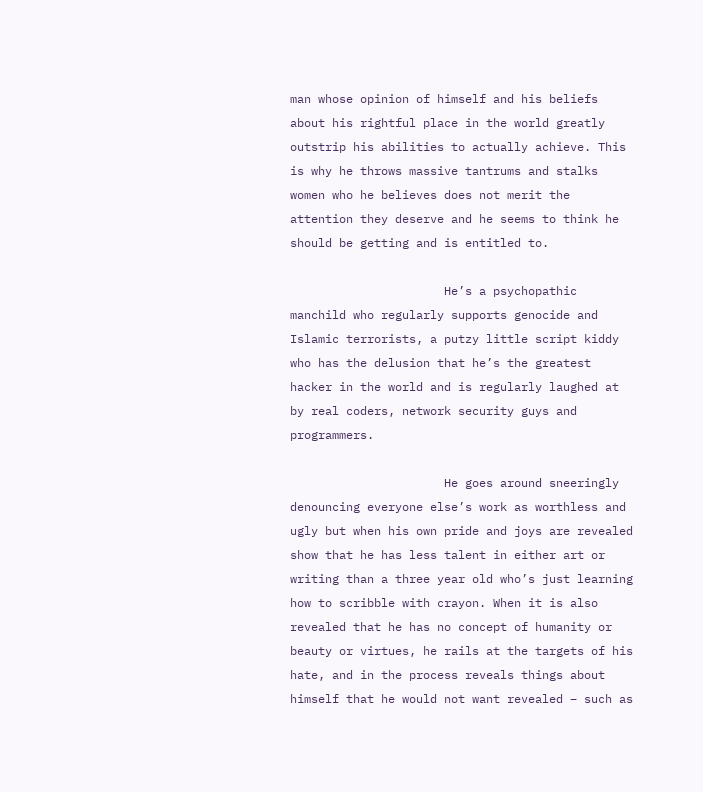man whose opinion of himself and his beliefs about his rightful place in the world greatly outstrip his abilities to actually achieve. This is why he throws massive tantrums and stalks women who he believes does not merit the attention they deserve and he seems to think he should be getting and is entitled to.

                      He’s a psychopathic manchild who regularly supports genocide and Islamic terrorists, a putzy little script kiddy who has the delusion that he’s the greatest hacker in the world and is regularly laughed at by real coders, network security guys and programmers.

                      He goes around sneeringly denouncing everyone else’s work as worthless and ugly but when his own pride and joys are revealed show that he has less talent in either art or writing than a three year old who’s just learning how to scribble with crayon. When it is also revealed that he has no concept of humanity or beauty or virtues, he rails at the targets of his hate, and in the process reveals things about himself that he would not want revealed – such as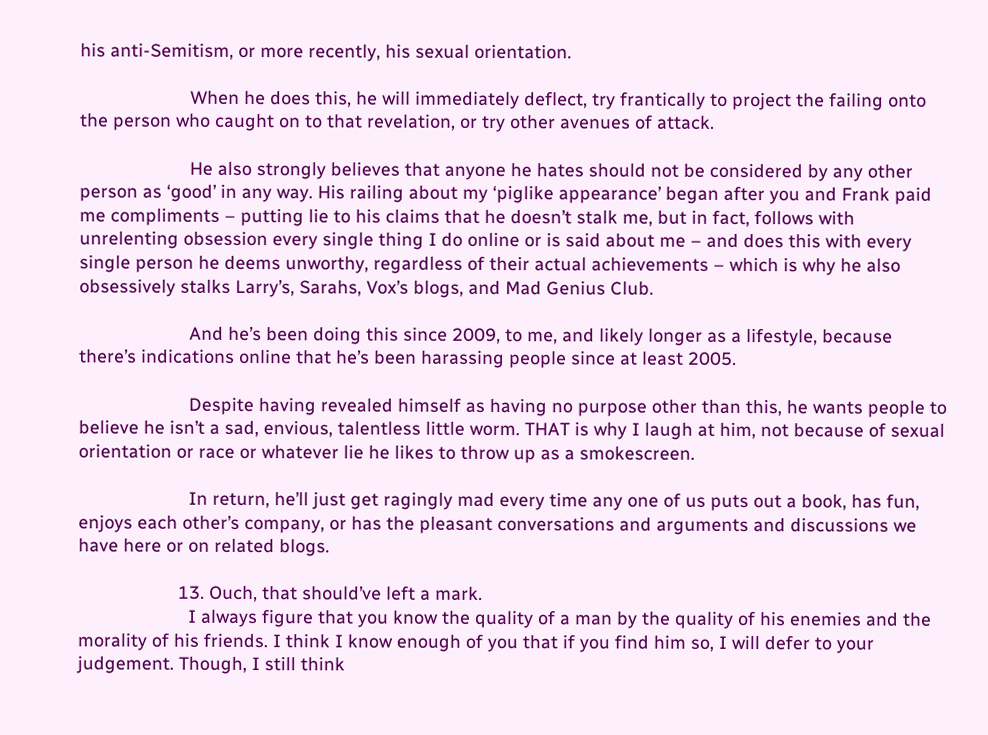his anti-Semitism, or more recently, his sexual orientation.

                      When he does this, he will immediately deflect, try frantically to project the failing onto the person who caught on to that revelation, or try other avenues of attack.

                      He also strongly believes that anyone he hates should not be considered by any other person as ‘good’ in any way. His railing about my ‘piglike appearance’ began after you and Frank paid me compliments – putting lie to his claims that he doesn’t stalk me, but in fact, follows with unrelenting obsession every single thing I do online or is said about me – and does this with every single person he deems unworthy, regardless of their actual achievements – which is why he also obsessively stalks Larry’s, Sarahs, Vox’s blogs, and Mad Genius Club.

                      And he’s been doing this since 2009, to me, and likely longer as a lifestyle, because there’s indications online that he’s been harassing people since at least 2005.

                      Despite having revealed himself as having no purpose other than this, he wants people to believe he isn’t a sad, envious, talentless little worm. THAT is why I laugh at him, not because of sexual orientation or race or whatever lie he likes to throw up as a smokescreen.

                      In return, he’ll just get ragingly mad every time any one of us puts out a book, has fun, enjoys each other’s company, or has the pleasant conversations and arguments and discussions we have here or on related blogs.

                    13. Ouch, that should’ve left a mark.
                      I always figure that you know the quality of a man by the quality of his enemies and the morality of his friends. I think I know enough of you that if you find him so, I will defer to your judgement. Though, I still think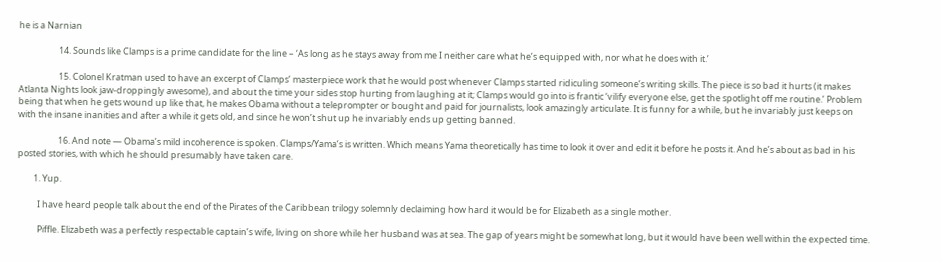he is a Narnian

                    14. Sounds like Clamps is a prime candidate for the line – ‘As long as he stays away from me I neither care what he’s equipped with, nor what he does with it.’

                    15. Colonel Kratman used to have an excerpt of Clamps’ masterpiece work that he would post whenever Clamps started ridiculing someone’s writing skills. The piece is so bad it hurts (it makes Atlanta Nights look jaw-droppingly awesome), and about the time your sides stop hurting from laughing at it; Clamps would go into is frantic ‘vilify everyone else, get the spotlight off me routine.’ Problem being that when he gets wound up like that, he makes Obama without a teleprompter or bought and paid for journalists, look amazingly articulate. It is funny for a while, but he invariably just keeps on with the insane inanities and after a while it gets old, and since he won’t shut up he invariably ends up getting banned.

                    16. And note — Obama’s mild incoherence is spoken. Clamps/Yama’s is written. Which means Yama theoretically has time to look it over and edit it before he posts it. And he’s about as bad in his posted stories, with which he should presumably have taken care.

        1. Yup.

          I have heard people talk about the end of the Pirates of the Caribbean trilogy solemnly declaiming how hard it would be for Elizabeth as a single mother.

          Piffle. Elizabeth was a perfectly respectable captain’s wife, living on shore while her husband was at sea. The gap of years might be somewhat long, but it would have been well within the expected time.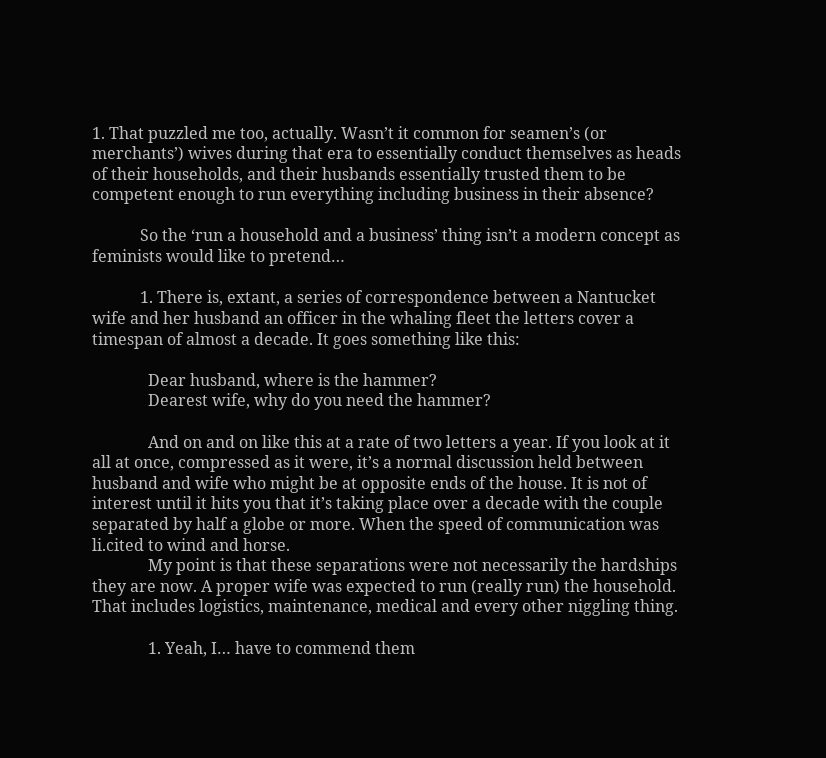1. That puzzled me too, actually. Wasn’t it common for seamen’s (or merchants’) wives during that era to essentially conduct themselves as heads of their households, and their husbands essentially trusted them to be competent enough to run everything including business in their absence?

            So the ‘run a household and a business’ thing isn’t a modern concept as feminists would like to pretend…

            1. There is, extant, a series of correspondence between a Nantucket wife and her husband an officer in the whaling fleet the letters cover a timespan of almost a decade. It goes something like this:

              Dear husband, where is the hammer?
              Dearest wife, why do you need the hammer?

              And on and on like this at a rate of two letters a year. If you look at it all at once, compressed as it were, it’s a normal discussion held between husband and wife who might be at opposite ends of the house. It is not of interest until it hits you that it’s taking place over a decade with the couple separated by half a globe or more. When the speed of communication was li.cited to wind and horse.
              My point is that these separations were not necessarily the hardships they are now. A proper wife was expected to run (really run) the household. That includes logistics, maintenance, medical and every other niggling thing.

              1. Yeah, I… have to commend them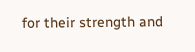for their strength and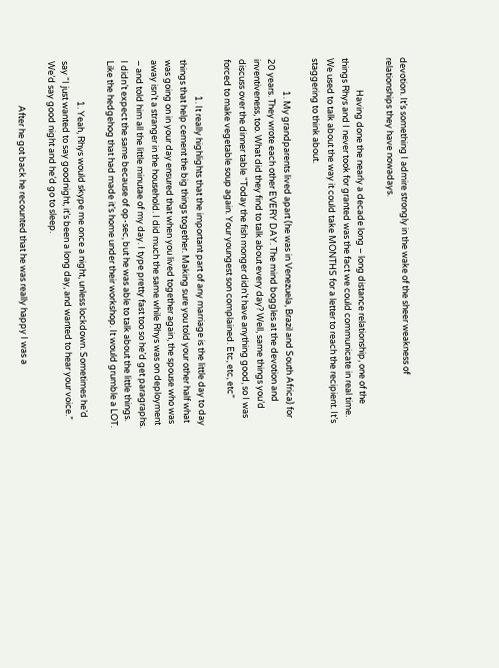devotion. It’s something I admire strongly in the wake of the sheer weakness of relationships they have nowadays.

                Having done the nearly a decade long – long distance relationship, one of the things Rhys and I never took for granted was the fact we could communicate in real time. We used to talk about the way it could take MONTHS for a letter to reach the recipient. It’s staggering to think about.

                1. My grandparents lived apart (he was in Venezuela, Brazil and South Africa) for 20 years. They wrote each other EVERY DAY. The mind boggles at the devotion and inventiveness, too. What did they find to talk about every day? Well, same things you’d discuss over the dinner table “Today the fish monger didn’t have anything good, so I was forced to make vegetable soup again. Your youngest son complained. Etc, etc, etc”

                  1. It really highlights that the important part of any marriage is the little day to day things that help cement the big things together. Making sure you told your other half what was going on in your day ensured that when you lived together again, the spouse who was away isn’t a stranger in the household. I did much the same while Rhys was on deployment – and told him all the little minutae of my day. I type pretty fast too so he’d get paragraphs. I didn’t expect the same because of op-sec, but he was able to talk about the little things. Like the hedgehog that had made it’s home under their workshop. It would grumble a LOT.

                    1. Yeah, Rhys would skype me once a night, unless lockdown. Sometimes he’d say “I just wanted to say goodnight, it’s been a long day, and wanted to hear your voice.” We’d say good night and he’d go to sleep.

                      After he got back he recounted that he was really happy I was a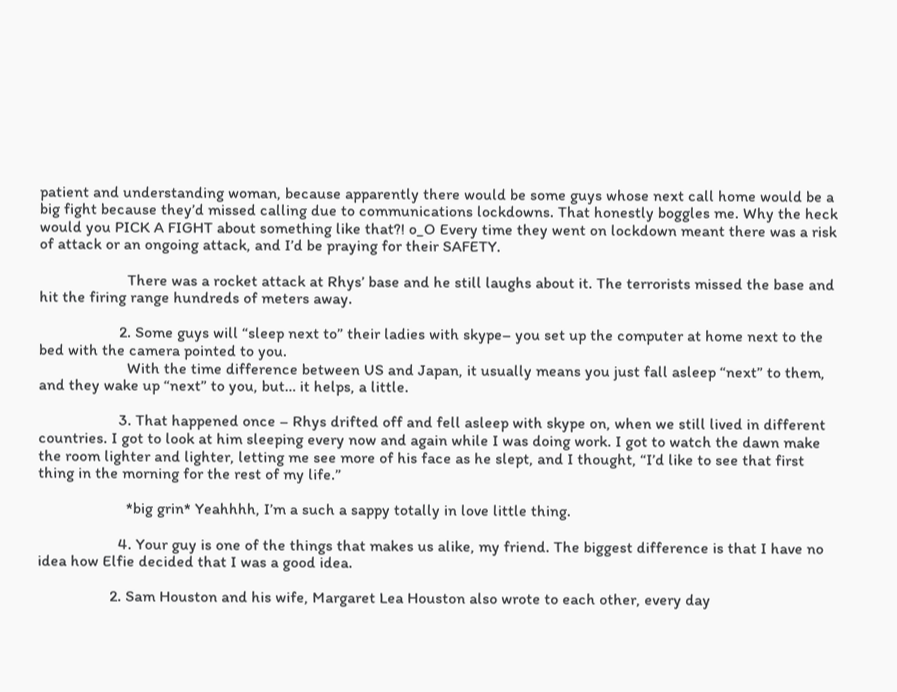patient and understanding woman, because apparently there would be some guys whose next call home would be a big fight because they’d missed calling due to communications lockdowns. That honestly boggles me. Why the heck would you PICK A FIGHT about something like that?! o_O Every time they went on lockdown meant there was a risk of attack or an ongoing attack, and I’d be praying for their SAFETY.

                      There was a rocket attack at Rhys’ base and he still laughs about it. The terrorists missed the base and hit the firing range hundreds of meters away.

                    2. Some guys will “sleep next to” their ladies with skype– you set up the computer at home next to the bed with the camera pointed to you.
                      With the time difference between US and Japan, it usually means you just fall asleep “next” to them, and they wake up “next” to you, but… it helps, a little.

                    3. That happened once – Rhys drifted off and fell asleep with skype on, when we still lived in different countries. I got to look at him sleeping every now and again while I was doing work. I got to watch the dawn make the room lighter and lighter, letting me see more of his face as he slept, and I thought, “I’d like to see that first thing in the morning for the rest of my life.”

                      *big grin* Yeahhhh, I’m a such a sappy totally in love little thing.

                    4. Your guy is one of the things that makes us alike, my friend. The biggest difference is that I have no idea how Elfie decided that I was a good idea.

                  2. Sam Houston and his wife, Margaret Lea Houston also wrote to each other, every day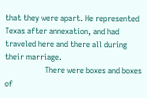that they were apart. He represented Texas after annexation, and had traveled here and there all during their marriage.
                    There were boxes and boxes of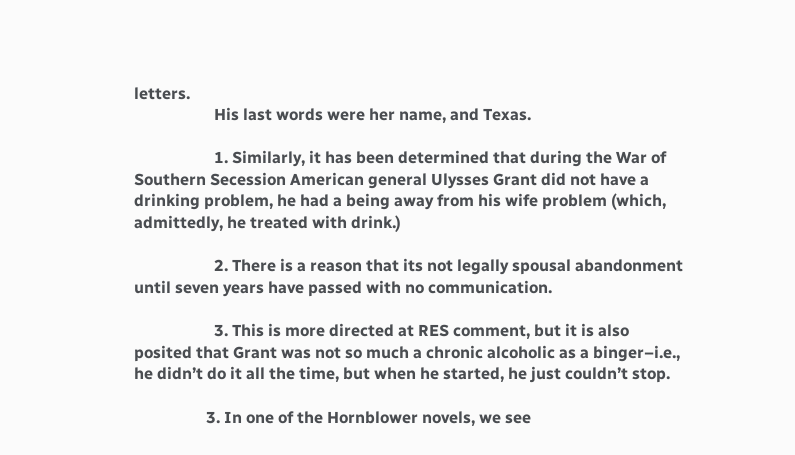letters.
                    His last words were her name, and Texas.

                    1. Similarly, it has been determined that during the War of Southern Secession American general Ulysses Grant did not have a drinking problem, he had a being away from his wife problem (which, admittedly, he treated with drink.)

                    2. There is a reason that its not legally spousal abandonment until seven years have passed with no communication.

                    3. This is more directed at RES comment, but it is also posited that Grant was not so much a chronic alcoholic as a binger–i.e., he didn’t do it all the time, but when he started, he just couldn’t stop.

                  3. In one of the Hornblower novels, we see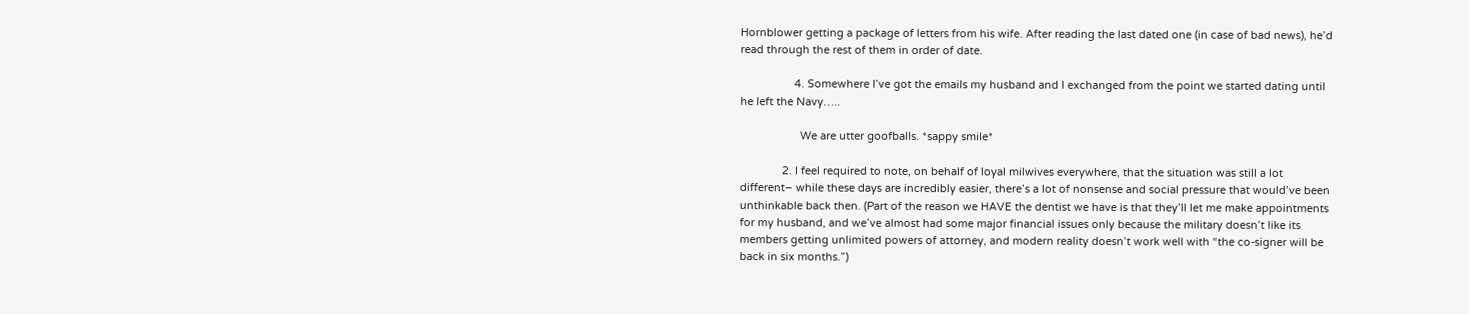Hornblower getting a package of letters from his wife. After reading the last dated one (in case of bad news), he’d read through the rest of them in order of date.

                  4. Somewhere I’ve got the emails my husband and I exchanged from the point we started dating until he left the Navy…..

                    We are utter goofballs. *sappy smile*

              2. I feel required to note, on behalf of loyal milwives everywhere, that the situation was still a lot different– while these days are incredibly easier, there’s a lot of nonsense and social pressure that would’ve been unthinkable back then. (Part of the reason we HAVE the dentist we have is that they’ll let me make appointments for my husband, and we’ve almost had some major financial issues only because the military doesn’t like its members getting unlimited powers of attorney, and modern reality doesn’t work well with “the co-signer will be back in six months.”)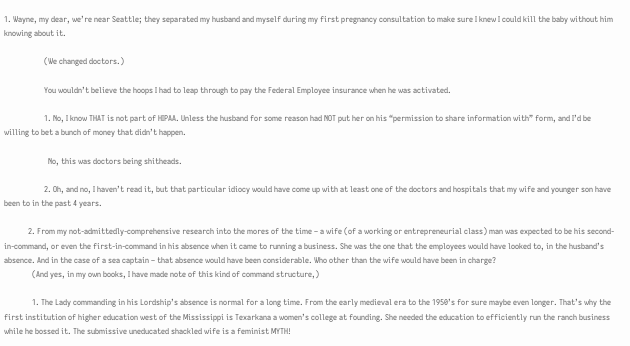1. Wayne, my dear, we’re near Seattle; they separated my husband and myself during my first pregnancy consultation to make sure I knew I could kill the baby without him knowing about it.

                    (We changed doctors.)

                    You wouldn’t believe the hoops I had to leap through to pay the Federal Employee insurance when he was activated.

                    1. No, I know THAT is not part of HIPAA. Unless the husband for some reason had NOT put her on his “permission to share information with” form, and I’d be willing to bet a bunch of money that didn’t happen.

                      No, this was doctors being shitheads.

                    2. Oh, and no, I haven’t read it, but that particular idiocy would have come up with at least one of the doctors and hospitals that my wife and younger son have been to in the past 4 years.

            2. From my not-admittedly-comprehensive research into the mores of the time – a wife (of a working or entrepreneurial class) man was expected to be his second-in-command, or even the first-in-command in his absence when it came to running a business. She was the one that the employees would have looked to, in the husband’s absence. And in the case of a sea captain – that absence would have been considerable. Who other than the wife would have been in charge?
              (And yes, in my own books, I have made note of this kind of command structure,)

              1. The Lady commanding in his Lordship’s absence is normal for a long time. From the early medieval era to the 1950’s for sure maybe even longer. That’s why the first institution of higher education west of the Mississippi is Texarkana a women’s college at founding. She needed the education to efficiently run the ranch business while he bossed it. The submissive uneducated shackled wife is a feminist MYTH!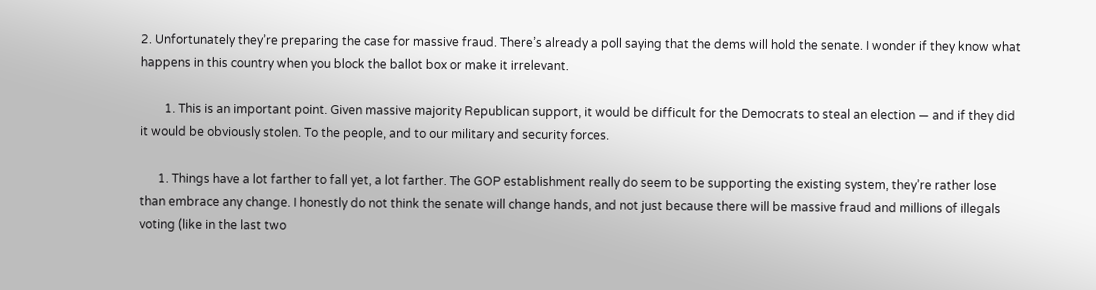2. Unfortunately they’re preparing the case for massive fraud. There’s already a poll saying that the dems will hold the senate. I wonder if they know what happens in this country when you block the ballot box or make it irrelevant.

        1. This is an important point. Given massive majority Republican support, it would be difficult for the Democrats to steal an election — and if they did it would be obviously stolen. To the people, and to our military and security forces.

      1. Things have a lot farther to fall yet, a lot farther. The GOP establishment really do seem to be supporting the existing system, they’re rather lose than embrace any change. I honestly do not think the senate will change hands, and not just because there will be massive fraud and millions of illegals voting (like in the last two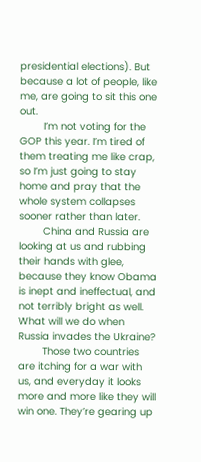presidential elections). But because a lot of people, like me, are going to sit this one out.
        I’m not voting for the GOP this year. I’m tired of them treating me like crap, so I’m just going to stay home and pray that the whole system collapses sooner rather than later.
        China and Russia are looking at us and rubbing their hands with glee, because they know Obama is inept and ineffectual, and not terribly bright as well. What will we do when Russia invades the Ukraine?
        Those two countries are itching for a war with us, and everyday it looks more and more like they will win one. They’re gearing up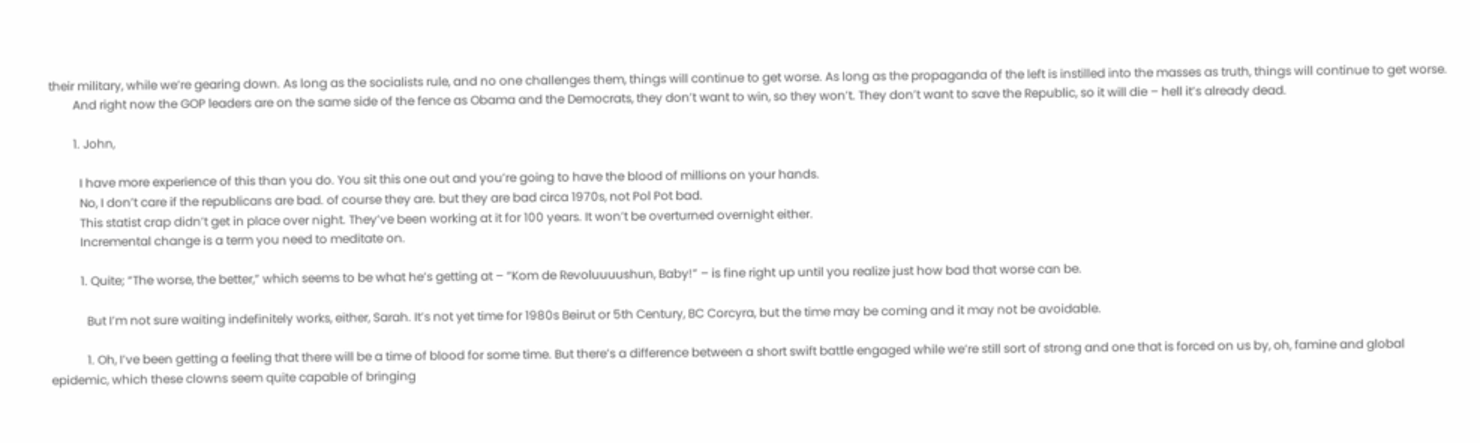their military, while we’re gearing down. As long as the socialists rule, and no one challenges them, things will continue to get worse. As long as the propaganda of the left is instilled into the masses as truth, things will continue to get worse.
        And right now the GOP leaders are on the same side of the fence as Obama and the Democrats, they don’t want to win, so they won’t. They don’t want to save the Republic, so it will die – hell it’s already dead.

        1. John,

          I have more experience of this than you do. You sit this one out and you’re going to have the blood of millions on your hands.
          No, I don’t care if the republicans are bad. of course they are. but they are bad circa 1970s, not Pol Pot bad.
          This statist crap didn’t get in place over night. They’ve been working at it for 100 years. It won’t be overturned overnight either.
          Incremental change is a term you need to meditate on.

          1. Quite; “The worse, the better,” which seems to be what he’s getting at – “Kom de Revoluuuushun, Baby!” – is fine right up until you realize just how bad that worse can be.

            But I’m not sure waiting indefinitely works, either, Sarah. It’s not yet time for 1980s Beirut or 5th Century, BC Corcyra, but the time may be coming and it may not be avoidable.

            1. Oh, I’ve been getting a feeling that there will be a time of blood for some time. But there’s a difference between a short swift battle engaged while we’re still sort of strong and one that is forced on us by, oh, famine and global epidemic, which these clowns seem quite capable of bringing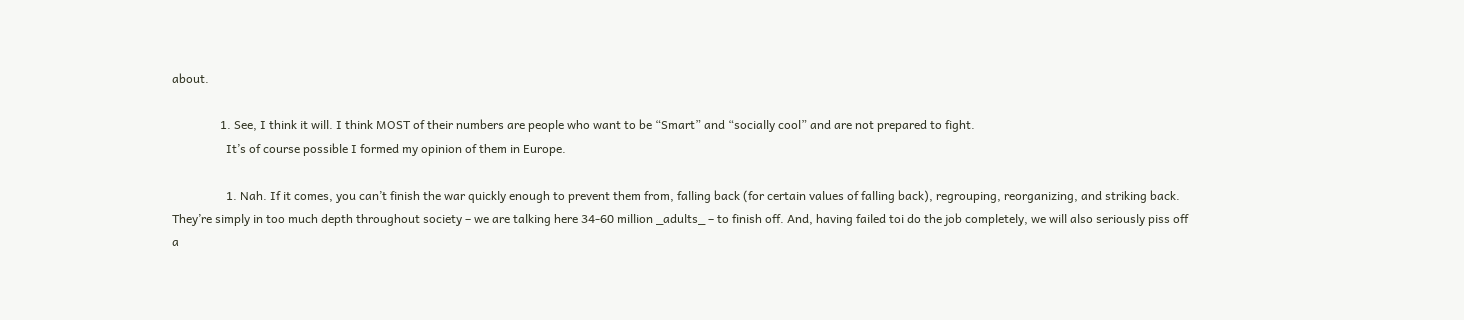about.

                1. See, I think it will. I think MOST of their numbers are people who want to be “Smart” and “socially cool” and are not prepared to fight.
                  It’s of course possible I formed my opinion of them in Europe.

                  1. Nah. If it comes, you can’t finish the war quickly enough to prevent them from, falling back (for certain values of falling back), regrouping, reorganizing, and striking back. They’re simply in too much depth throughout society – we are talking here 34-60 million _adults_ – to finish off. And, having failed toi do the job completely, we will also seriously piss off a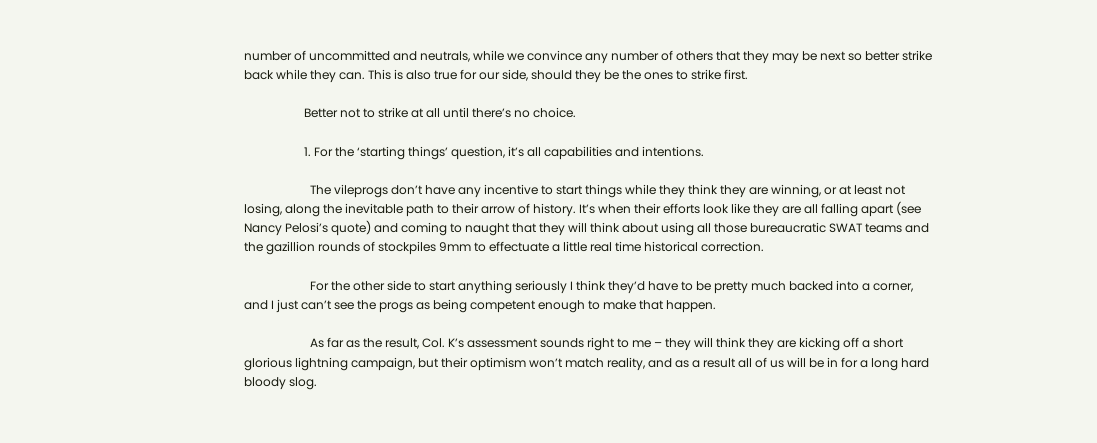number of uncommitted and neutrals, while we convince any number of others that they may be next so better strike back while they can. This is also true for our side, should they be the ones to strike first.

                    Better not to strike at all until there’s no choice.

                    1. For the ‘starting things’ question, it’s all capabilities and intentions.

                      The vileprogs don’t have any incentive to start things while they think they are winning, or at least not losing, along the inevitable path to their arrow of history. It’s when their efforts look like they are all falling apart (see Nancy Pelosi’s quote) and coming to naught that they will think about using all those bureaucratic SWAT teams and the gazillion rounds of stockpiles 9mm to effectuate a little real time historical correction.

                      For the other side to start anything seriously I think they’d have to be pretty much backed into a corner, and I just can’t see the progs as being competent enough to make that happen.

                      As far as the result, Col. K’s assessment sounds right to me – they will think they are kicking off a short glorious lightning campaign, but their optimism won’t match reality, and as a result all of us will be in for a long hard bloody slog.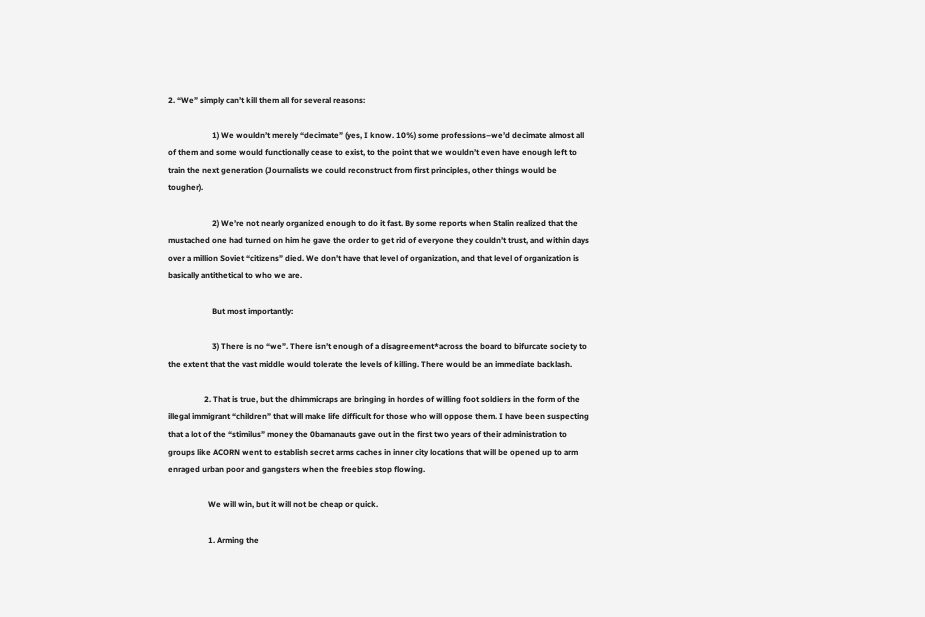2. “We” simply can’t kill them all for several reasons:

                      1) We wouldn’t merely “decimate” (yes, I know. 10%) some professions–we’d decimate almost all of them and some would functionally cease to exist, to the point that we wouldn’t even have enough left to train the next generation (Journalists we could reconstruct from first principles, other things would be tougher).

                      2) We’re not nearly organized enough to do it fast. By some reports when Stalin realized that the mustached one had turned on him he gave the order to get rid of everyone they couldn’t trust, and within days over a million Soviet “citizens” died. We don’t have that level of organization, and that level of organization is basically antithetical to who we are.

                      But most importantly:

                      3) There is no “we”. There isn’t enough of a disagreement*across the board to bifurcate society to the extent that the vast middle would tolerate the levels of killing. There would be an immediate backlash.

                  2. That is true, but the dhimmicraps are bringing in hordes of willing foot soldiers in the form of the illegal immigrant “children” that will make life difficult for those who will oppose them. I have been suspecting that a lot of the “stimilus” money the 0bamanauts gave out in the first two years of their administration to groups like ACORN went to establish secret arms caches in inner city locations that will be opened up to arm enraged urban poor and gangsters when the freebies stop flowing.

                    We will win, but it will not be cheap or quick.

                    1. Arming the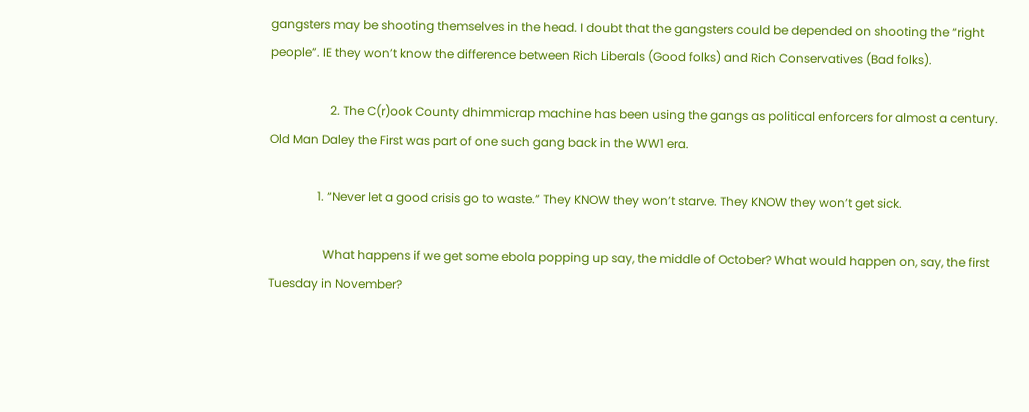gangsters may be shooting themselves in the head. I doubt that the gangsters could be depended on shooting the “right people”. IE they won’t know the difference between Rich Liberals (Good folks) and Rich Conservatives (Bad folks).

                    2. The C(r)ook County dhimmicrap machine has been using the gangs as political enforcers for almost a century. Old Man Daley the First was part of one such gang back in the WW1 era.

                1. “Never let a good crisis go to waste.” They KNOW they won’t starve. They KNOW they won’t get sick.

                  What happens if we get some ebola popping up say, the middle of October? What would happen on, say, the first Tuesday in November?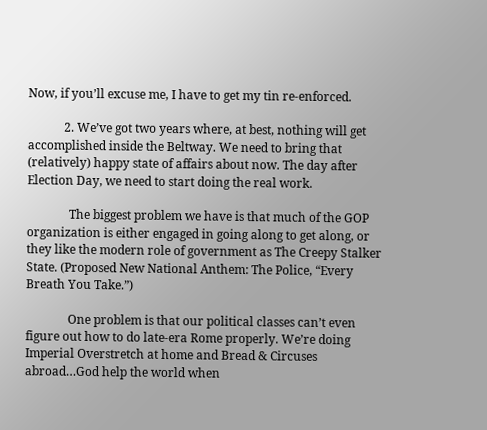Now, if you’ll excuse me, I have to get my tin re-enforced.

            2. We’ve got two years where, at best, nothing will get accomplished inside the Beltway. We need to bring that (relatively) happy state of affairs about now. The day after Election Day, we need to start doing the real work.

              The biggest problem we have is that much of the GOP organization is either engaged in going along to get along, or they like the modern role of government as The Creepy Stalker State. (Proposed New National Anthem: The Police, “Every Breath You Take.”)

              One problem is that our political classes can’t even figure out how to do late-era Rome properly. We’re doing Imperial Overstretch at home and Bread & Circuses abroad…God help the world when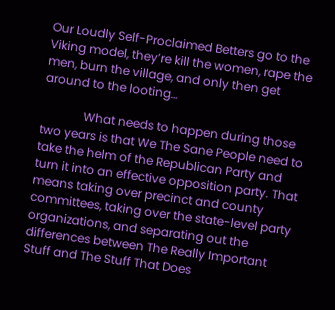Our Loudly Self-Proclaimed Betters go to the Viking model, they’re kill the women, rape the men, burn the village, and only then get around to the looting…

              What needs to happen during those two years is that We The Sane People need to take the helm of the Republican Party and turn it into an effective opposition party. That means taking over precinct and county committees, taking over the state-level party organizations, and separating out the differences between The Really Important Stuff and The Stuff That Does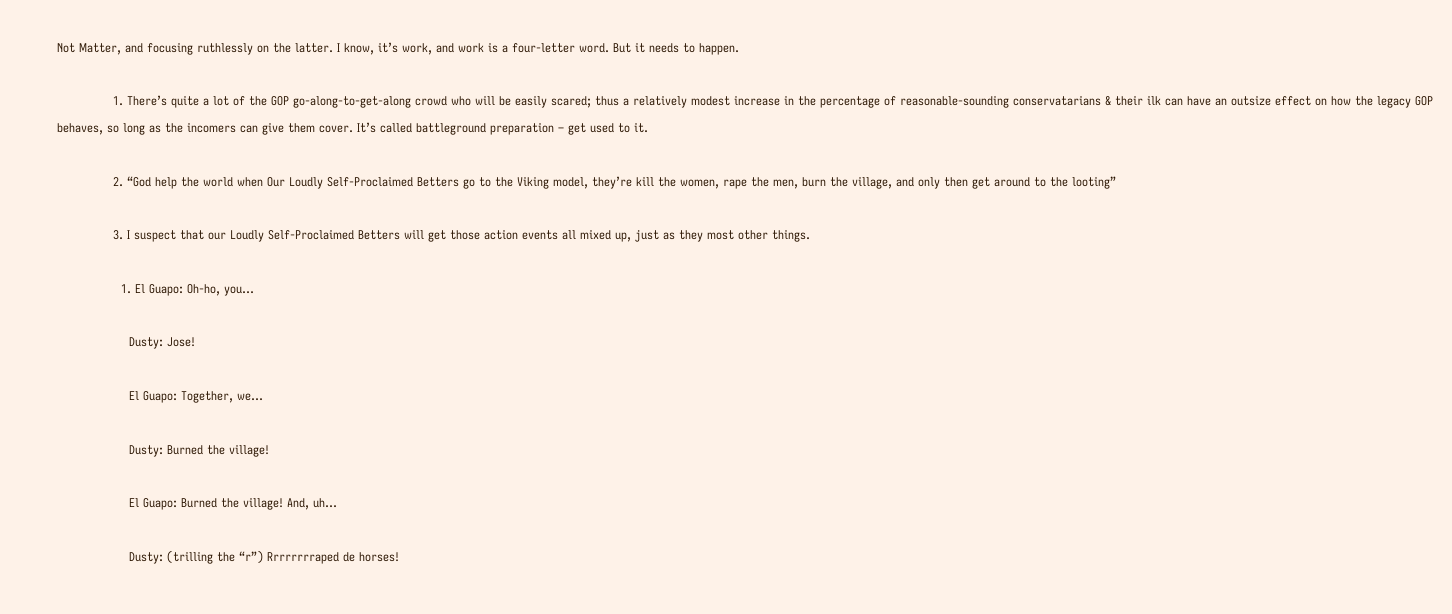Not Matter, and focusing ruthlessly on the latter. I know, it’s work, and work is a four-letter word. But it needs to happen.

              1. There’s quite a lot of the GOP go-along-to-get-along crowd who will be easily scared; thus a relatively modest increase in the percentage of reasonable-sounding conservatarians & their ilk can have an outsize effect on how the legacy GOP behaves, so long as the incomers can give them cover. It’s called battleground preparation – get used to it.

              2. “God help the world when Our Loudly Self-Proclaimed Betters go to the Viking model, they’re kill the women, rape the men, burn the village, and only then get around to the looting”

              3. I suspect that our Loudly Self-Proclaimed Betters will get those action events all mixed up, just as they most other things.

                1. El Guapo: Oh-ho, you…

                  Dusty: Jose!

                  El Guapo: Together, we…

                  Dusty: Burned the village!

                  El Guapo: Burned the village! And, uh…

                  Dusty: (trilling the “r”) Rrrrrrrraped de horses!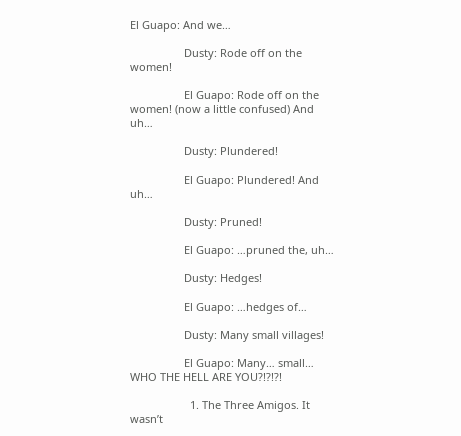El Guapo: And we…

                  Dusty: Rode off on the women!

                  El Guapo: Rode off on the women! (now a little confused) And uh…

                  Dusty: Plundered!

                  El Guapo: Plundered! And uh…

                  Dusty: Pruned!

                  El Guapo: …pruned the, uh…

                  Dusty: Hedges!

                  El Guapo: …hedges of…

                  Dusty: Many small villages!

                  El Guapo: Many… small… WHO THE HELL ARE YOU?!?!?!

                    1. The Three Amigos. It wasn’t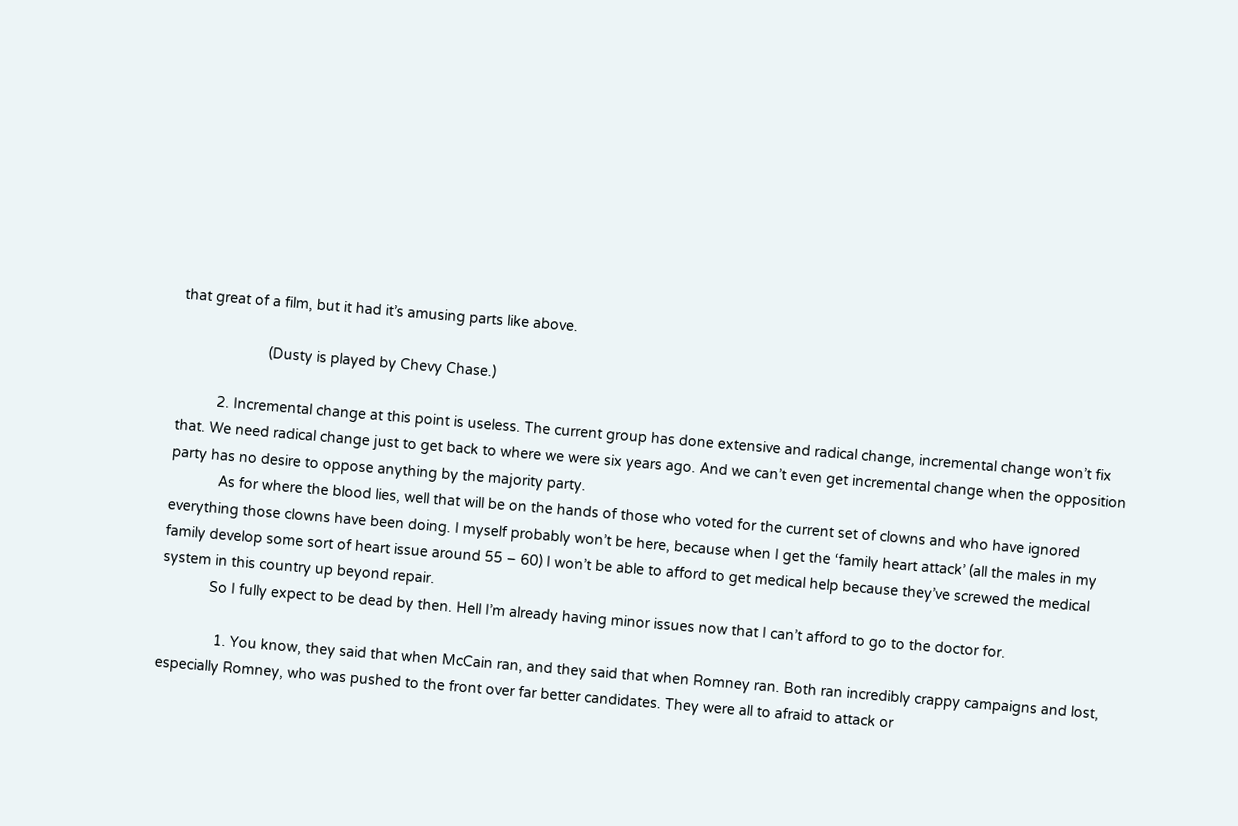that great of a film, but it had it’s amusing parts like above.

                      (Dusty is played by Chevy Chase.)

          2. Incremental change at this point is useless. The current group has done extensive and radical change, incremental change won’t fix that. We need radical change just to get back to where we were six years ago. And we can’t even get incremental change when the opposition party has no desire to oppose anything by the majority party.
            As for where the blood lies, well that will be on the hands of those who voted for the current set of clowns and who have ignored everything those clowns have been doing. I myself probably won’t be here, because when I get the ‘family heart attack’ (all the males in my family develop some sort of heart issue around 55 – 60) I won’t be able to afford to get medical help because they’ve screwed the medical system in this country up beyond repair.
            So I fully expect to be dead by then. Hell I’m already having minor issues now that I can’t afford to go to the doctor for.

              1. You know, they said that when McCain ran, and they said that when Romney ran. Both ran incredibly crappy campaigns and lost, especially Romney, who was pushed to the front over far better candidates. They were all to afraid to attack or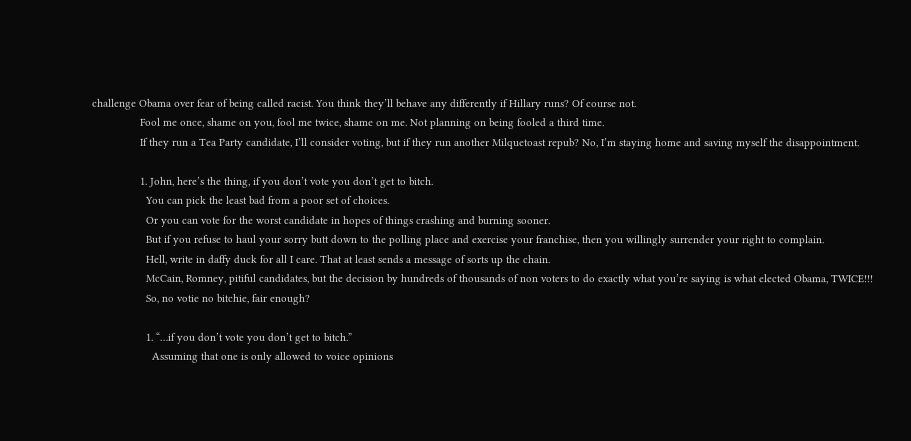challenge Obama over fear of being called racist. You think they’ll behave any differently if Hillary runs? Of course not.
                Fool me once, shame on you, fool me twice, shame on me. Not planning on being fooled a third time.
                If they run a Tea Party candidate, I’ll consider voting, but if they run another Milquetoast repub? No, I’m staying home and saving myself the disappointment.

                1. John, here’s the thing, if you don’t vote you don’t get to bitch.
                  You can pick the least bad from a poor set of choices.
                  Or you can vote for the worst candidate in hopes of things crashing and burning sooner.
                  But if you refuse to haul your sorry butt down to the polling place and exercise your franchise, then you willingly surrender your right to complain.
                  Hell, write in daffy duck for all I care. That at least sends a message of sorts up the chain.
                  McCain, Romney, pitiful candidates, but the decision by hundreds of thousands of non voters to do exactly what you’re saying is what elected Obama, TWICE!!!
                  So, no votie no bitchie, fair enough?

                  1. “…if you don’t vote you don’t get to bitch.”
                    Assuming that one is only allowed to voice opinions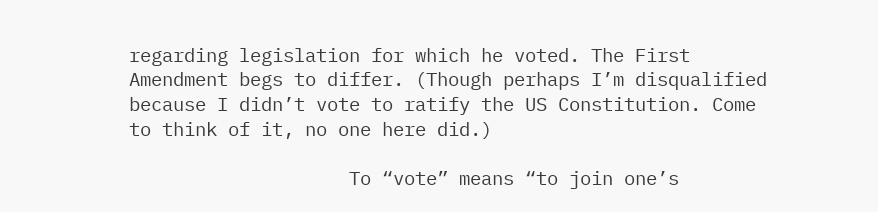regarding legislation for which he voted. The First Amendment begs to differ. (Though perhaps I’m disqualified because I didn’t vote to ratify the US Constitution. Come to think of it, no one here did.)

                    To “vote” means “to join one’s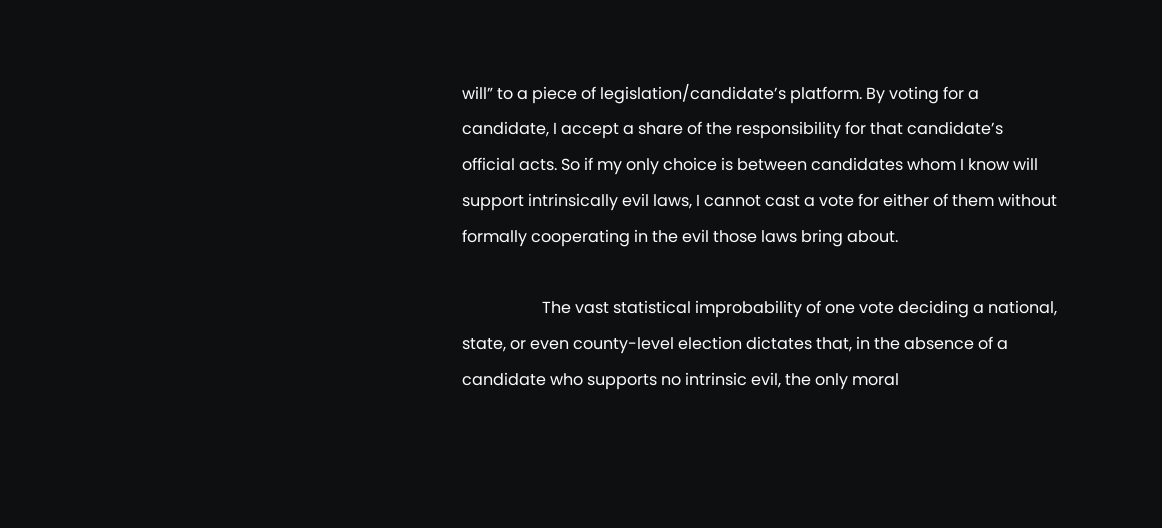will” to a piece of legislation/candidate’s platform. By voting for a candidate, I accept a share of the responsibility for that candidate’s official acts. So if my only choice is between candidates whom I know will support intrinsically evil laws, I cannot cast a vote for either of them without formally cooperating in the evil those laws bring about.

                    The vast statistical improbability of one vote deciding a national, state, or even county-level election dictates that, in the absence of a candidate who supports no intrinsic evil, the only moral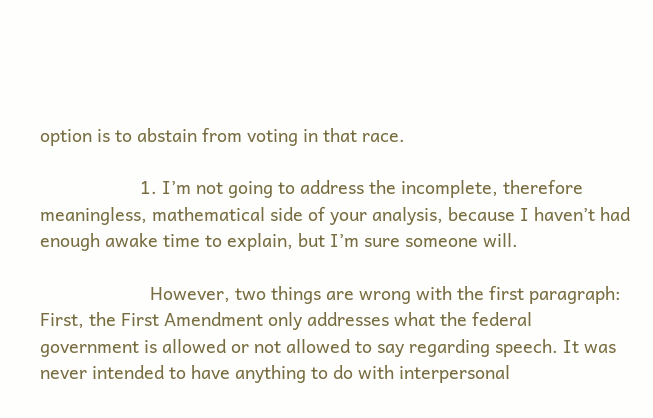option is to abstain from voting in that race.

                    1. I’m not going to address the incomplete, therefore meaningless, mathematical side of your analysis, because I haven’t had enough awake time to explain, but I’m sure someone will.

                      However, two things are wrong with the first paragraph: First, the First Amendment only addresses what the federal government is allowed or not allowed to say regarding speech. It was never intended to have anything to do with interpersonal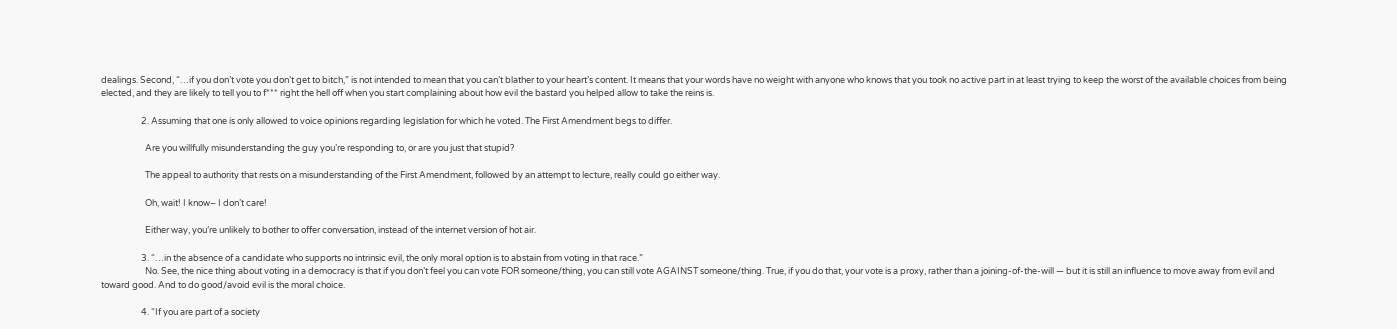dealings. Second, “…if you don’t vote you don’t get to bitch,” is not intended to mean that you can’t blather to your heart’s content. It means that your words have no weight with anyone who knows that you took no active part in at least trying to keep the worst of the available choices from being elected, and they are likely to tell you to f*** right the hell off when you start complaining about how evil the bastard you helped allow to take the reins is.

                    2. Assuming that one is only allowed to voice opinions regarding legislation for which he voted. The First Amendment begs to differ.

                      Are you willfully misunderstanding the guy you’re responding to, or are you just that stupid?

                      The appeal to authority that rests on a misunderstanding of the First Amendment, followed by an attempt to lecture, really could go either way.

                      Oh, wait! I know– I don’t care!

                      Either way, you’re unlikely to bother to offer conversation, instead of the internet version of hot air.

                    3. “…in the absence of a candidate who supports no intrinsic evil, the only moral option is to abstain from voting in that race.”
                      No. See, the nice thing about voting in a democracy is that if you don’t feel you can vote FOR someone/thing, you can still vote AGAINST someone/thing. True, if you do that, your vote is a proxy, rather than a joining-of-the-will — but it is still an influence to move away from evil and toward good. And to do good/avoid evil is the moral choice.

                    4. “If you are part of a society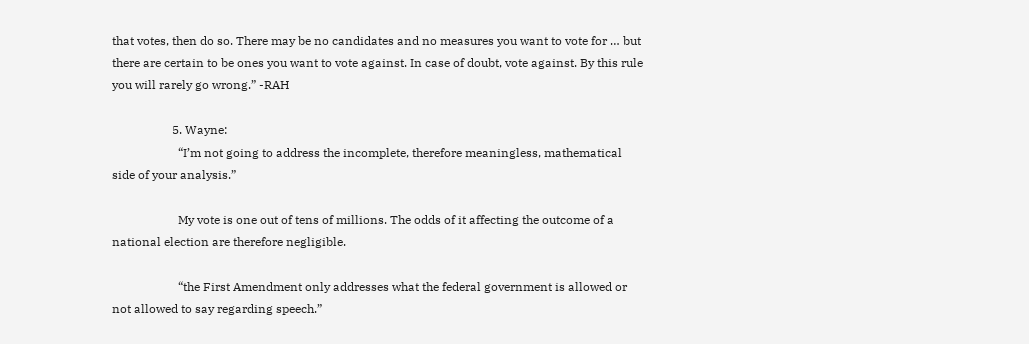that votes, then do so. There may be no candidates and no measures you want to vote for … but there are certain to be ones you want to vote against. In case of doubt, vote against. By this rule you will rarely go wrong.” -RAH

                    5. Wayne:
                      “I’m not going to address the incomplete, therefore meaningless, mathematical side of your analysis.”

                      My vote is one out of tens of millions. The odds of it affecting the outcome of a national election are therefore negligible.

                      “the First Amendment only addresses what the federal government is allowed or not allowed to say regarding speech.”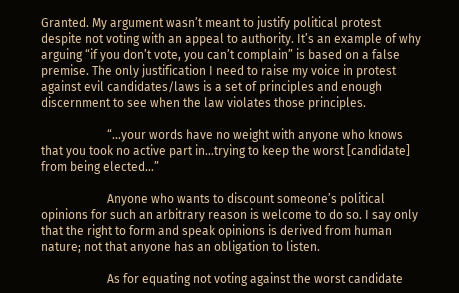Granted. My argument wasn’t meant to justify political protest despite not voting with an appeal to authority. It’s an example of why arguing “if you don’t vote, you can’t complain” is based on a false premise. The only justification I need to raise my voice in protest against evil candidates/laws is a set of principles and enough discernment to see when the law violates those principles.

                      “…your words have no weight with anyone who knows that you took no active part in…trying to keep the worst [candidate] from being elected…”

                      Anyone who wants to discount someone’s political opinions for such an arbitrary reason is welcome to do so. I say only that the right to form and speak opinions is derived from human nature; not that anyone has an obligation to listen.

                      As for equating not voting against the worst candidate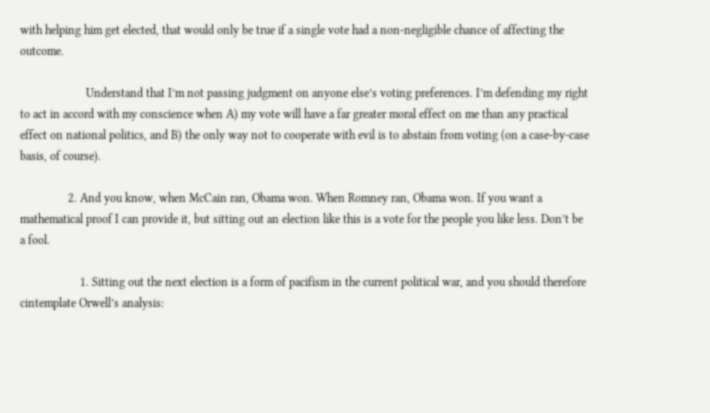with helping him get elected, that would only be true if a single vote had a non-negligible chance of affecting the outcome.

                      Understand that I’m not passing judgment on anyone else’s voting preferences. I’m defending my right to act in accord with my conscience when A) my vote will have a far greater moral effect on me than any practical effect on national politics, and B) the only way not to cooperate with evil is to abstain from voting (on a case-by-case basis, of course).

                2. And you know, when McCain ran, Obama won. When Romney ran, Obama won. If you want a mathematical proof I can provide it, but sitting out an election like this is a vote for the people you like less. Don’t be a fool.

                    1. Sitting out the next election is a form of pacifism in the current political war, and you should therefore cintemplate Orwell’s analysis: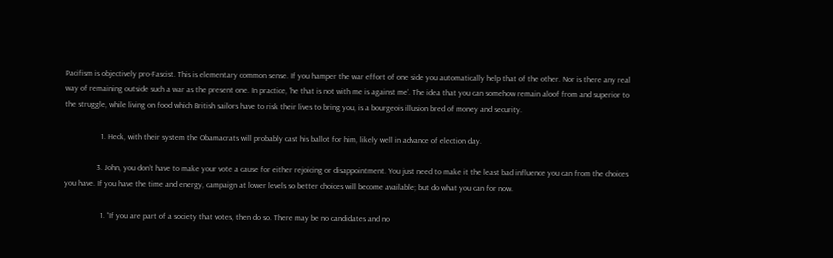Pacifism is objectively pro-Fascist. This is elementary common sense. If you hamper the war effort of one side you automatically help that of the other. Nor is there any real way of remaining outside such a war as the present one. In practice, ‘he that is not with me is against me’. The idea that you can somehow remain aloof from and superior to the struggle, while living on food which British sailors have to risk their lives to bring you, is a bourgeois illusion bred of money and security.

                  1. Heck, with their system the Obamacrats will probably cast his ballot for him, likely well in advance of election day.

                3. John, you don’t have to make your vote a cause for either rejoicing or disappointment. You just need to make it the least bad influence you can from the choices you have. If you have the time and energy, campaign at lower levels so better choices will become available; but do what you can for now.

                  1. “If you are part of a society that votes, then do so. There may be no candidates and no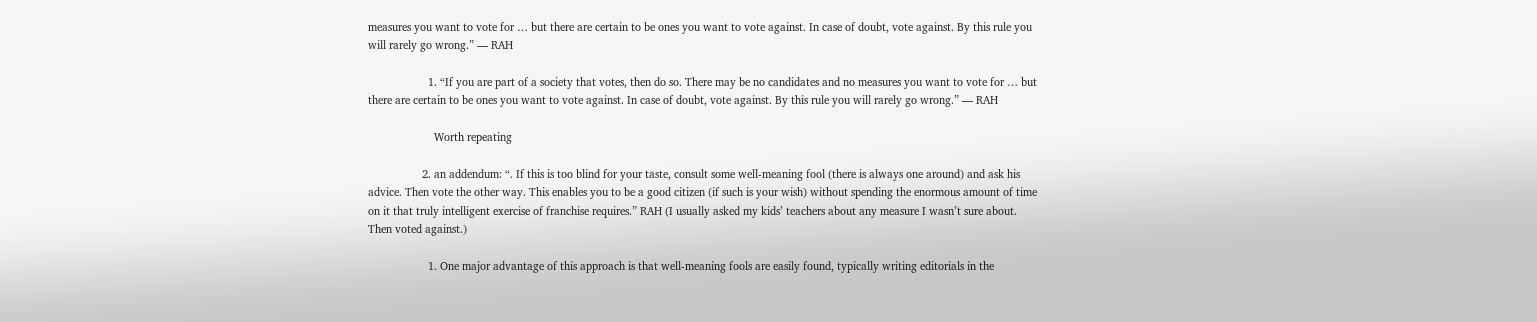measures you want to vote for … but there are certain to be ones you want to vote against. In case of doubt, vote against. By this rule you will rarely go wrong.” — RAH

                    1. “If you are part of a society that votes, then do so. There may be no candidates and no measures you want to vote for … but there are certain to be ones you want to vote against. In case of doubt, vote against. By this rule you will rarely go wrong.” — RAH

                      Worth repeating

                  2. an addendum: “. If this is too blind for your taste, consult some well-meaning fool (there is always one around) and ask his advice. Then vote the other way. This enables you to be a good citizen (if such is your wish) without spending the enormous amount of time on it that truly intelligent exercise of franchise requires.” RAH (I usually asked my kids’ teachers about any measure I wasn’t sure about. Then voted against.)

                    1. One major advantage of this approach is that well-meaning fools are easily found, typically writing editorials in the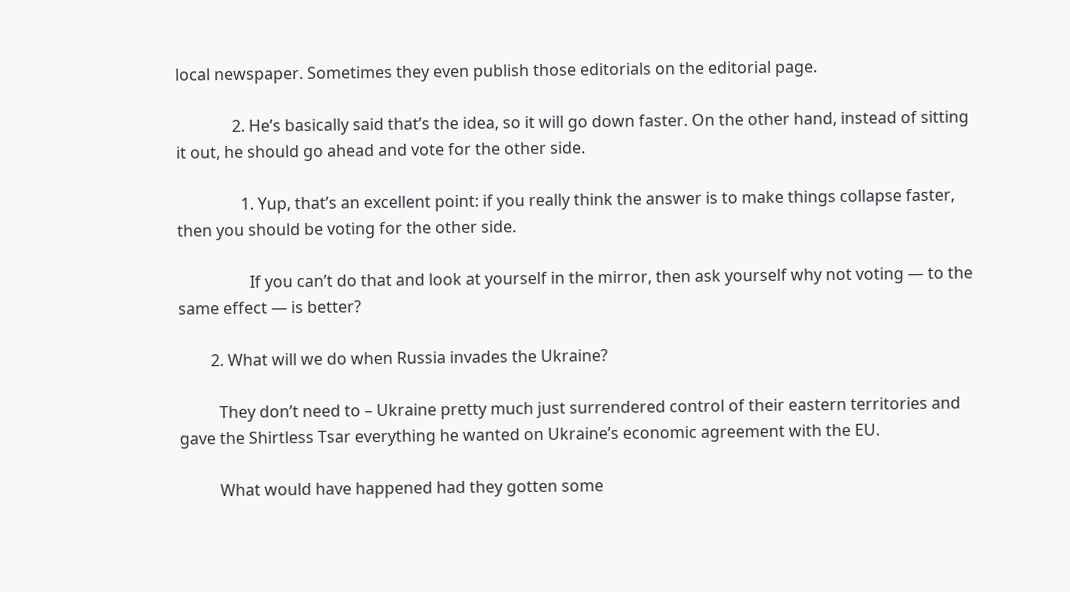local newspaper. Sometimes they even publish those editorials on the editorial page.

              2. He’s basically said that’s the idea, so it will go down faster. On the other hand, instead of sitting it out, he should go ahead and vote for the other side.

                1. Yup, that’s an excellent point: if you really think the answer is to make things collapse faster, then you should be voting for the other side.

                  If you can’t do that and look at yourself in the mirror, then ask yourself why not voting — to the same effect — is better?

        2. What will we do when Russia invades the Ukraine?

          They don’t need to – Ukraine pretty much just surrendered control of their eastern territories and gave the Shirtless Tsar everything he wanted on Ukraine’s economic agreement with the EU.

          What would have happened had they gotten some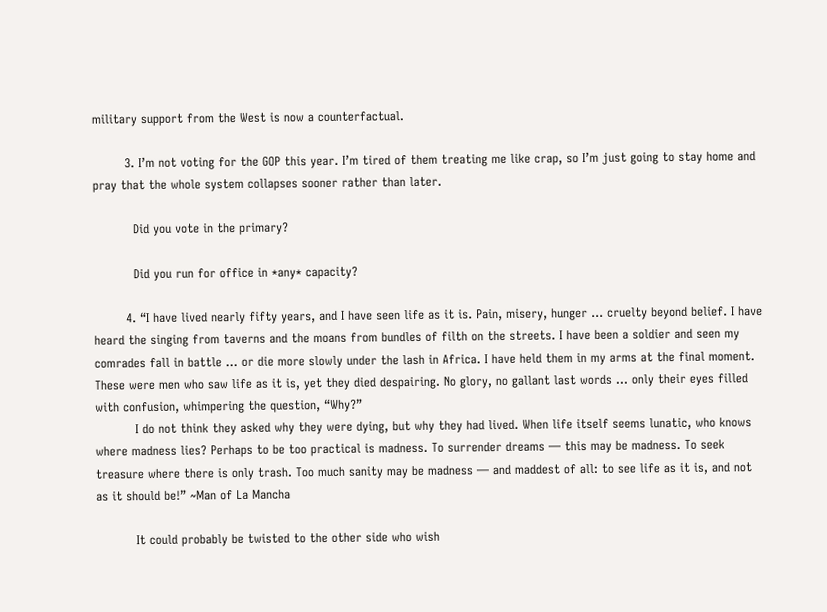military support from the West is now a counterfactual.

        3. I’m not voting for the GOP this year. I’m tired of them treating me like crap, so I’m just going to stay home and pray that the whole system collapses sooner rather than later.

          Did you vote in the primary?

          Did you run for office in *any* capacity?

        4. “I have lived nearly fifty years, and I have seen life as it is. Pain, misery, hunger … cruelty beyond belief. I have heard the singing from taverns and the moans from bundles of filth on the streets. I have been a soldier and seen my comrades fall in battle … or die more slowly under the lash in Africa. I have held them in my arms at the final moment. These were men who saw life as it is, yet they died despairing. No glory, no gallant last words … only their eyes filled with confusion, whimpering the question, “Why?”
          I do not think they asked why they were dying, but why they had lived. When life itself seems lunatic, who knows where madness lies? Perhaps to be too practical is madness. To surrender dreams — this may be madness. To seek treasure where there is only trash. Too much sanity may be madness — and maddest of all: to see life as it is, and not as it should be!” ~Man of La Mancha

          It could probably be twisted to the other side who wish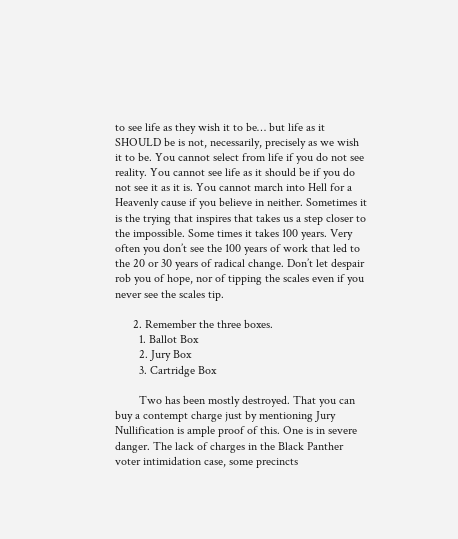to see life as they wish it to be… but life as it SHOULD be is not, necessarily, precisely as we wish it to be. You cannot select from life if you do not see reality. You cannot see life as it should be if you do not see it as it is. You cannot march into Hell for a Heavenly cause if you believe in neither. Sometimes it is the trying that inspires that takes us a step closer to the impossible. Some times it takes 100 years. Very often you don’t see the 100 years of work that led to the 20 or 30 years of radical change. Don’t let despair rob you of hope, nor of tipping the scales even if you never see the scales tip.

      2. Remember the three boxes.
        1. Ballot Box
        2. Jury Box
        3. Cartridge Box

        Two has been mostly destroyed. That you can buy a contempt charge just by mentioning Jury Nullification is ample proof of this. One is in severe danger. The lack of charges in the Black Panther voter intimidation case, some precincts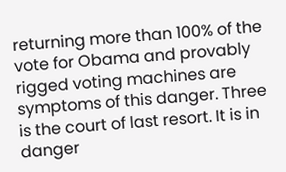returning more than 100% of the vote for Obama and provably rigged voting machines are symptoms of this danger. Three is the court of last resort. It is in danger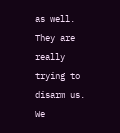as well. They are really trying to disarm us. We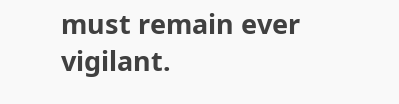must remain ever vigilant.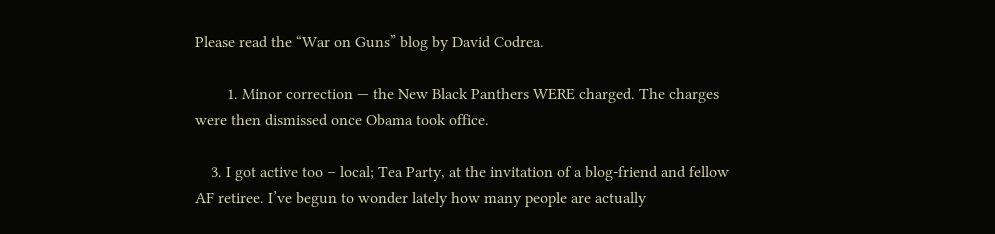Please read the “War on Guns” blog by David Codrea.

        1. Minor correction — the New Black Panthers WERE charged. The charges were then dismissed once Obama took office.

    3. I got active too – local; Tea Party, at the invitation of a blog-friend and fellow AF retiree. I’ve begun to wonder lately how many people are actually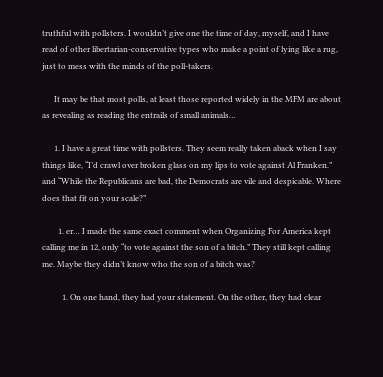truthful with pollsters. I wouldn’t give one the time of day, myself, and I have read of other libertarian-conservative types who make a point of lying like a rug, just to mess with the minds of the poll-takers.

      It may be that most polls, at least those reported widely in the MFM are about as revealing as reading the entrails of small animals…

      1. I have a great time with pollsters. They seem really taken aback when I say things like, “I’d crawl over broken glass on my lips to vote against Al Franken.” and “While the Republicans are bad, the Democrats are vile and despicable. Where does that fit on your scale?”

        1. er… I made the same exact comment when Organizing For America kept calling me in 12, only “to vote against the son of a bitch.” They still kept calling me. Maybe they didn’t know who the son of a bitch was?

          1. On one hand, they had your statement. On the other, they had clear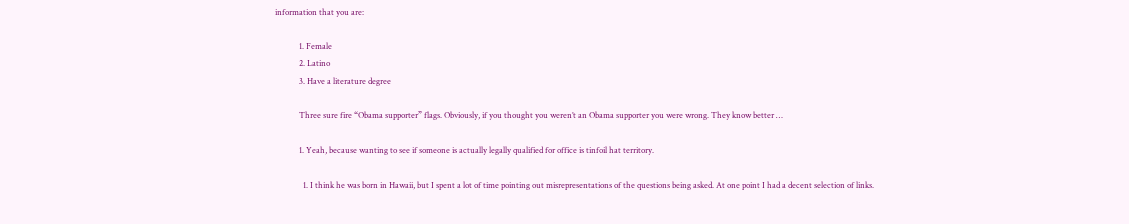information that you are:

            1. Female
            2. Latino
            3. Have a literature degree

            Three sure fire “Obama supporter” flags. Obviously, if you thought you weren’t an Obama supporter you were wrong. They know better …

            1. Yeah, because wanting to see if someone is actually legally qualified for office is tinfoil hat territory.

              1. I think he was born in Hawaii, but I spent a lot of time pointing out misrepresentations of the questions being asked. At one point I had a decent selection of links.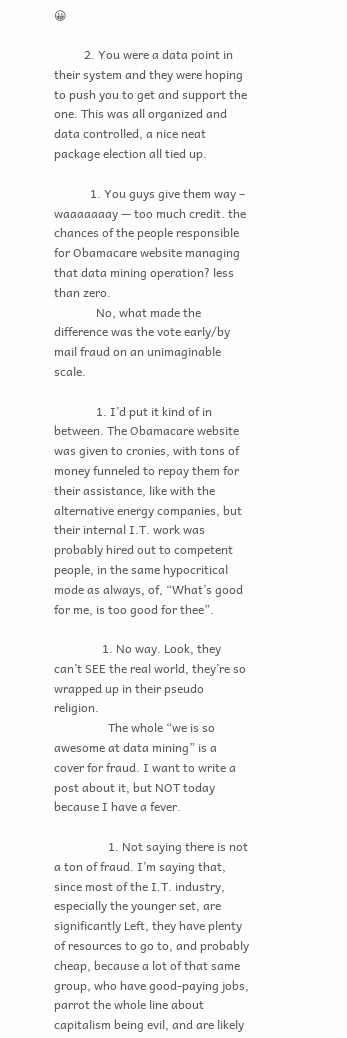😀

          2. You were a data point in their system and they were hoping to push you to get and support the one. This was all organized and data controlled, a nice neat package election all tied up.

            1. You guys give them way – waaaaaaay — too much credit. the chances of the people responsible for Obamacare website managing that data mining operation? less than zero.
              No, what made the difference was the vote early/by mail fraud on an unimaginable scale.

              1. I’d put it kind of in between. The Obamacare website was given to cronies, with tons of money funneled to repay them for their assistance, like with the alternative energy companies, but their internal I.T. work was probably hired out to competent people, in the same hypocritical mode as always, of, “What’s good for me, is too good for thee”.

                1. No way. Look, they can’t SEE the real world, they’re so wrapped up in their pseudo religion.
                  The whole “we is so awesome at data mining” is a cover for fraud. I want to write a post about it, but NOT today because I have a fever.

                  1. Not saying there is not a ton of fraud. I’m saying that, since most of the I.T. industry, especially the younger set, are significantly Left, they have plenty of resources to go to, and probably cheap, because a lot of that same group, who have good-paying jobs, parrot the whole line about capitalism being evil, and are likely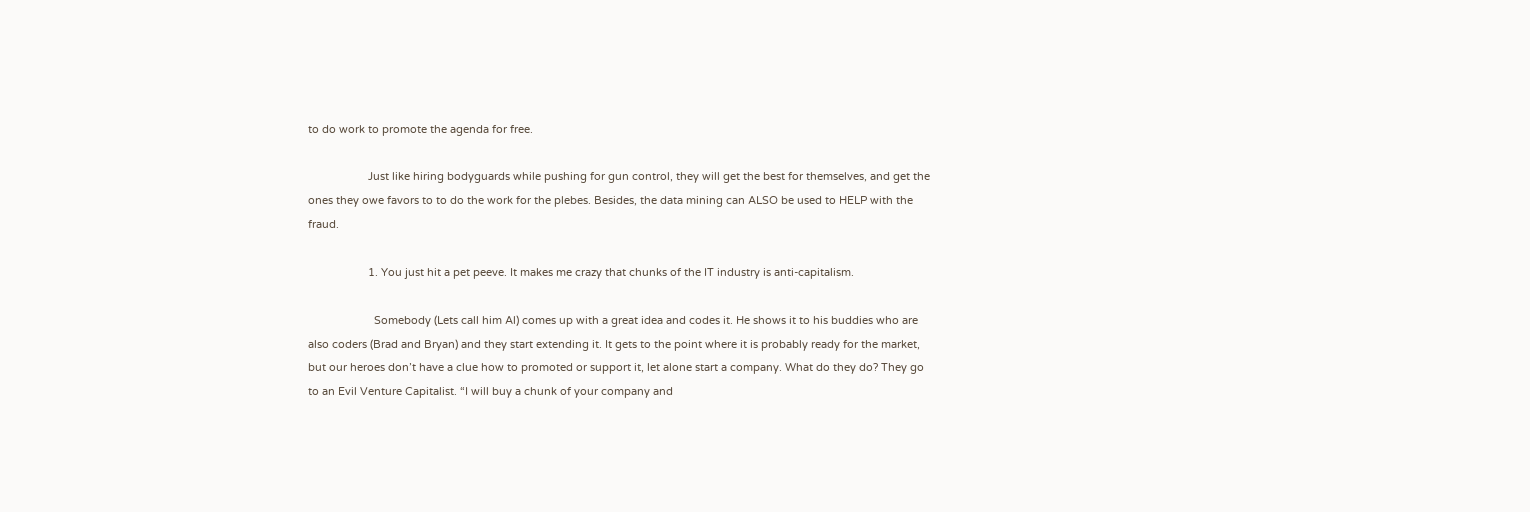to do work to promote the agenda for free.

                    Just like hiring bodyguards while pushing for gun control, they will get the best for themselves, and get the ones they owe favors to to do the work for the plebes. Besides, the data mining can ALSO be used to HELP with the fraud.

                    1. You just hit a pet peeve. It makes me crazy that chunks of the IT industry is anti-capitalism.

                      Somebody (Lets call him Al) comes up with a great idea and codes it. He shows it to his buddies who are also coders (Brad and Bryan) and they start extending it. It gets to the point where it is probably ready for the market, but our heroes don’t have a clue how to promoted or support it, let alone start a company. What do they do? They go to an Evil Venture Capitalist. “I will buy a chunk of your company and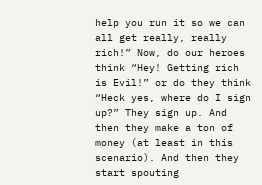help you run it so we can all get really, really rich!” Now, do our heroes think “Hey! Getting rich is Evil!” or do they think “Heck yes, where do I sign up?” They sign up. And then they make a ton of money (at least in this scenario). And then they start spouting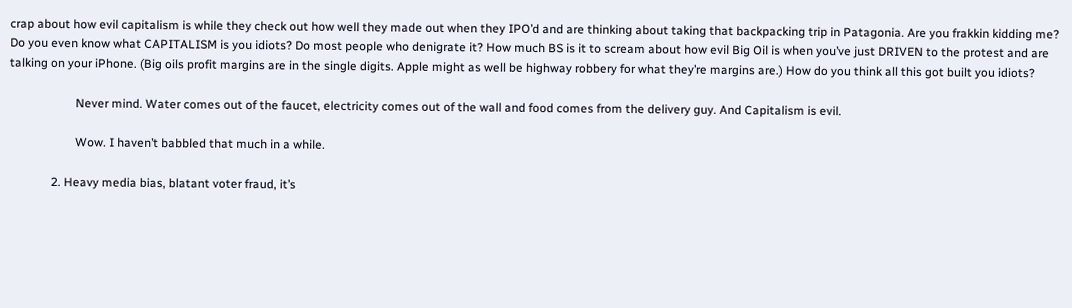crap about how evil capitalism is while they check out how well they made out when they IPO’d and are thinking about taking that backpacking trip in Patagonia. Are you frakkin kidding me? Do you even know what CAPITALISM is you idiots? Do most people who denigrate it? How much BS is it to scream about how evil Big Oil is when you’ve just DRIVEN to the protest and are talking on your iPhone. (Big oils profit margins are in the single digits. Apple might as well be highway robbery for what they’re margins are.) How do you think all this got built you idiots?

                      Never mind. Water comes out of the faucet, electricity comes out of the wall and food comes from the delivery guy. And Capitalism is evil.

                      Wow. I haven’t babbled that much in a while.

              2. Heavy media bias, blatant voter fraud, it’s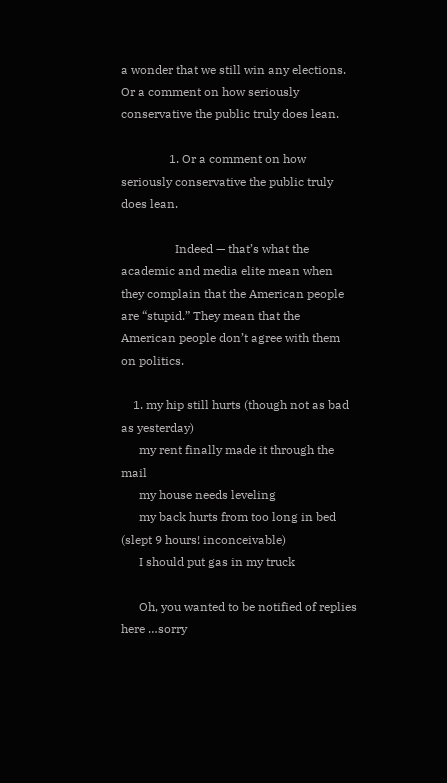a wonder that we still win any elections. Or a comment on how seriously conservative the public truly does lean.

                1. Or a comment on how seriously conservative the public truly does lean.

                  Indeed — that’s what the academic and media elite mean when they complain that the American people are “stupid.” They mean that the American people don’t agree with them on politics.

    1. my hip still hurts (though not as bad as yesterday)
      my rent finally made it through the mail
      my house needs leveling
      my back hurts from too long in bed (slept 9 hours! inconceivable)
      I should put gas in my truck

      Oh, you wanted to be notified of replies here …sorry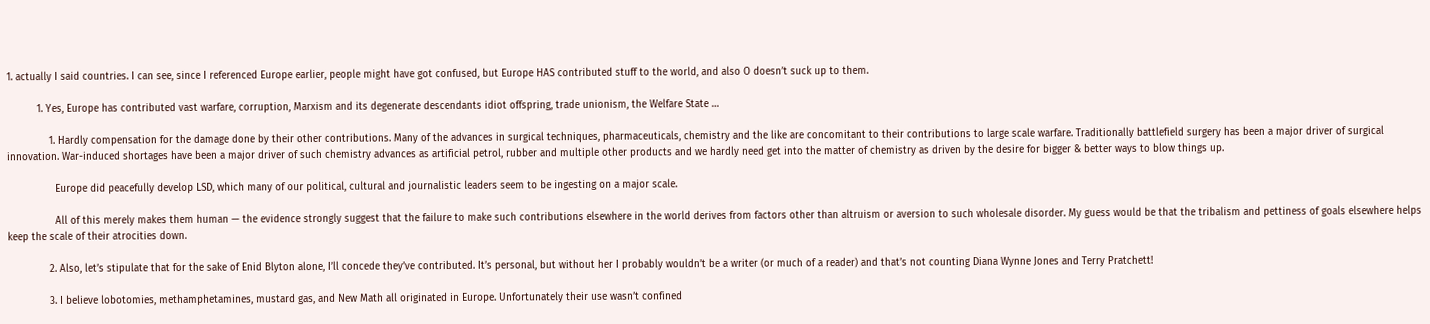1. actually I said countries. I can see, since I referenced Europe earlier, people might have got confused, but Europe HAS contributed stuff to the world, and also O doesn’t suck up to them.

          1. Yes, Europe has contributed vast warfare, corruption, Marxism and its degenerate descendants idiot offspring, trade unionism, the Welfare State …

              1. Hardly compensation for the damage done by their other contributions. Many of the advances in surgical techniques, pharmaceuticals, chemistry and the like are concomitant to their contributions to large scale warfare. Traditionally battlefield surgery has been a major driver of surgical innovation. War-induced shortages have been a major driver of such chemistry advances as artificial petrol, rubber and multiple other products and we hardly need get into the matter of chemistry as driven by the desire for bigger & better ways to blow things up.

                Europe did peacefully develop LSD, which many of our political, cultural and journalistic leaders seem to be ingesting on a major scale.

                All of this merely makes them human — the evidence strongly suggest that the failure to make such contributions elsewhere in the world derives from factors other than altruism or aversion to such wholesale disorder. My guess would be that the tribalism and pettiness of goals elsewhere helps keep the scale of their atrocities down.

              2. Also, let’s stipulate that for the sake of Enid Blyton alone, I’ll concede they’ve contributed. It’s personal, but without her I probably wouldn’t be a writer (or much of a reader) and that’s not counting Diana Wynne Jones and Terry Pratchett!

              3. I believe lobotomies, methamphetamines, mustard gas, and New Math all originated in Europe. Unfortunately their use wasn’t confined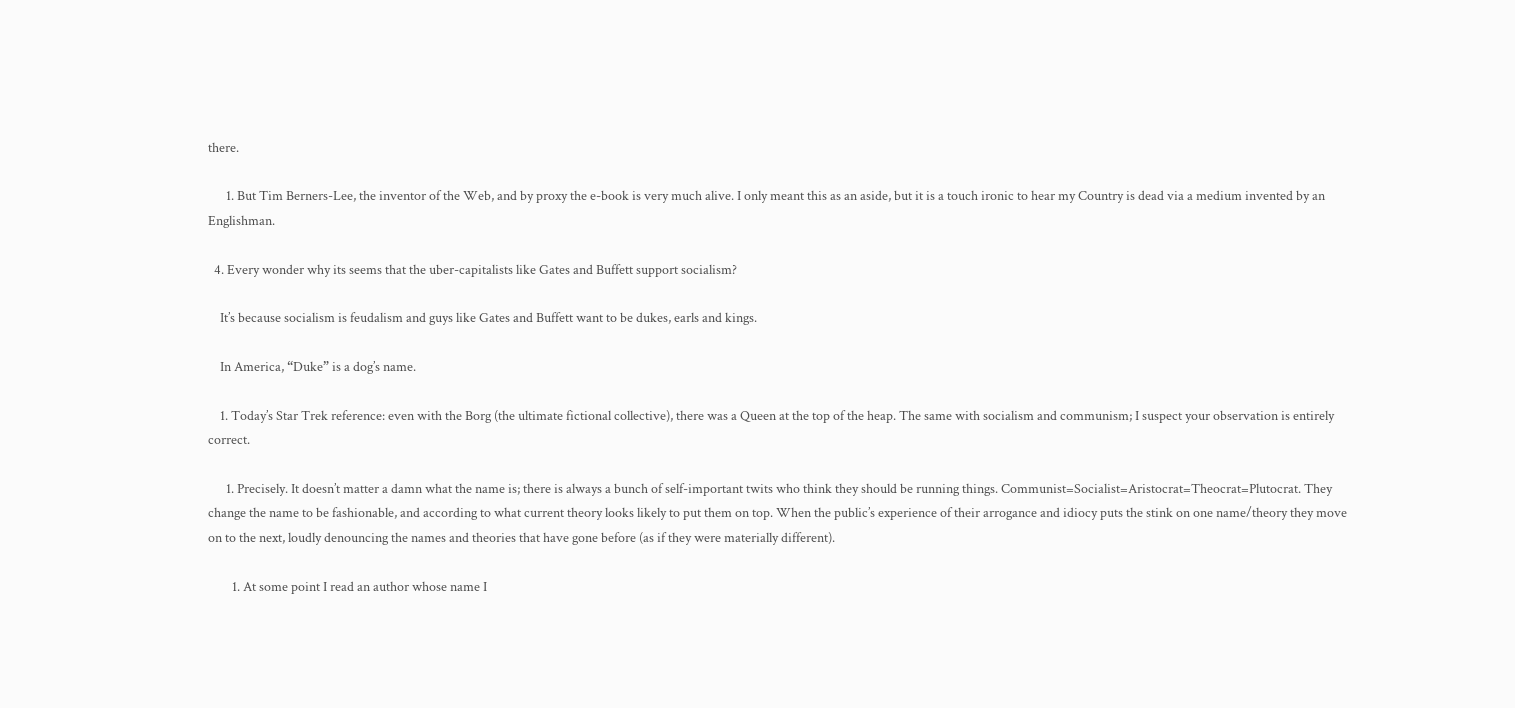there.

      1. But Tim Berners-Lee, the inventor of the Web, and by proxy the e-book is very much alive. I only meant this as an aside, but it is a touch ironic to hear my Country is dead via a medium invented by an Englishman.

  4. Every wonder why its seems that the uber-capitalists like Gates and Buffett support socialism?

    It’s because socialism is feudalism and guys like Gates and Buffett want to be dukes, earls and kings.

    In America, “Duke” is a dog’s name.

    1. Today’s Star Trek reference: even with the Borg (the ultimate fictional collective), there was a Queen at the top of the heap. The same with socialism and communism; I suspect your observation is entirely correct.

      1. Precisely. It doesn’t matter a damn what the name is; there is always a bunch of self-important twits who think they should be running things. Communist=Socialist=Aristocrat=Theocrat=Plutocrat. They change the name to be fashionable, and according to what current theory looks likely to put them on top. When the public’s experience of their arrogance and idiocy puts the stink on one name/theory they move on to the next, loudly denouncing the names and theories that have gone before (as if they were materially different).

        1. At some point I read an author whose name I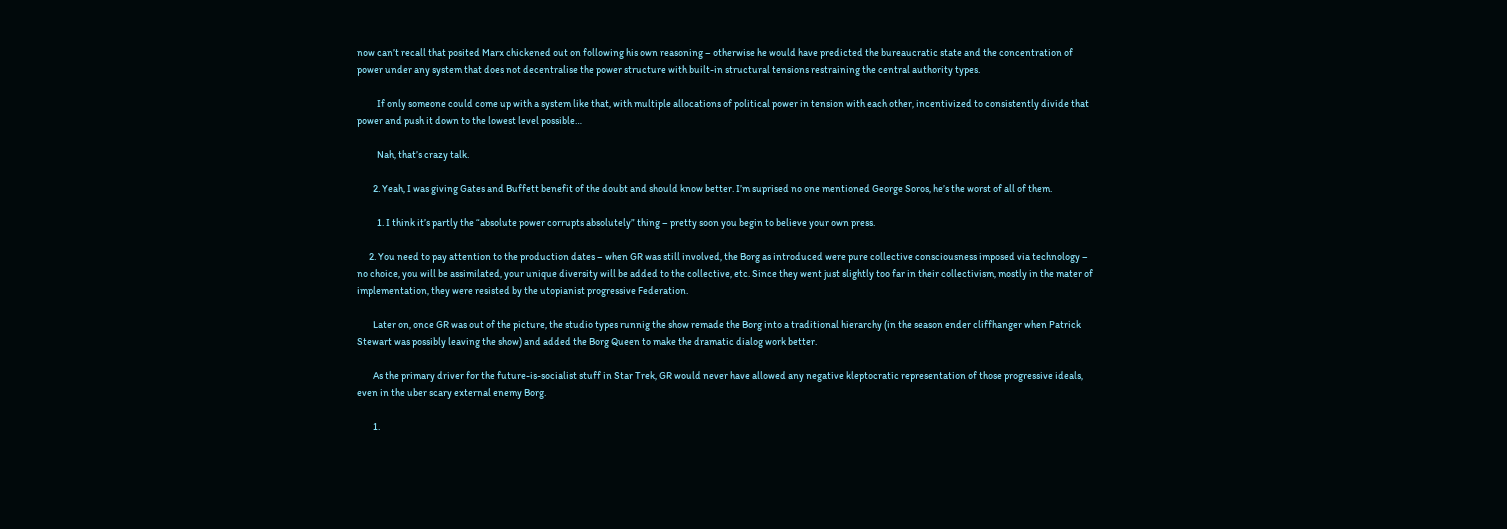now can’t recall that posited Marx chickened out on following his own reasoning – otherwise he would have predicted the bureaucratic state and the concentration of power under any system that does not decentralise the power structure with built-in structural tensions restraining the central authority types.

          If only someone could come up with a system like that, with multiple allocations of political power in tension with each other, incentivized to consistently divide that power and push it down to the lowest level possible…

          Nah, that’s crazy talk.

        2. Yeah, I was giving Gates and Buffett benefit of the doubt and should know better. I’m suprised no one mentioned George Soros, he’s the worst of all of them.

          1. I think it’s partly the “absolute power corrupts absolutely” thing – pretty soon you begin to believe your own press.

      2. You need to pay attention to the production dates – when GR was still involved, the Borg as introduced were pure collective consciousness imposed via technology – no choice, you will be assimilated, your unique diversity will be added to the collective, etc. Since they went just slightly too far in their collectivism, mostly in the mater of implementation, they were resisted by the utopianist progressive Federation.

        Later on, once GR was out of the picture, the studio types runnig the show remade the Borg into a traditional hierarchy (in the season ender cliffhanger when Patrick Stewart was possibly leaving the show) and added the Borg Queen to make the dramatic dialog work better.

        As the primary driver for the future-is-socialist stuff in Star Trek, GR would never have allowed any negative kleptocratic representation of those progressive ideals, even in the uber scary external enemy Borg.

        1.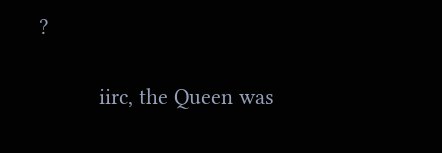?

          iirc, the Queen was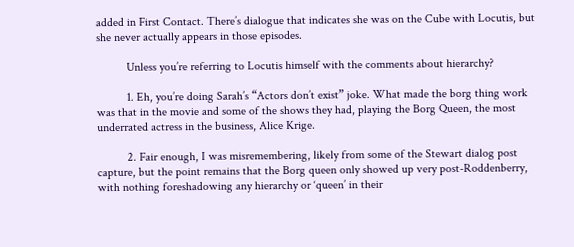added in First Contact. There’s dialogue that indicates she was on the Cube with Locutis, but she never actually appears in those episodes.

          Unless you’re referring to Locutis himself with the comments about hierarchy?

          1. Eh, you’re doing Sarah’s “Actors don’t exist” joke. What made the borg thing work was that in the movie and some of the shows they had, playing the Borg Queen, the most underrated actress in the business, Alice Krige.

          2. Fair enough, I was misremembering, likely from some of the Stewart dialog post capture, but the point remains that the Borg queen only showed up very post-Roddenberry, with nothing foreshadowing any hierarchy or ‘queen’ in their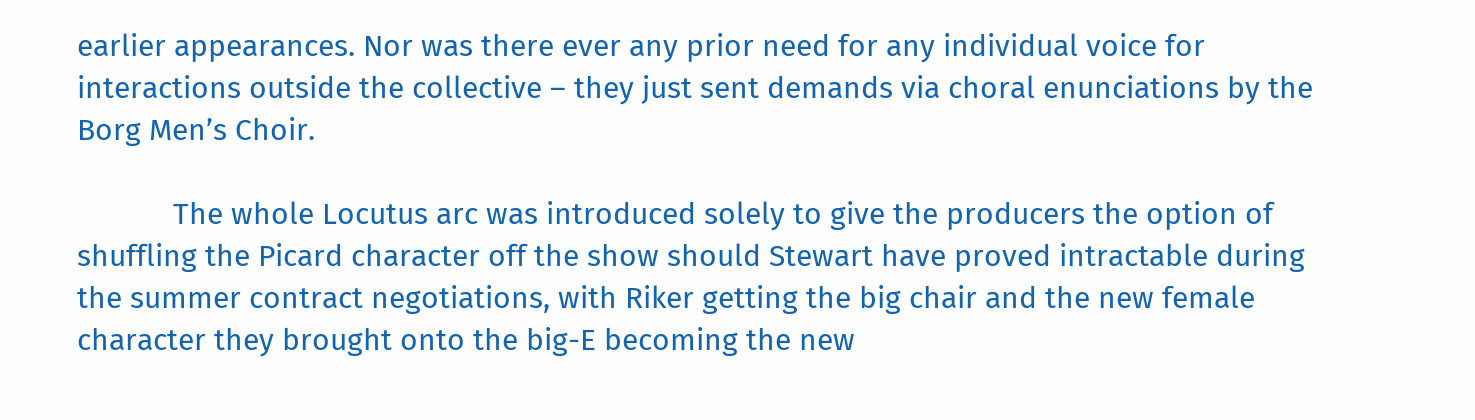earlier appearances. Nor was there ever any prior need for any individual voice for interactions outside the collective – they just sent demands via choral enunciations by the Borg Men’s Choir.

            The whole Locutus arc was introduced solely to give the producers the option of shuffling the Picard character off the show should Stewart have proved intractable during the summer contract negotiations, with Riker getting the big chair and the new female character they brought onto the big-E becoming the new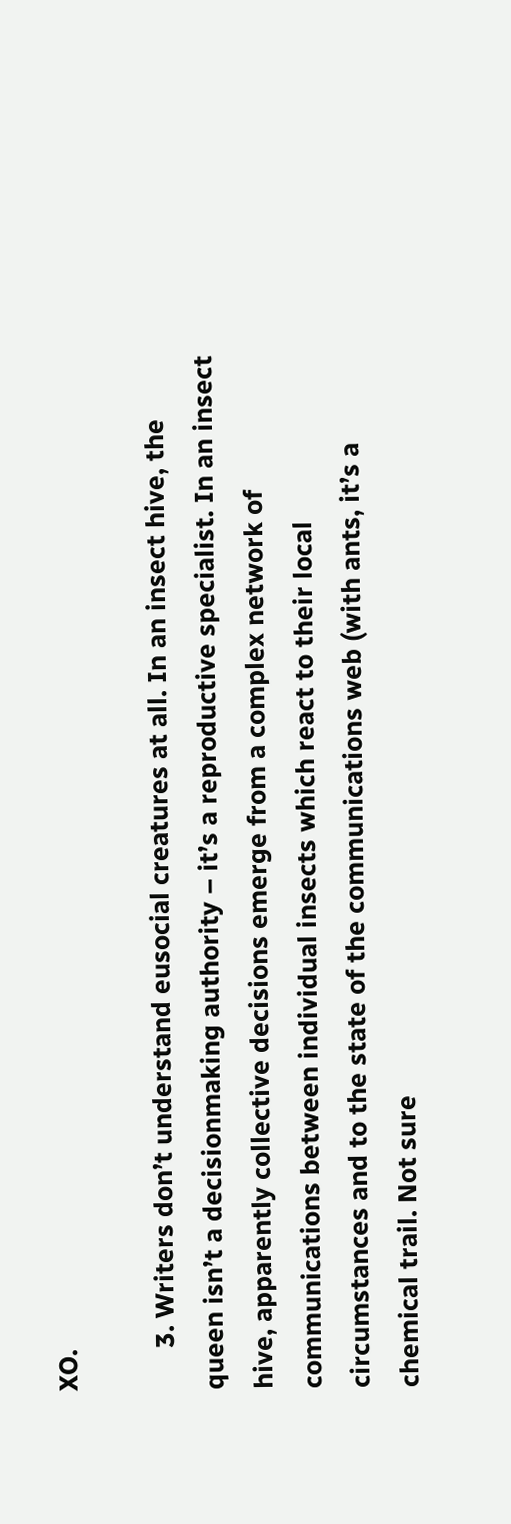XO.

      3. Writers don’t understand eusocial creatures at all. In an insect hive, the queen isn’t a decisionmaking authority – it’s a reproductive specialist. In an insect hive, apparently collective decisions emerge from a complex network of communications between individual insects which react to their local circumstances and to the state of the communications web (with ants, it’s a chemical trail. Not sure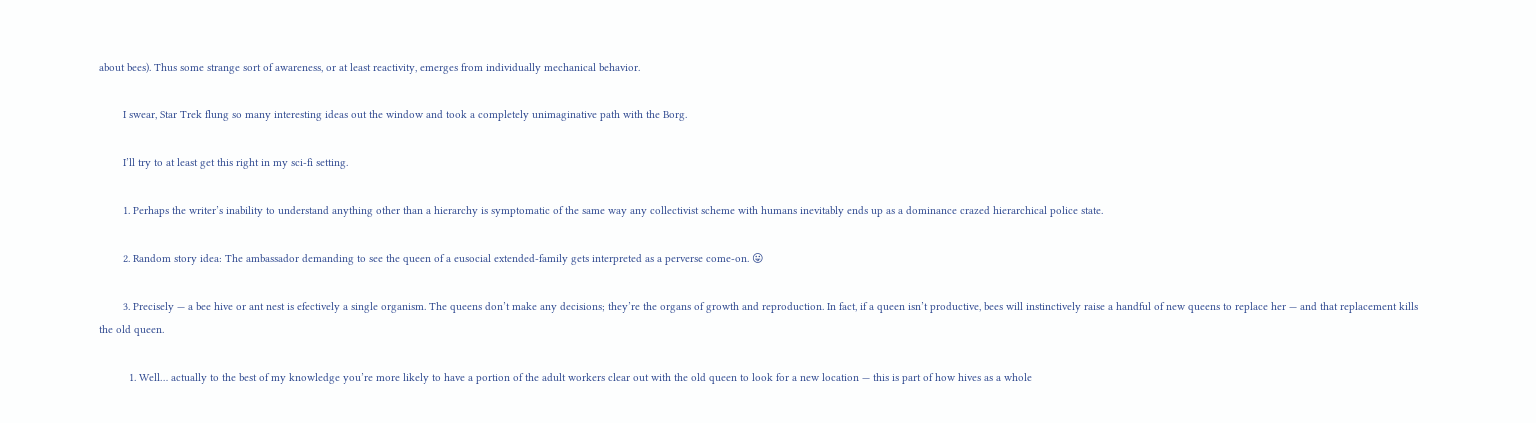about bees). Thus some strange sort of awareness, or at least reactivity, emerges from individually mechanical behavior.

        I swear, Star Trek flung so many interesting ideas out the window and took a completely unimaginative path with the Borg.

        I’ll try to at least get this right in my sci-fi setting.

        1. Perhaps the writer’s inability to understand anything other than a hierarchy is symptomatic of the same way any collectivist scheme with humans inevitably ends up as a dominance crazed hierarchical police state.

        2. Random story idea: The ambassador demanding to see the queen of a eusocial extended-family gets interpreted as a perverse come-on. 😛

        3. Precisely — a bee hive or ant nest is efectively a single organism. The queens don’t make any decisions; they’re the organs of growth and reproduction. In fact, if a queen isn’t productive, bees will instinctively raise a handful of new queens to replace her — and that replacement kills the old queen.

          1. Well… actually to the best of my knowledge you’re more likely to have a portion of the adult workers clear out with the old queen to look for a new location — this is part of how hives as a whole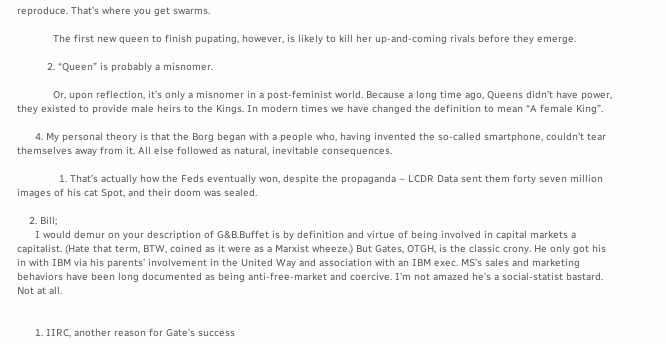reproduce. That’s where you get swarms.

            The first new queen to finish pupating, however, is likely to kill her up-and-coming rivals before they emerge.

          2. “Queen” is probably a misnomer.

            Or, upon reflection, it’s only a misnomer in a post-feminist world. Because a long time ago, Queens didn’t have power, they existed to provide male heirs to the Kings. In modern times we have changed the definition to mean “A female King”.

      4. My personal theory is that the Borg began with a people who, having invented the so-called smartphone, couldn’t tear themselves away from it. All else followed as natural, inevitable consequences.

              1. That’s actually how the Feds eventually won, despite the propaganda – LCDR Data sent them forty seven million images of his cat Spot, and their doom was sealed.

    2. Bill;
      I would demur on your description of G&B.Buffet is by definition and virtue of being involved in capital markets a capitalist. (Hate that term, BTW, coined as it were as a Marxist wheeze.) But Gates, OTGH, is the classic crony. He only got his in with IBM via his parents’ involvement in the United Way and association with an IBM exec. MS’s sales and marketing behaviors have been long documented as being anti-free-market and coercive. I’m not amazed he’s a social-statist bastard. Not at all.


      1. IIRC, another reason for Gate’s success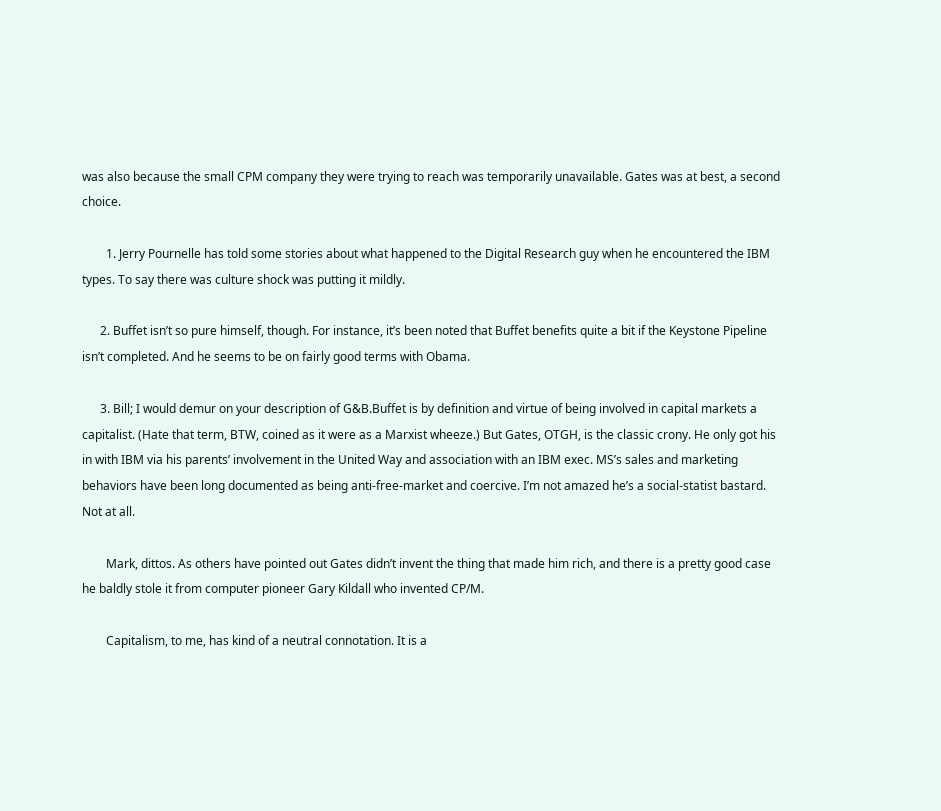was also because the small CPM company they were trying to reach was temporarily unavailable. Gates was at best, a second choice.

        1. Jerry Pournelle has told some stories about what happened to the Digital Research guy when he encountered the IBM types. To say there was culture shock was putting it mildly.

      2. Buffet isn’t so pure himself, though. For instance, it’s been noted that Buffet benefits quite a bit if the Keystone Pipeline isn’t completed. And he seems to be on fairly good terms with Obama.

      3. Bill; I would demur on your description of G&B.Buffet is by definition and virtue of being involved in capital markets a capitalist. (Hate that term, BTW, coined as it were as a Marxist wheeze.) But Gates, OTGH, is the classic crony. He only got his in with IBM via his parents’ involvement in the United Way and association with an IBM exec. MS’s sales and marketing behaviors have been long documented as being anti-free-market and coercive. I’m not amazed he’s a social-statist bastard. Not at all.

        Mark, dittos. As others have pointed out Gates didn’t invent the thing that made him rich, and there is a pretty good case he baldly stole it from computer pioneer Gary Kildall who invented CP/M.

        Capitalism, to me, has kind of a neutral connotation. It is a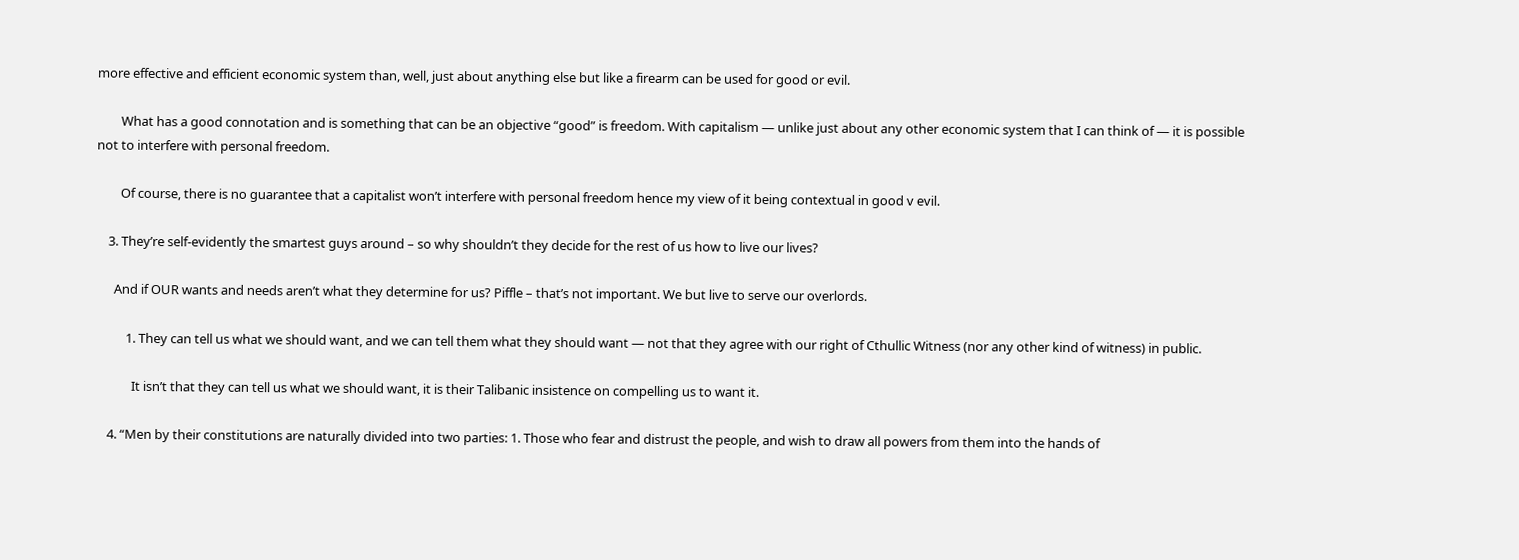more effective and efficient economic system than, well, just about anything else but like a firearm can be used for good or evil.

        What has a good connotation and is something that can be an objective “good” is freedom. With capitalism — unlike just about any other economic system that I can think of — it is possible not to interfere with personal freedom.

        Of course, there is no guarantee that a capitalist won’t interfere with personal freedom hence my view of it being contextual in good v evil.

    3. They’re self-evidently the smartest guys around – so why shouldn’t they decide for the rest of us how to live our lives?

      And if OUR wants and needs aren’t what they determine for us? Piffle – that’s not important. We but live to serve our overlords.

          1. They can tell us what we should want, and we can tell them what they should want — not that they agree with our right of Cthullic Witness (nor any other kind of witness) in public.

            It isn’t that they can tell us what we should want, it is their Talibanic insistence on compelling us to want it.

    4. “Men by their constitutions are naturally divided into two parties: 1. Those who fear and distrust the people, and wish to draw all powers from them into the hands of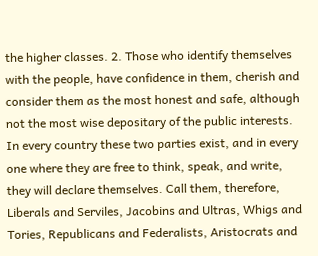the higher classes. 2. Those who identify themselves with the people, have confidence in them, cherish and consider them as the most honest and safe, although not the most wise depositary of the public interests. In every country these two parties exist, and in every one where they are free to think, speak, and write, they will declare themselves. Call them, therefore, Liberals and Serviles, Jacobins and Ultras, Whigs and Tories, Republicans and Federalists, Aristocrats and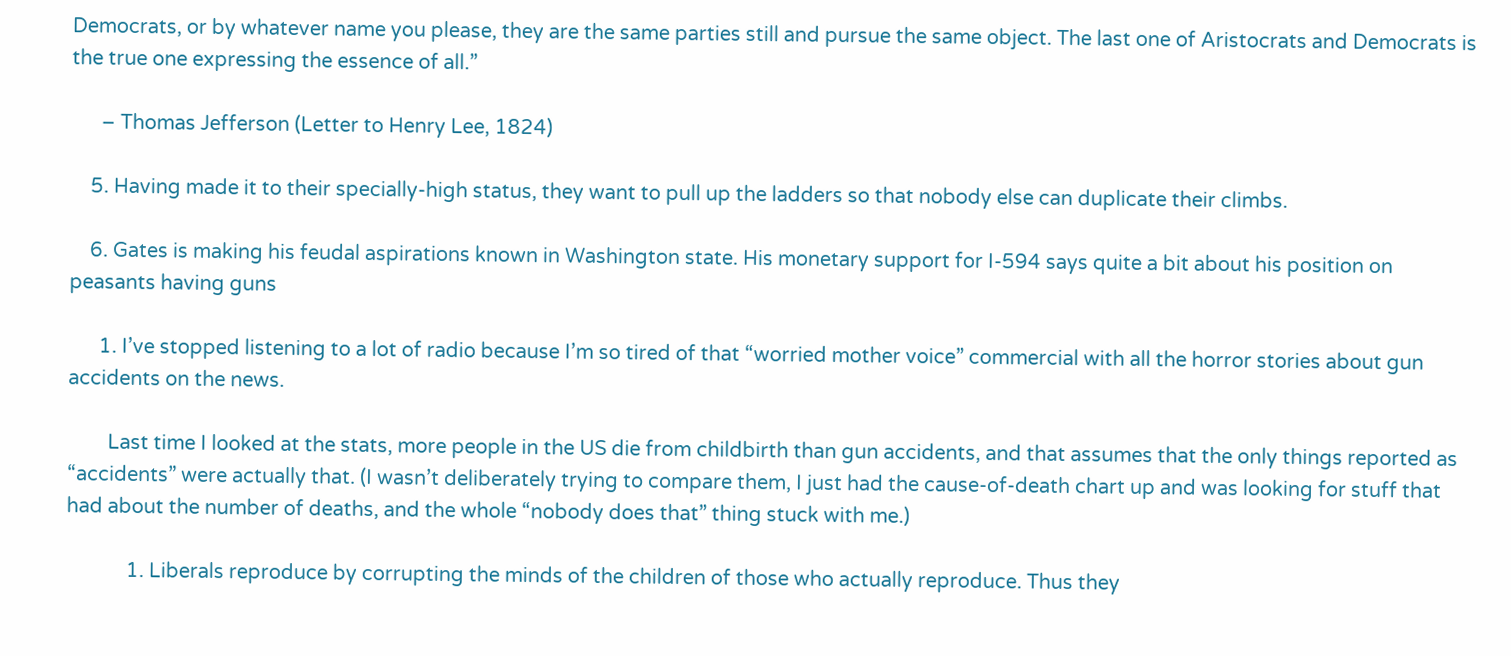Democrats, or by whatever name you please, they are the same parties still and pursue the same object. The last one of Aristocrats and Democrats is the true one expressing the essence of all.”

      – Thomas Jefferson (Letter to Henry Lee, 1824)

    5. Having made it to their specially-high status, they want to pull up the ladders so that nobody else can duplicate their climbs.

    6. Gates is making his feudal aspirations known in Washington state. His monetary support for I-594 says quite a bit about his position on peasants having guns

      1. I’ve stopped listening to a lot of radio because I’m so tired of that “worried mother voice” commercial with all the horror stories about gun accidents on the news.

        Last time I looked at the stats, more people in the US die from childbirth than gun accidents, and that assumes that the only things reported as “accidents” were actually that. (I wasn’t deliberately trying to compare them, I just had the cause-of-death chart up and was looking for stuff that had about the number of deaths, and the whole “nobody does that” thing stuck with me.)

            1. Liberals reproduce by corrupting the minds of the children of those who actually reproduce. Thus they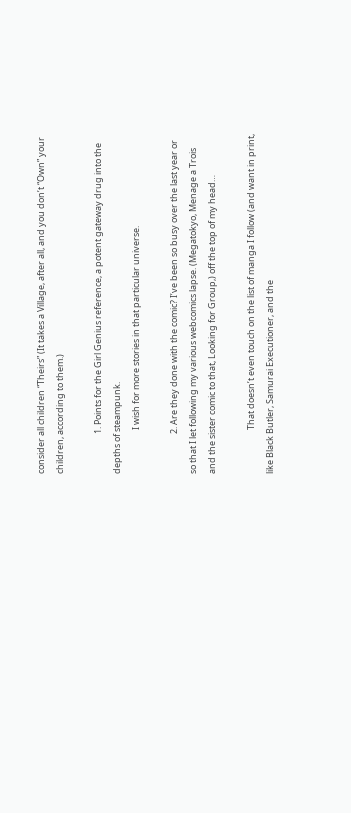consider all children “Theirs” (It takes a Village, after all, and you don’t “Own” your children, according to them.)

                    1. Points for the Girl Genius reference, a potent gateway drug into the depths of steampunk.
                      I wish for more stories in that particular universe.

                    2. Are they done with the comic? I’ve been so busy over the last year or so that I let following my various webcomics lapse. (Megatokyo, Menage a Trois and the sister comic to that, Looking for Group,) off the top of my head…

                      That doesn’t even touch on the list of manga I follow (and want in print, like Black Butler, Samurai Executioner, and the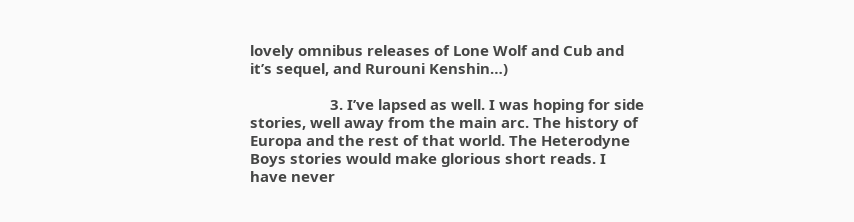lovely omnibus releases of Lone Wolf and Cub and it’s sequel, and Rurouni Kenshin…)

                    3. I’ve lapsed as well. I was hoping for side stories, well away from the main arc. The history of Europa and the rest of that world. The Heterodyne Boys stories would make glorious short reads. I have never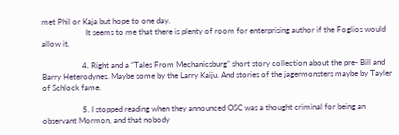met Phil or Kaja but hope to one day.
                      It seems to me that there is plenty of room for enterprising author if the Foglios would allow it.

                    4. Right and a “Tales From Mechanicsburg” short story collection about the pre- Bill and Barry Heterodynes. Maybe some by the Larry Kaiju. And stories of the jagermonsters maybe by Tayler of Schlock fame.

                    5. I stopped reading when they announced OSC was a thought criminal for being an observant Mormon, and that nobody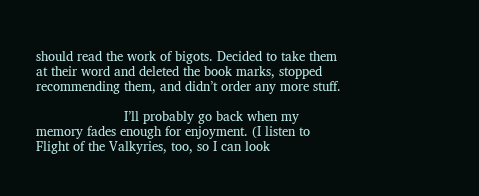should read the work of bigots. Decided to take them at their word and deleted the book marks, stopped recommending them, and didn’t order any more stuff.

                      I’ll probably go back when my memory fades enough for enjoyment. (I listen to Flight of the Valkyries, too, so I can look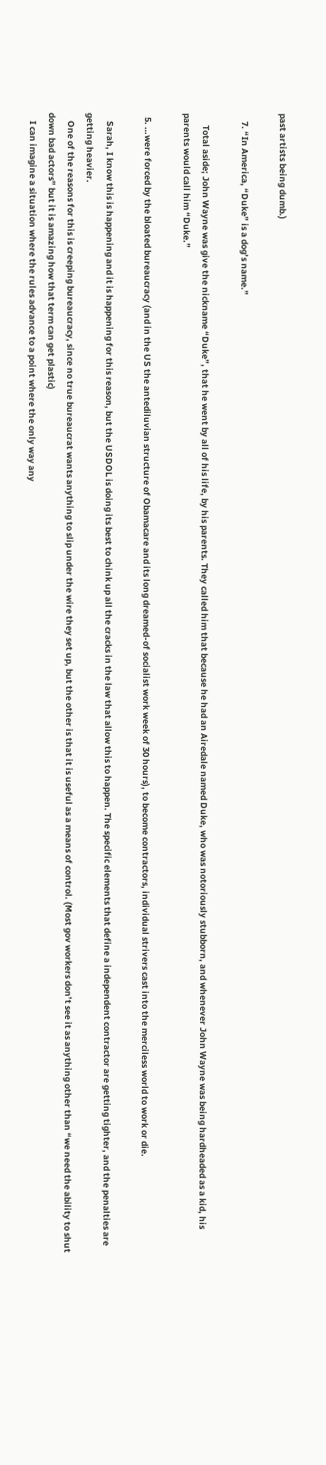past artists being dumb.)

    7. “In America, “Duke” is a dog’s name.”

      Total aside; John Wayne was give the nickname “Duke”, that he went by all of his life, by his parents. They called him that because he had an Airedale named Duke, who was notoriously stubborn, and whenever John Wayne was being hardheaded as a kid, his parents would call him “Duke.”

  5. …were forced by the bloated bureaucracy (and in the US the antediluvian structure of Obamacare and its long dreamed-of socialist work week of 30 hours), to become contractors, individual strivers cast into the merciless world to work or die.

    Sarah, I know this is happening and it is happening for this reason, but the USDOL is doing its best to chink up all the cracks in the law that allow this to happen. The specific elements that define a independent contractor are getting tighter, and the penalties are getting heavier.
    One of the reasons for this is creeping bureaucracy, since no true bureaucrat wants anything to slip under the wire they set up, but the other is that it is useful as a means of control. (Most gov workers don’t see it as anything other than “we need the ability to shut down bad actors” but it is amazing how that term can get plastic)
    I can imagine a situation where the rules advance to a point where the only way any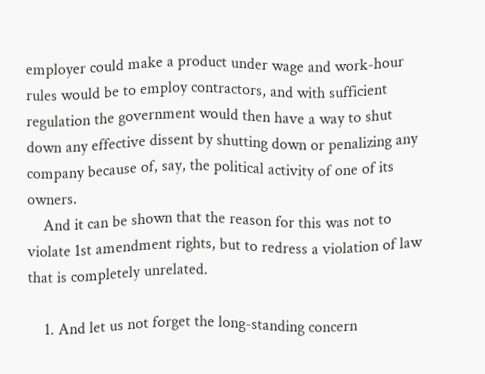employer could make a product under wage and work-hour rules would be to employ contractors, and with sufficient regulation the government would then have a way to shut down any effective dissent by shutting down or penalizing any company because of, say, the political activity of one of its owners.
    And it can be shown that the reason for this was not to violate 1st amendment rights, but to redress a violation of law that is completely unrelated.

    1. And let us not forget the long-standing concern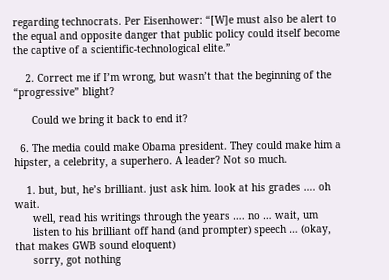regarding technocrats. Per Eisenhower: “[W]e must also be alert to the equal and opposite danger that public policy could itself become the captive of a scientific-technological elite.”

    2. Correct me if I’m wrong, but wasn’t that the beginning of the “progressive” blight?

      Could we bring it back to end it?

  6. The media could make Obama president. They could make him a hipster, a celebrity, a superhero. A leader? Not so much.

    1. but, but, he’s brilliant. just ask him. look at his grades …. oh wait.
      well, read his writings through the years …. no … wait, um
      listen to his brilliant off hand (and prompter) speech … (okay, that makes GWB sound eloquent)
      sorry, got nothing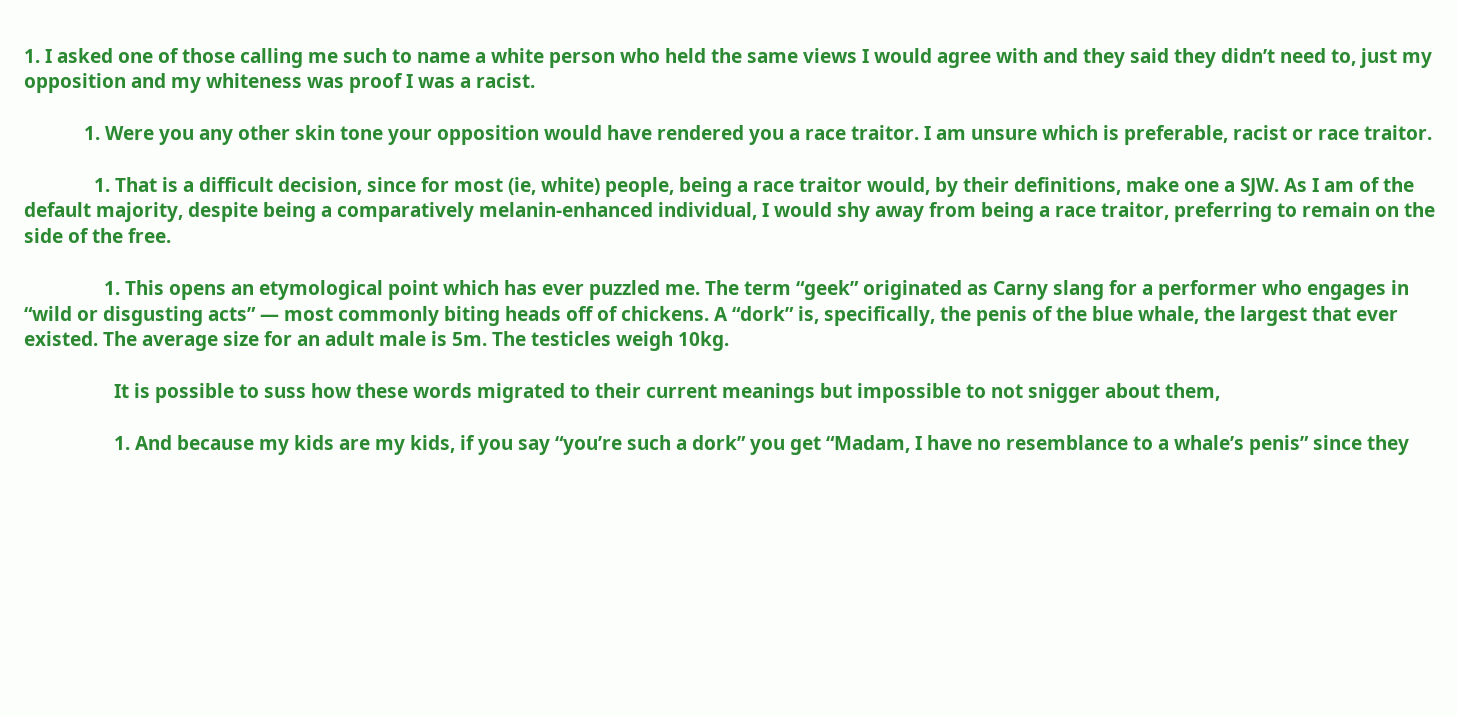1. I asked one of those calling me such to name a white person who held the same views I would agree with and they said they didn’t need to, just my opposition and my whiteness was proof I was a racist.

            1. Were you any other skin tone your opposition would have rendered you a race traitor. I am unsure which is preferable, racist or race traitor.

              1. That is a difficult decision, since for most (ie, white) people, being a race traitor would, by their definitions, make one a SJW. As I am of the default majority, despite being a comparatively melanin-enhanced individual, I would shy away from being a race traitor, preferring to remain on the side of the free.

                1. This opens an etymological point which has ever puzzled me. The term “geek” originated as Carny slang for a performer who engages in “wild or disgusting acts” — most commonly biting heads off of chickens. A “dork” is, specifically, the penis of the blue whale, the largest that ever existed. The average size for an adult male is 5m. The testicles weigh 10kg.

                  It is possible to suss how these words migrated to their current meanings but impossible to not snigger about them,

                  1. And because my kids are my kids, if you say “you’re such a dork” you get “Madam, I have no resemblance to a whale’s penis” since they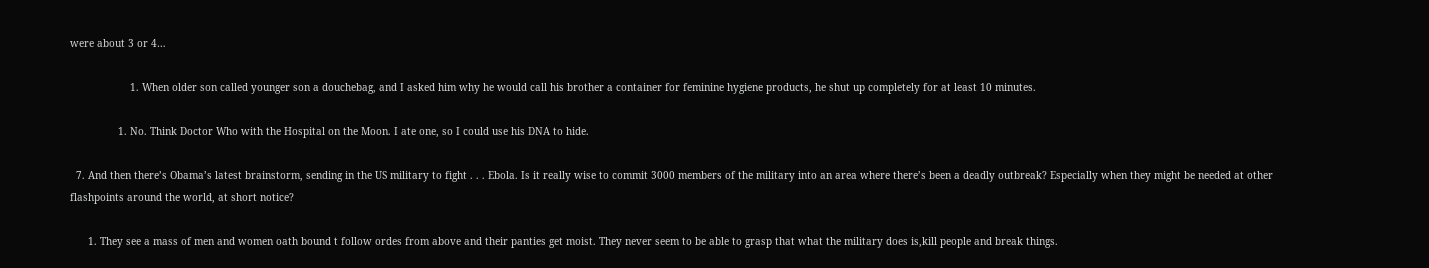were about 3 or 4…

                    1. When older son called younger son a douchebag, and I asked him why he would call his brother a container for feminine hygiene products, he shut up completely for at least 10 minutes.

                1. No. Think Doctor Who with the Hospital on the Moon. I ate one, so I could use his DNA to hide.

  7. And then there’s Obama’s latest brainstorm, sending in the US military to fight . . . Ebola. Is it really wise to commit 3000 members of the military into an area where there’s been a deadly outbreak? Especially when they might be needed at other flashpoints around the world, at short notice?

      1. They see a mass of men and women oath bound t follow ordes from above and their panties get moist. They never seem to be able to grasp that what the military does is,kill people and break things.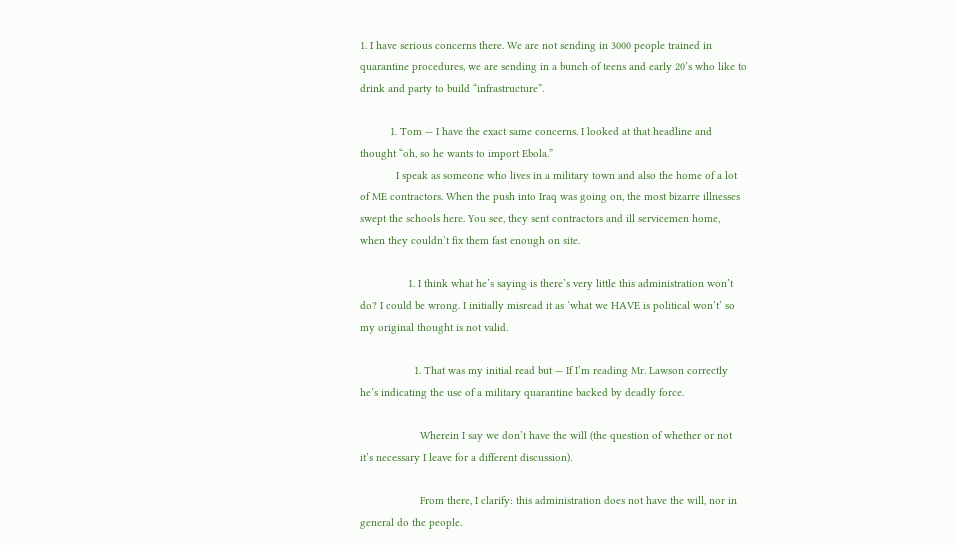1. I have serious concerns there. We are not sending in 3000 people trained in quarantine procedures, we are sending in a bunch of teens and early 20’s who like to drink and party to build “infrastructure”.

          1. Tom — I have the exact same concerns. I looked at that headline and thought “oh, so he wants to import Ebola.”
            I speak as someone who lives in a military town and also the home of a lot of ME contractors. When the push into Iraq was going on, the most bizarre illnesses swept the schools here. You see, they sent contractors and ill servicemen home, when they couldn’t fix them fast enough on site.

                1. I think what he’s saying is there’s very little this administration won’t do? I could be wrong. I initially misread it as ‘what we HAVE is political won’t’ so my original thought is not valid.

                  1. That was my initial read but — If I’m reading Mr. Lawson correctly he’s indicating the use of a military quarantine backed by deadly force.

                    Wherein I say we don’t have the will (the question of whether or not it’s necessary I leave for a different discussion).

                    From there, I clarify: this administration does not have the will, nor in general do the people.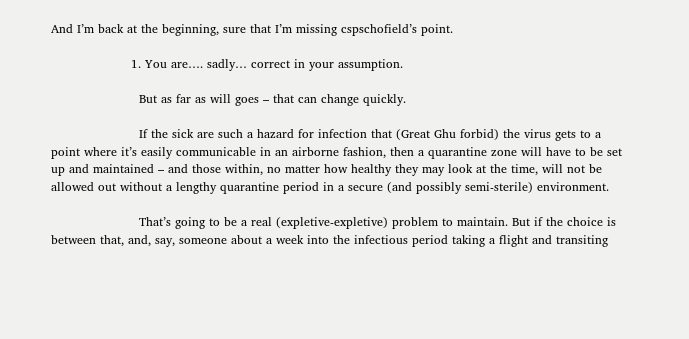And I’m back at the beginning, sure that I’m missing cspschofield’s point.

                    1. You are…. sadly… correct in your assumption.

                      But as far as will goes – that can change quickly.

                      If the sick are such a hazard for infection that (Great Ghu forbid) the virus gets to a point where it’s easily communicable in an airborne fashion, then a quarantine zone will have to be set up and maintained – and those within, no matter how healthy they may look at the time, will not be allowed out without a lengthy quarantine period in a secure (and possibly semi-sterile) environment.

                      That’s going to be a real (expletive-expletive) problem to maintain. But if the choice is between that, and, say, someone about a week into the infectious period taking a flight and transiting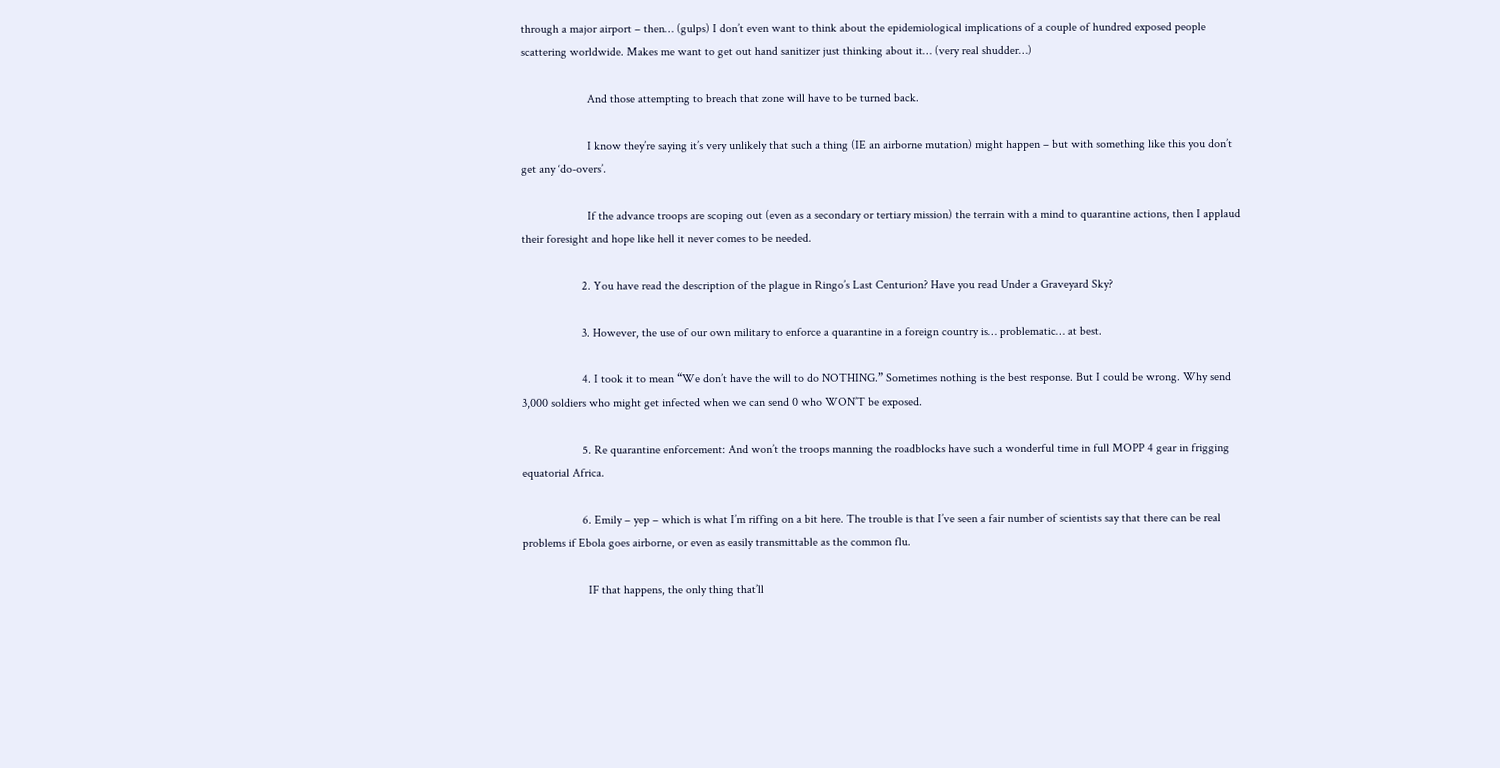through a major airport – then… (gulps) I don’t even want to think about the epidemiological implications of a couple of hundred exposed people scattering worldwide. Makes me want to get out hand sanitizer just thinking about it… (very real shudder…)

                      And those attempting to breach that zone will have to be turned back.

                      I know they’re saying it’s very unlikely that such a thing (IE an airborne mutation) might happen – but with something like this you don’t get any ‘do-overs’.

                      If the advance troops are scoping out (even as a secondary or tertiary mission) the terrain with a mind to quarantine actions, then I applaud their foresight and hope like hell it never comes to be needed.

                    2. You have read the description of the plague in Ringo’s Last Centurion? Have you read Under a Graveyard Sky?

                    3. However, the use of our own military to enforce a quarantine in a foreign country is… problematic… at best.

                    4. I took it to mean “We don’t have the will to do NOTHING.” Sometimes nothing is the best response. But I could be wrong. Why send 3,000 soldiers who might get infected when we can send 0 who WON’T be exposed.

                    5. Re quarantine enforcement: And won’t the troops manning the roadblocks have such a wonderful time in full MOPP 4 gear in frigging equatorial Africa.

                    6. Emily – yep – which is what I’m riffing on a bit here. The trouble is that I’ve seen a fair number of scientists say that there can be real problems if Ebola goes airborne, or even as easily transmittable as the common flu.

                      IF that happens, the only thing that’ll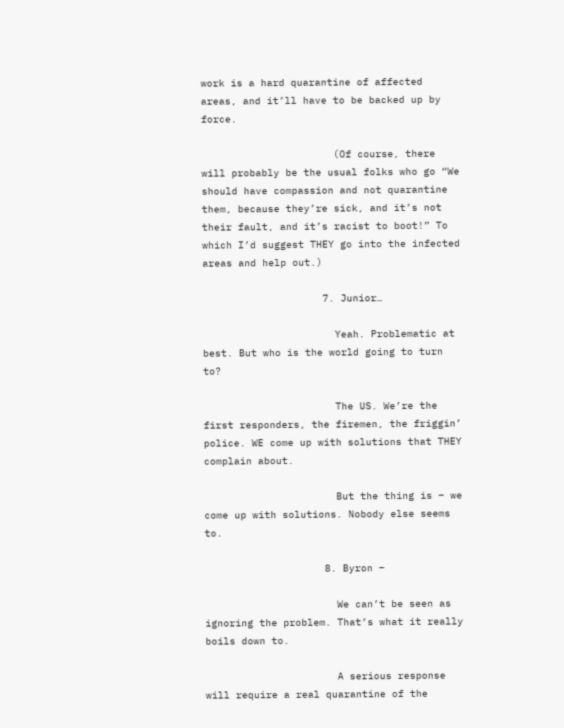work is a hard quarantine of affected areas, and it’ll have to be backed up by force.

                      (Of course, there will probably be the usual folks who go “We should have compassion and not quarantine them, because they’re sick, and it’s not their fault, and it’s racist to boot!” To which I’d suggest THEY go into the infected areas and help out.)

                    7. Junior…

                      Yeah. Problematic at best. But who is the world going to turn to?

                      The US. We’re the first responders, the firemen, the friggin’ police. WE come up with solutions that THEY complain about.

                      But the thing is – we come up with solutions. Nobody else seems to.

                    8. Byron –

                      We can’t be seen as ignoring the problem. That’s what it really boils down to.

                      A serious response will require a real quarantine of the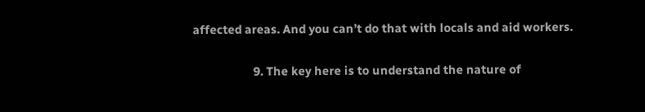affected areas. And you can’t do that with locals and aid workers.

                    9. The key here is to understand the nature of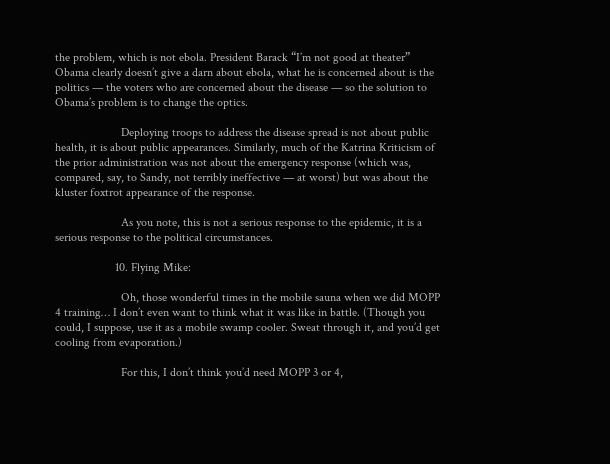the problem, which is not ebola. President Barack “I’m not good at theater” Obama clearly doesn’t give a darn about ebola, what he is concerned about is the politics — the voters who are concerned about the disease — so the solution to Obama’s problem is to change the optics.

                      Deploying troops to address the disease spread is not about public health, it is about public appearances. Similarly, much of the Katrina Kriticism of the prior administration was not about the emergency response (which was, compared, say, to Sandy, not terribly ineffective — at worst) but was about the kluster foxtrot appearance of the response.

                      As you note, this is not a serious response to the epidemic, it is a serious response to the political circumstances.

                    10. Flying Mike:

                      Oh, those wonderful times in the mobile sauna when we did MOPP 4 training… I don’t even want to think what it was like in battle. (Though you could, I suppose, use it as a mobile swamp cooler. Sweat through it, and you’d get cooling from evaporation.)

                      For this, I don’t think you’d need MOPP 3 or 4,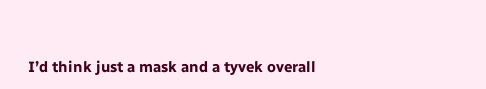I’d think just a mask and a tyvek overall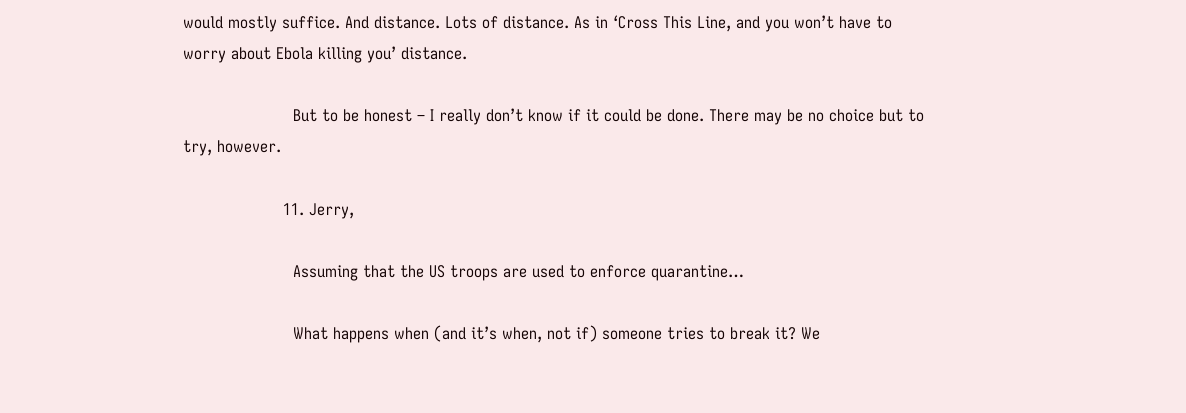would mostly suffice. And distance. Lots of distance. As in ‘Cross This Line, and you won’t have to worry about Ebola killing you’ distance.

                      But to be honest – I really don’t know if it could be done. There may be no choice but to try, however.

                    11. Jerry,

                      Assuming that the US troops are used to enforce quarantine…

                      What happens when (and it’s when, not if) someone tries to break it? We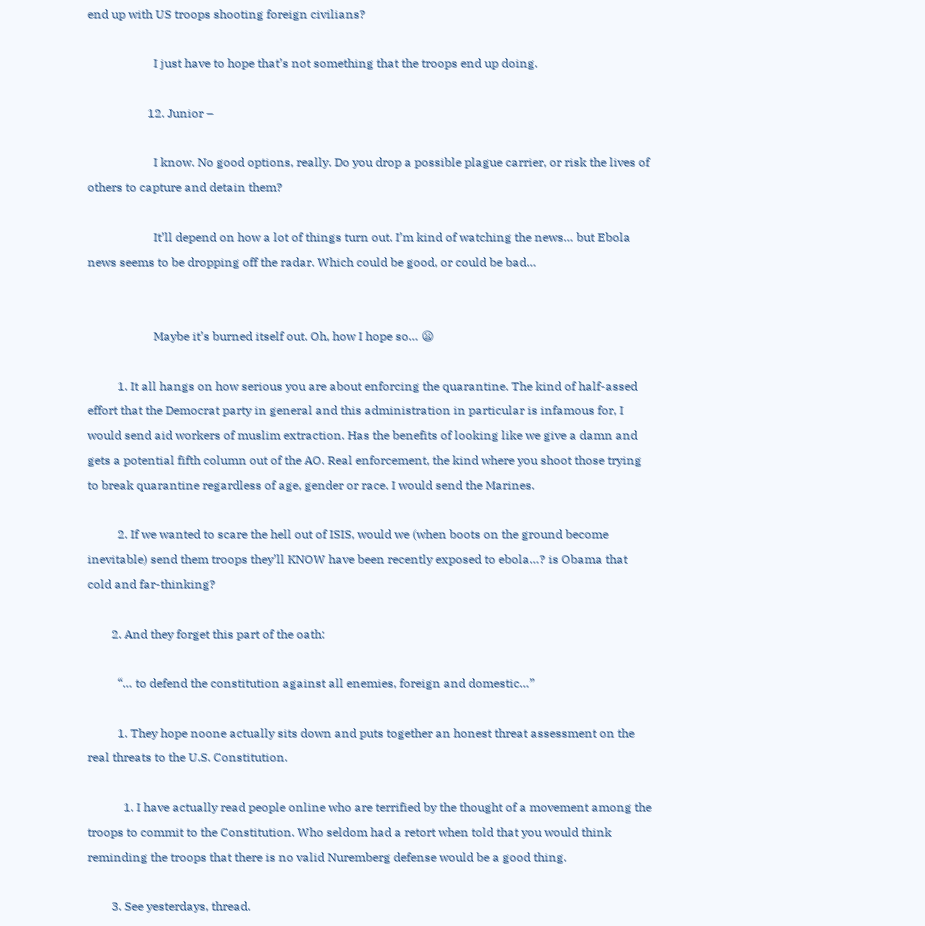end up with US troops shooting foreign civilians?

                      I just have to hope that’s not something that the troops end up doing.

                    12. Junior –

                      I know. No good options, really. Do you drop a possible plague carrier, or risk the lives of others to capture and detain them?

                      It’ll depend on how a lot of things turn out. I’m kind of watching the news… but Ebola news seems to be dropping off the radar. Which could be good, or could be bad…


                      Maybe it’s burned itself out. Oh, how I hope so… 😦

          1. It all hangs on how serious you are about enforcing the quarantine. The kind of half-assed effort that the Democrat party in general and this administration in particular is infamous for, I would send aid workers of muslim extraction. Has the benefits of looking like we give a damn and gets a potential fifth column out of the AO. Real enforcement, the kind where you shoot those trying to break quarantine regardless of age, gender or race. I would send the Marines.

          2. If we wanted to scare the hell out of ISIS, would we (when boots on the ground become inevitable) send them troops they’ll KNOW have been recently exposed to ebola…? is Obama that cold and far-thinking?

        2. And they forget this part of the oath:

          “… to defend the constitution against all enemies, foreign and domestic…”

          1. They hope noone actually sits down and puts together an honest threat assessment on the real threats to the U.S. Constitution.

            1. I have actually read people online who are terrified by the thought of a movement among the troops to commit to the Constitution. Who seldom had a retort when told that you would think reminding the troops that there is no valid Nuremberg defense would be a good thing.

        3. See yesterdays, thread.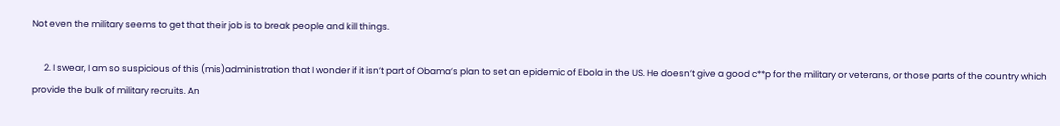Not even the military seems to get that their job is to break people and kill things.

      2. I swear, I am so suspicious of this (mis)administration that I wonder if it isn’t part of Obama’s plan to set an epidemic of Ebola in the US. He doesn’t give a good c**p for the military or veterans, or those parts of the country which provide the bulk of military recruits. An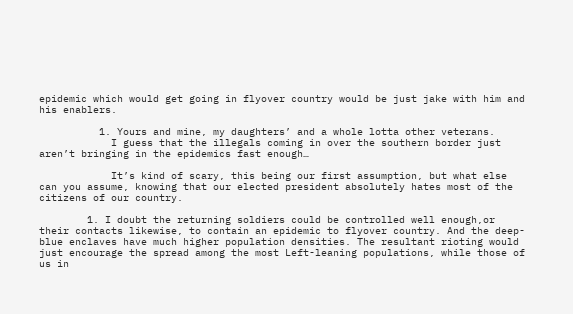epidemic which would get going in flyover country would be just jake with him and his enablers.

          1. Yours and mine, my daughters’ and a whole lotta other veterans.
            I guess that the illegals coming in over the southern border just aren’t bringing in the epidemics fast enough…

            It’s kind of scary, this being our first assumption, but what else can you assume, knowing that our elected president absolutely hates most of the citizens of our country.

        1. I doubt the returning soldiers could be controlled well enough,or their contacts likewise, to contain an epidemic to flyover country. And the deep-blue enclaves have much higher population densities. The resultant rioting would just encourage the spread among the most Left-leaning populations, while those of us in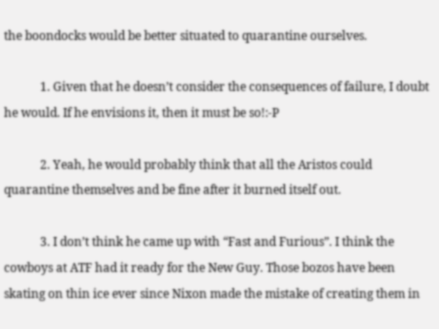the boondocks would be better situated to quarantine ourselves.

            1. Given that he doesn’t consider the consequences of failure, I doubt he would. If he envisions it, then it must be so!:-P

            2. Yeah, he would probably think that all the Aristos could quarantine themselves and be fine after it burned itself out.

            3. I don’t think he came up with “Fast and Furious”. I think the cowboys at ATF had it ready for the New Guy. Those bozos have been skating on thin ice ever since Nixon made the mistake of creating them in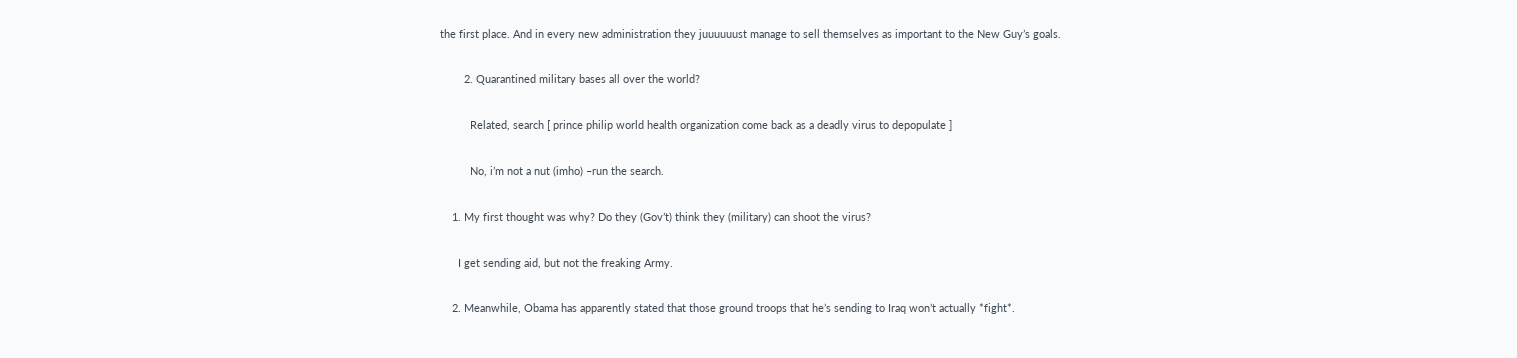the first place. And in every new administration they juuuuuust manage to sell themselves as important to the New Guy’s goals.

        2. Quarantined military bases all over the world?

          Related, search [ prince philip world health organization come back as a deadly virus to depopulate ]

          No, i’m not a nut (imho) –run the search.

    1. My first thought was why? Do they (Gov’t) think they (military) can shoot the virus?

      I get sending aid, but not the freaking Army.

    2. Meanwhile, Obama has apparently stated that those ground troops that he’s sending to Iraq won’t actually *fight*.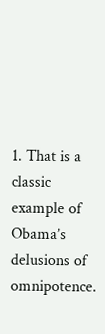1. That is a classic example of Obama’s delusions of omnipotence.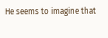He seems to imagine that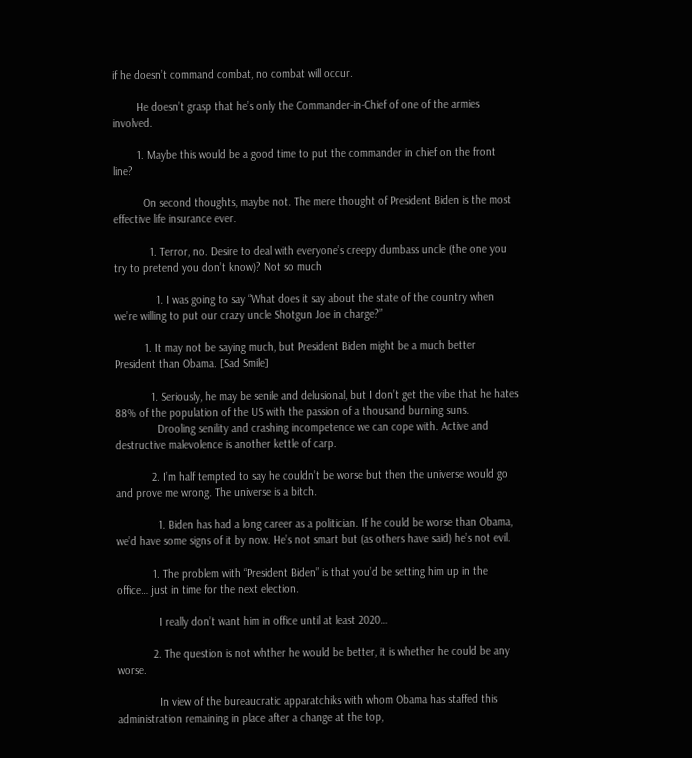if he doesn’t command combat, no combat will occur.

        He doesn’t grasp that he’s only the Commander-in-Chief of one of the armies involved.

        1. Maybe this would be a good time to put the commander in chief on the front line?

          On second thoughts, maybe not. The mere thought of President Biden is the most effective life insurance ever.

            1. Terror, no. Desire to deal with everyone’s creepy dumbass uncle (the one you try to pretend you don’t know)? Not so much

              1. I was going to say “What does it say about the state of the country when we’re willing to put our crazy uncle Shotgun Joe in charge?”

          1. It may not be saying much, but President Biden might be a much better President than Obama. [Sad Smile]

            1. Seriously, he may be senile and delusional, but I don’t get the vibe that he hates 88% of the population of the US with the passion of a thousand burning suns.
              Drooling senility and crashing incompetence we can cope with. Active and destructive malevolence is another kettle of carp.

            2. I’m half tempted to say he couldn’t be worse but then the universe would go and prove me wrong. The universe is a bitch.

              1. Biden has had a long career as a politician. If he could be worse than Obama, we’d have some signs of it by now. He’s not smart but (as others have said) he’s not evil.

            1. The problem with “President Biden” is that you’d be setting him up in the office… just in time for the next election.

              I really don’t want him in office until at least 2020…

            2. The question is not whther he would be better, it is whether he could be any worse.

              In view of the bureaucratic apparatchiks with whom Obama has staffed this administration remaining in place after a change at the top,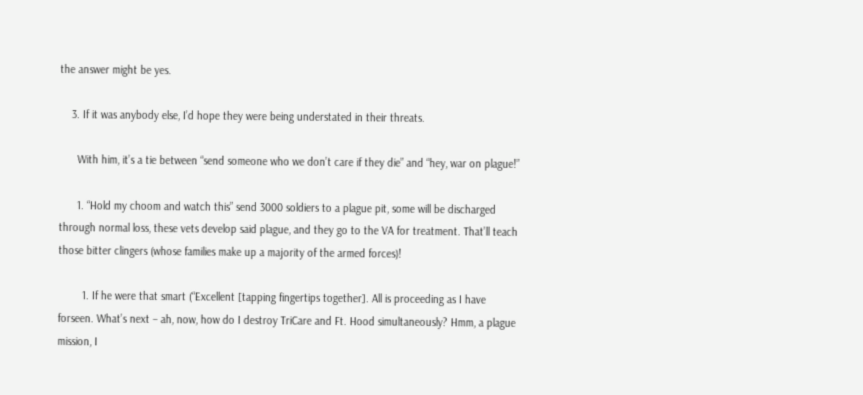the answer might be yes.

    3. If it was anybody else, I’d hope they were being understated in their threats.

      With him, it’s a tie between “send someone who we don’t care if they die” and “hey, war on plague!”

      1. “Hold my choom and watch this” send 3000 soldiers to a plague pit, some will be discharged through normal loss, these vets develop said plague, and they go to the VA for treatment. That’ll teach those bitter clingers (whose families make up a majority of the armed forces)!

        1. If he were that smart (“Excellent [tapping fingertips together]. All is proceeding as I have forseen. What’s next – ah, now, how do I destroy TriCare and Ft. Hood simultaneously? Hmm, a plague mission, I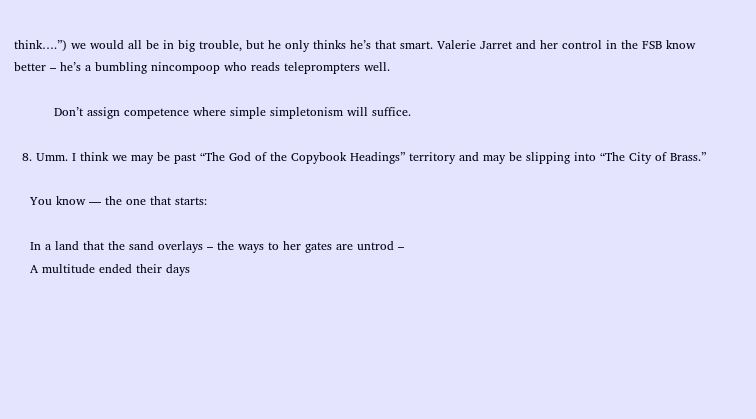think….”) we would all be in big trouble, but he only thinks he’s that smart. Valerie Jarret and her control in the FSB know better – he’s a bumbling nincompoop who reads teleprompters well.

          Don’t assign competence where simple simpletonism will suffice.

  8. Umm. I think we may be past “The God of the Copybook Headings” territory and may be slipping into “The City of Brass.”

    You know — the one that starts:

    In a land that the sand overlays – the ways to her gates are untrod –
    A multitude ended their days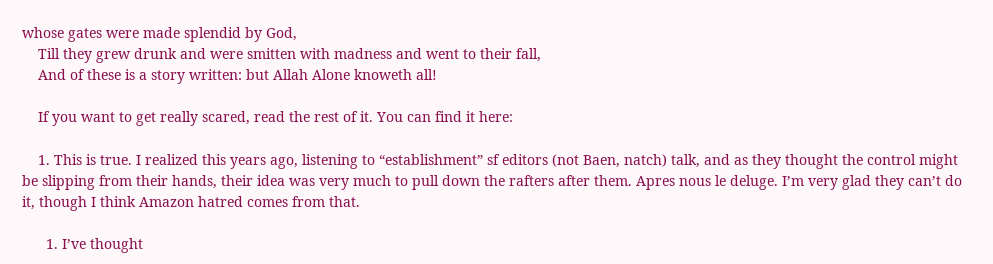whose gates were made splendid by God,
    Till they grew drunk and were smitten with madness and went to their fall,
    And of these is a story written: but Allah Alone knoweth all!

    If you want to get really scared, read the rest of it. You can find it here:

    1. This is true. I realized this years ago, listening to “establishment” sf editors (not Baen, natch) talk, and as they thought the control might be slipping from their hands, their idea was very much to pull down the rafters after them. Apres nous le deluge. I’m very glad they can’t do it, though I think Amazon hatred comes from that.

      1. I’ve thought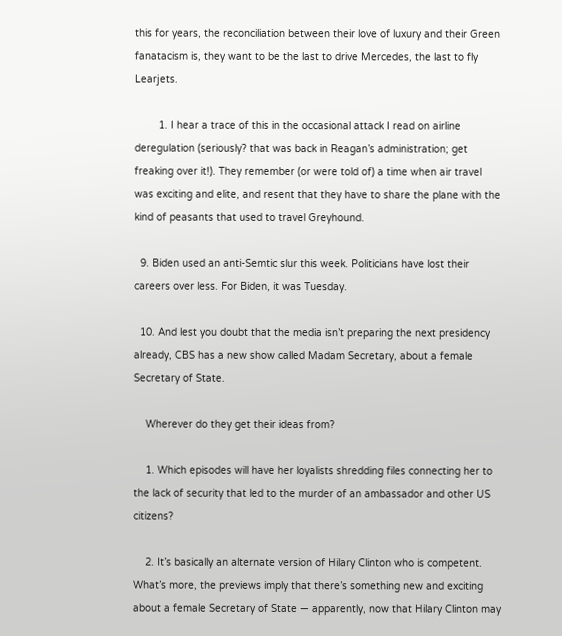this for years, the reconciliation between their love of luxury and their Green fanatacism is, they want to be the last to drive Mercedes, the last to fly Learjets.

        1. I hear a trace of this in the occasional attack I read on airline deregulation (seriously? that was back in Reagan’s administration; get freaking over it!). They remember (or were told of) a time when air travel was exciting and elite, and resent that they have to share the plane with the kind of peasants that used to travel Greyhound.

  9. Biden used an anti-Semtic slur this week. Politicians have lost their careers over less. For Biden, it was Tuesday.

  10. And lest you doubt that the media isn’t preparing the next presidency already, CBS has a new show called Madam Secretary, about a female Secretary of State.

    Wherever do they get their ideas from?

    1. Which episodes will have her loyalists shredding files connecting her to the lack of security that led to the murder of an ambassador and other US citizens?

    2. It’s basically an alternate version of Hilary Clinton who is competent. What’s more, the previews imply that there’s something new and exciting about a female Secretary of State — apparently, now that Hilary Clinton may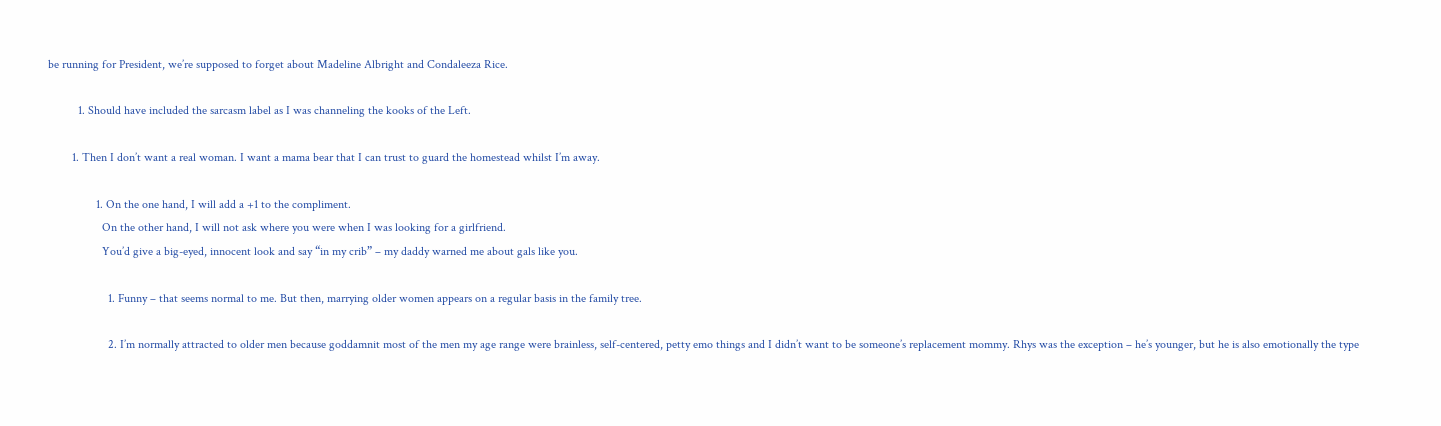be running for President, we’re supposed to forget about Madeline Albright and Condaleeza Rice.

          1. Should have included the sarcasm label as I was channeling the kooks of the Left.

        1. Then I don’t want a real woman. I want a mama bear that I can trust to guard the homestead whilst I’m away.

                1. On the one hand, I will add a +1 to the compliment.
                  On the other hand, I will not ask where you were when I was looking for a girlfriend.
                  You’d give a big-eyed, innocent look and say “in my crib” – my daddy warned me about gals like you.

                    1. Funny – that seems normal to me. But then, marrying older women appears on a regular basis in the family tree.

                    2. I’m normally attracted to older men because goddamnit most of the men my age range were brainless, self-centered, petty emo things and I didn’t want to be someone’s replacement mommy. Rhys was the exception – he’s younger, but he is also emotionally the type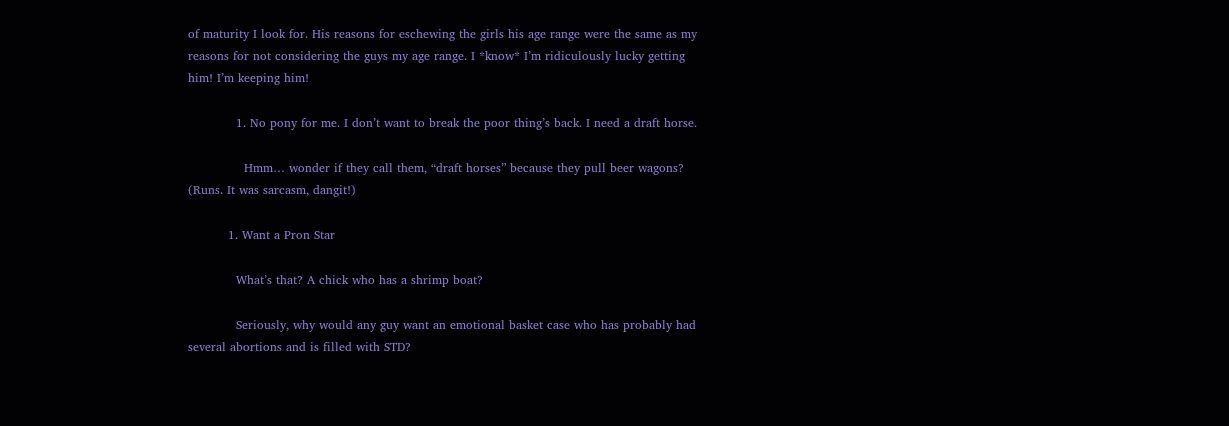of maturity I look for. His reasons for eschewing the girls his age range were the same as my reasons for not considering the guys my age range. I *know* I’m ridiculously lucky getting him! I’m keeping him!

            1. No pony for me. I don’t want to break the poor thing’s back. I need a draft horse.

              Hmm… wonder if they call them, “draft horses” because they pull beer wagons? (Runs. It was sarcasm, dangit!)

          1. Want a Pron Star

            What’s that? A chick who has a shrimp boat?

            Seriously, why would any guy want an emotional basket case who has probably had several abortions and is filled with STD?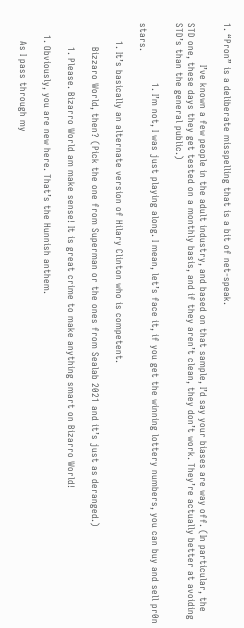1. “Pron” is a deliberate misspelling that is a bit of net-speak.

              I’ve known a few people in the adult industry, and based on that sample, I’d say your biases are way off. (In particular, the STD one, these days they get tested on a monthly basis, and if they aren’t clean, they don’t work. They’re actually better at avoiding STD’s than the general public.)

                    1. I’m not, I was just playing along. I mean, let’s face it, if you get the winning lottery numbers, you can buy and sell pr0n stars.

      1. It’s basically an alternate version of Hilary Clinton who is competent.

        Bizzaro World, then? (Pick the one from Superman or the ones from Sealab 2021 and it’s just as deranged.)

        1. Please. Bizarro World am make sense! It is great crime to make anything smart on Bizarro World!

    1. Obviously, you are new here. That’s the Hunnish anthem.

      As I pass through my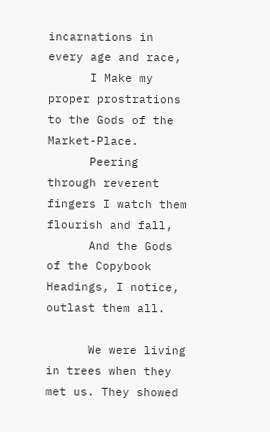incarnations in every age and race,
      I Make my proper prostrations to the Gods of the Market-Place.
      Peering through reverent fingers I watch them flourish and fall,
      And the Gods of the Copybook Headings, I notice, outlast them all.

      We were living in trees when they met us. They showed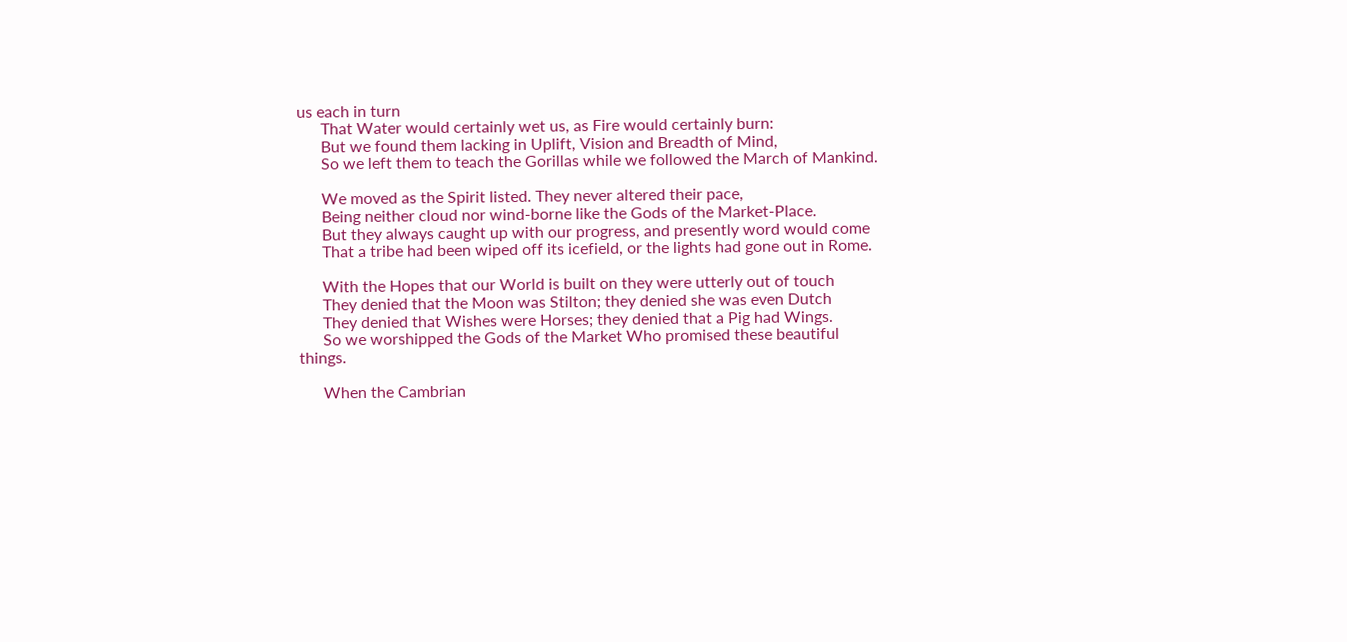us each in turn
      That Water would certainly wet us, as Fire would certainly burn:
      But we found them lacking in Uplift, Vision and Breadth of Mind,
      So we left them to teach the Gorillas while we followed the March of Mankind.

      We moved as the Spirit listed. They never altered their pace,
      Being neither cloud nor wind-borne like the Gods of the Market-Place.
      But they always caught up with our progress, and presently word would come
      That a tribe had been wiped off its icefield, or the lights had gone out in Rome.

      With the Hopes that our World is built on they were utterly out of touch
      They denied that the Moon was Stilton; they denied she was even Dutch
      They denied that Wishes were Horses; they denied that a Pig had Wings.
      So we worshipped the Gods of the Market Who promised these beautiful things.

      When the Cambrian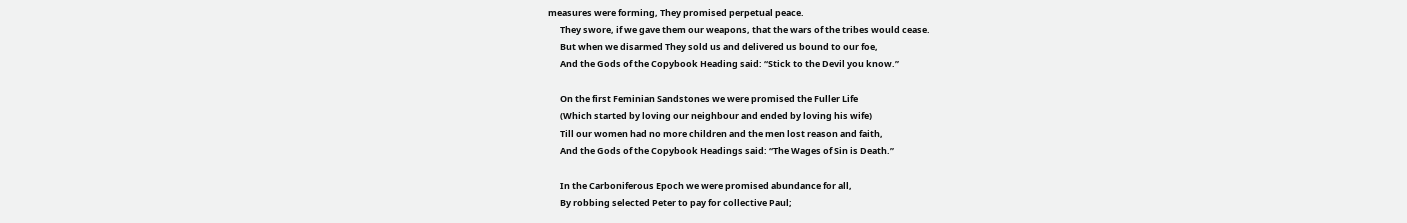measures were forming, They promised perpetual peace.
      They swore, if we gave them our weapons, that the wars of the tribes would cease.
      But when we disarmed They sold us and delivered us bound to our foe,
      And the Gods of the Copybook Heading said: “Stick to the Devil you know.”

      On the first Feminian Sandstones we were promised the Fuller Life
      (Which started by loving our neighbour and ended by loving his wife)
      Till our women had no more children and the men lost reason and faith,
      And the Gods of the Copybook Headings said: “The Wages of Sin is Death.”

      In the Carboniferous Epoch we were promised abundance for all,
      By robbing selected Peter to pay for collective Paul;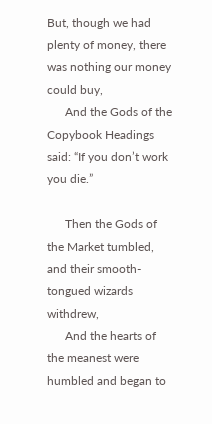But, though we had plenty of money, there was nothing our money could buy,
      And the Gods of the Copybook Headings said: “If you don’t work you die.”

      Then the Gods of the Market tumbled, and their smooth-tongued wizards withdrew,
      And the hearts of the meanest were humbled and began to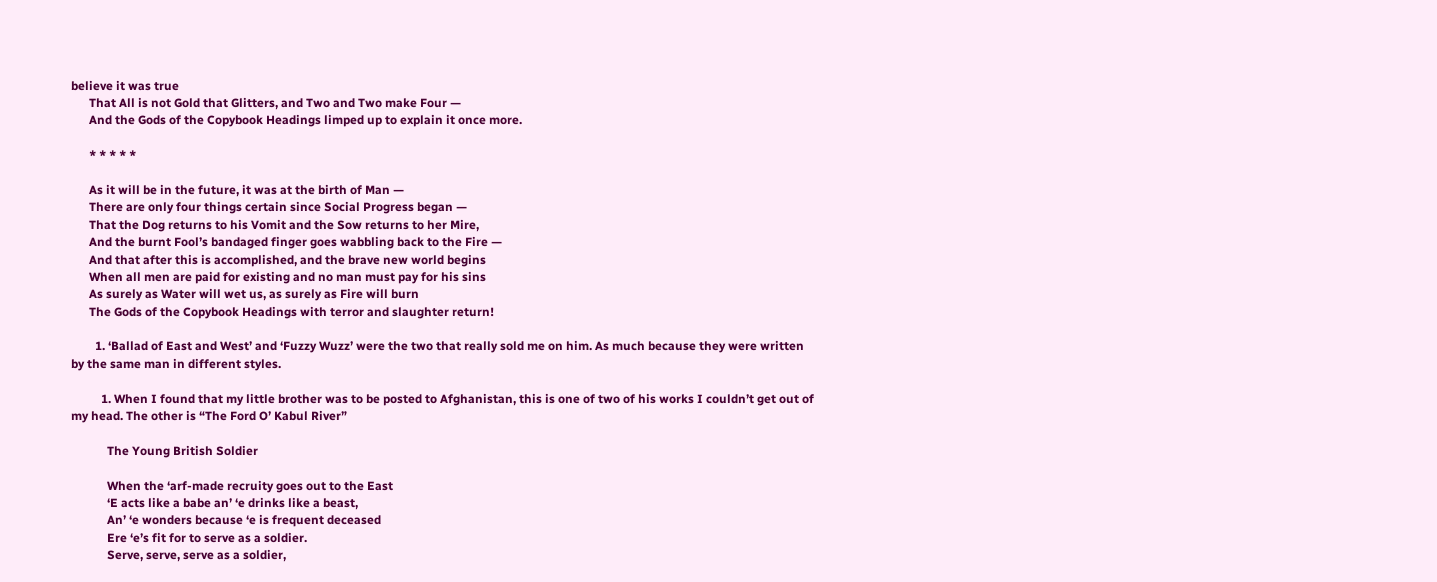believe it was true
      That All is not Gold that Glitters, and Two and Two make Four —
      And the Gods of the Copybook Headings limped up to explain it once more.

      * * * * *

      As it will be in the future, it was at the birth of Man —
      There are only four things certain since Social Progress began —
      That the Dog returns to his Vomit and the Sow returns to her Mire,
      And the burnt Fool’s bandaged finger goes wabbling back to the Fire —
      And that after this is accomplished, and the brave new world begins
      When all men are paid for existing and no man must pay for his sins
      As surely as Water will wet us, as surely as Fire will burn
      The Gods of the Copybook Headings with terror and slaughter return!

        1. ‘Ballad of East and West’ and ‘Fuzzy Wuzz’ were the two that really sold me on him. As much because they were written by the same man in different styles.

          1. When I found that my little brother was to be posted to Afghanistan, this is one of two of his works I couldn’t get out of my head. The other is “The Ford O’ Kabul River”

            The Young British Soldier

            When the ‘arf-made recruity goes out to the East
            ‘E acts like a babe an’ ‘e drinks like a beast,
            An’ ‘e wonders because ‘e is frequent deceased
            Ere ‘e’s fit for to serve as a soldier.
            Serve, serve, serve as a soldier,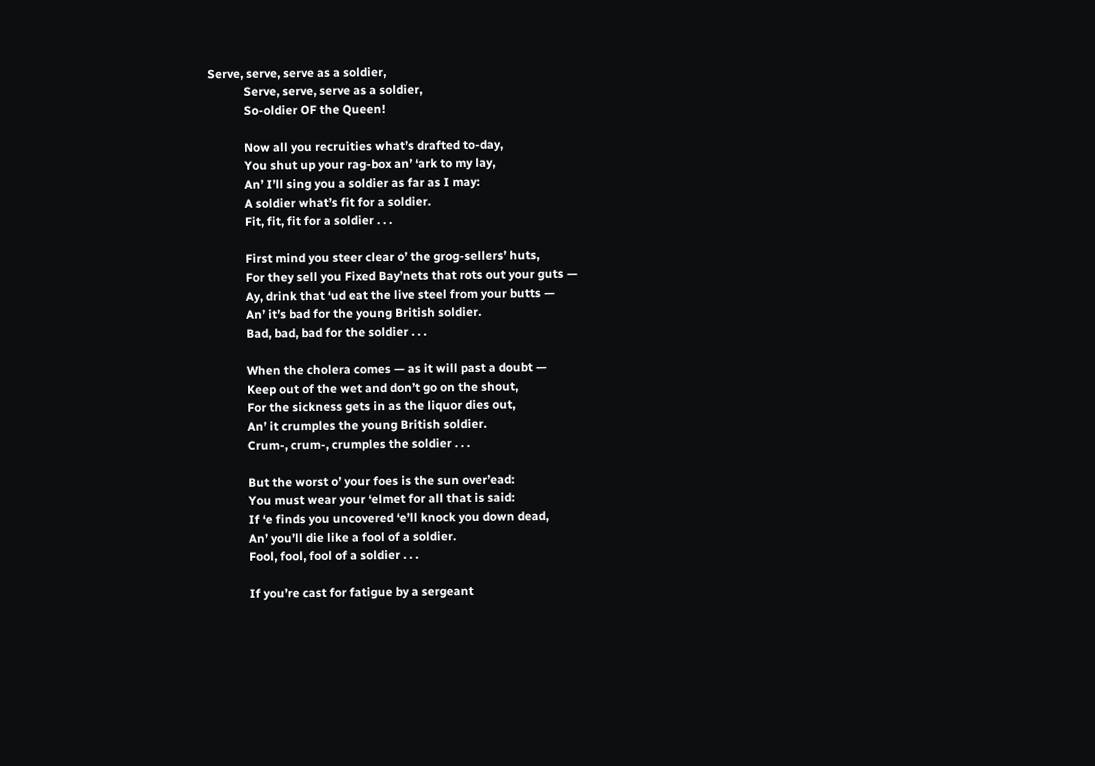Serve, serve, serve as a soldier,
            Serve, serve, serve as a soldier,
            So-oldier OF the Queen!

            Now all you recruities what’s drafted to-day,
            You shut up your rag-box an’ ‘ark to my lay,
            An’ I’ll sing you a soldier as far as I may:
            A soldier what’s fit for a soldier.
            Fit, fit, fit for a soldier . . .

            First mind you steer clear o’ the grog-sellers’ huts,
            For they sell you Fixed Bay’nets that rots out your guts —
            Ay, drink that ‘ud eat the live steel from your butts —
            An’ it’s bad for the young British soldier.
            Bad, bad, bad for the soldier . . .

            When the cholera comes — as it will past a doubt —
            Keep out of the wet and don’t go on the shout,
            For the sickness gets in as the liquor dies out,
            An’ it crumples the young British soldier.
            Crum-, crum-, crumples the soldier . . .

            But the worst o’ your foes is the sun over’ead:
            You must wear your ‘elmet for all that is said:
            If ‘e finds you uncovered ‘e’ll knock you down dead,
            An’ you’ll die like a fool of a soldier.
            Fool, fool, fool of a soldier . . .

            If you’re cast for fatigue by a sergeant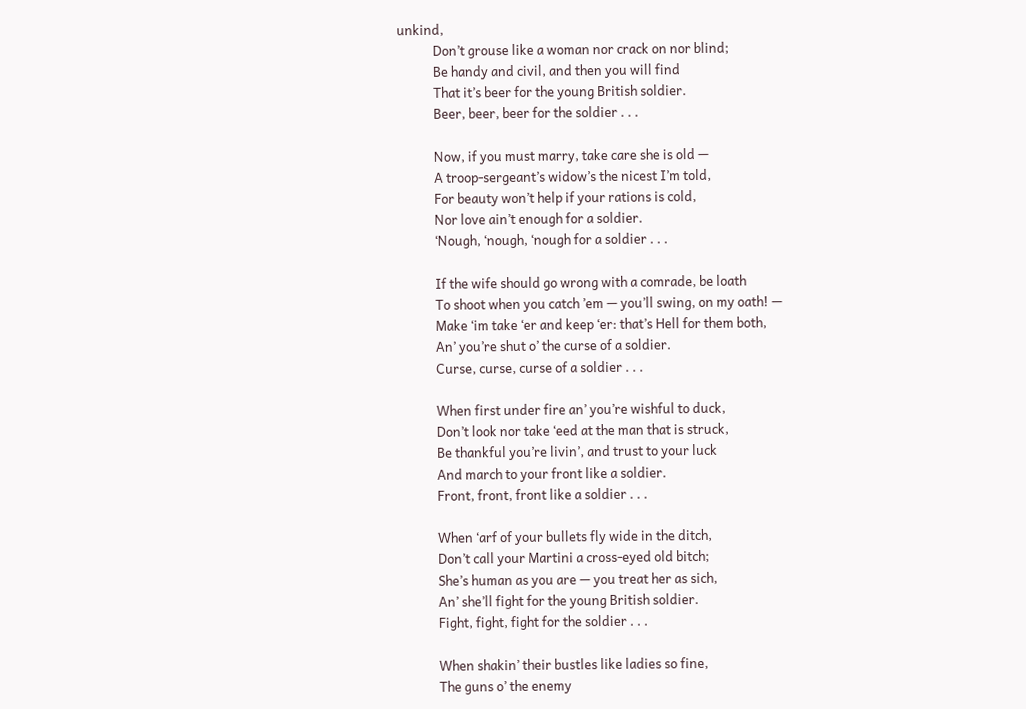unkind,
            Don’t grouse like a woman nor crack on nor blind;
            Be handy and civil, and then you will find
            That it’s beer for the young British soldier.
            Beer, beer, beer for the soldier . . .

            Now, if you must marry, take care she is old —
            A troop-sergeant’s widow’s the nicest I’m told,
            For beauty won’t help if your rations is cold,
            Nor love ain’t enough for a soldier.
            ‘Nough, ‘nough, ‘nough for a soldier . . .

            If the wife should go wrong with a comrade, be loath
            To shoot when you catch ’em — you’ll swing, on my oath! —
            Make ‘im take ‘er and keep ‘er: that’s Hell for them both,
            An’ you’re shut o’ the curse of a soldier.
            Curse, curse, curse of a soldier . . .

            When first under fire an’ you’re wishful to duck,
            Don’t look nor take ‘eed at the man that is struck,
            Be thankful you’re livin’, and trust to your luck
            And march to your front like a soldier.
            Front, front, front like a soldier . . .

            When ‘arf of your bullets fly wide in the ditch,
            Don’t call your Martini a cross-eyed old bitch;
            She’s human as you are — you treat her as sich,
            An’ she’ll fight for the young British soldier.
            Fight, fight, fight for the soldier . . .

            When shakin’ their bustles like ladies so fine,
            The guns o’ the enemy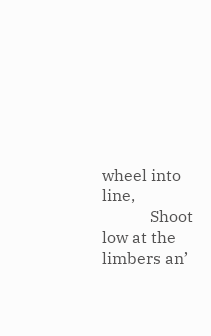wheel into line,
            Shoot low at the limbers an’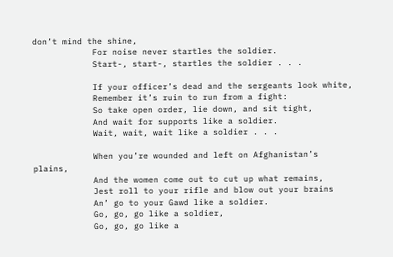don’t mind the shine,
            For noise never startles the soldier.
            Start-, start-, startles the soldier . . .

            If your officer’s dead and the sergeants look white,
            Remember it’s ruin to run from a fight:
            So take open order, lie down, and sit tight,
            And wait for supports like a soldier.
            Wait, wait, wait like a soldier . . .

            When you’re wounded and left on Afghanistan’s plains,
            And the women come out to cut up what remains,
            Jest roll to your rifle and blow out your brains
            An’ go to your Gawd like a soldier.
            Go, go, go like a soldier,
            Go, go, go like a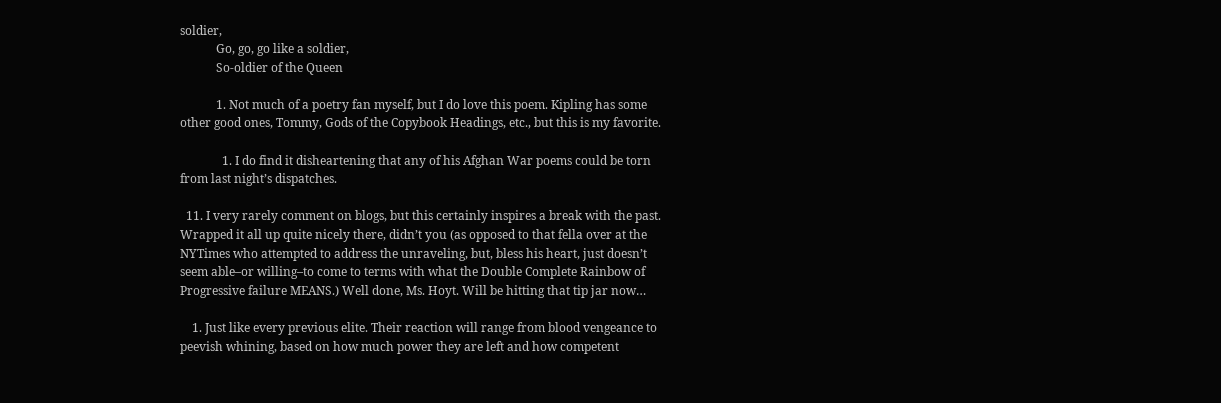soldier,
            Go, go, go like a soldier,
            So-oldier of the Queen

            1. Not much of a poetry fan myself, but I do love this poem. Kipling has some other good ones, Tommy, Gods of the Copybook Headings, etc., but this is my favorite.

              1. I do find it disheartening that any of his Afghan War poems could be torn from last night’s dispatches.

  11. I very rarely comment on blogs, but this certainly inspires a break with the past. Wrapped it all up quite nicely there, didn’t you (as opposed to that fella over at the NYTimes who attempted to address the unraveling, but, bless his heart, just doesn’t seem able–or willing–to come to terms with what the Double Complete Rainbow of Progressive failure MEANS.) Well done, Ms. Hoyt. Will be hitting that tip jar now…

    1. Just like every previous elite. Their reaction will range from blood vengeance to peevish whining, based on how much power they are left and how competent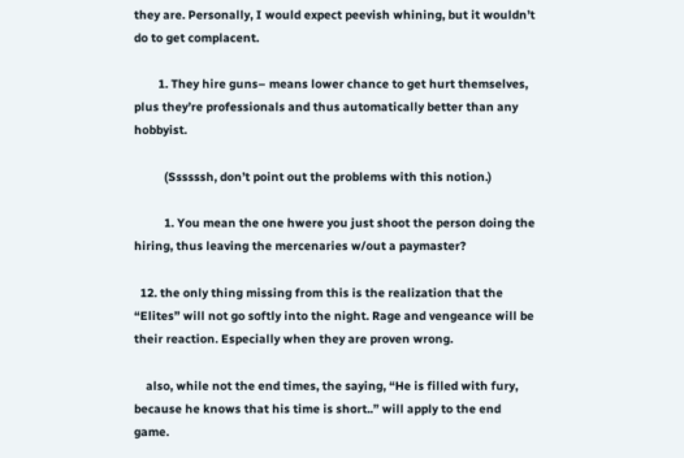they are. Personally, I would expect peevish whining, but it wouldn’t do to get complacent.

        1. They hire guns– means lower chance to get hurt themselves, plus they’re professionals and thus automatically better than any hobbyist.

          (Ssssssh, don’t point out the problems with this notion.)

          1. You mean the one hwere you just shoot the person doing the hiring, thus leaving the mercenaries w/out a paymaster?

  12. the only thing missing from this is the realization that the “Elites” will not go softly into the night. Rage and vengeance will be their reaction. Especially when they are proven wrong.

    also, while not the end times, the saying, “He is filled with fury, because he knows that his time is short..” will apply to the end game.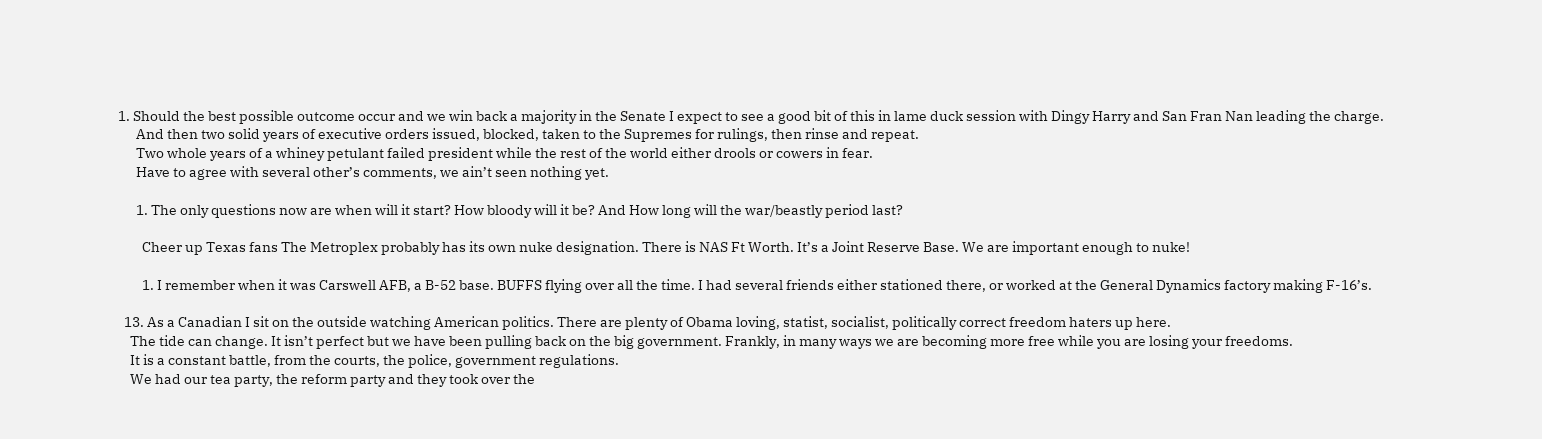1. Should the best possible outcome occur and we win back a majority in the Senate I expect to see a good bit of this in lame duck session with Dingy Harry and San Fran Nan leading the charge.
      And then two solid years of executive orders issued, blocked, taken to the Supremes for rulings, then rinse and repeat.
      Two whole years of a whiney petulant failed president while the rest of the world either drools or cowers in fear.
      Have to agree with several other’s comments, we ain’t seen nothing yet.

      1. The only questions now are when will it start? How bloody will it be? And How long will the war/beastly period last?

        Cheer up Texas fans The Metroplex probably has its own nuke designation. There is NAS Ft Worth. It’s a Joint Reserve Base. We are important enough to nuke!

        1. I remember when it was Carswell AFB, a B-52 base. BUFFS flying over all the time. I had several friends either stationed there, or worked at the General Dynamics factory making F-16’s.

  13. As a Canadian I sit on the outside watching American politics. There are plenty of Obama loving, statist, socialist, politically correct freedom haters up here.
    The tide can change. It isn’t perfect but we have been pulling back on the big government. Frankly, in many ways we are becoming more free while you are losing your freedoms.
    It is a constant battle, from the courts, the police, government regulations.
    We had our tea party, the reform party and they took over the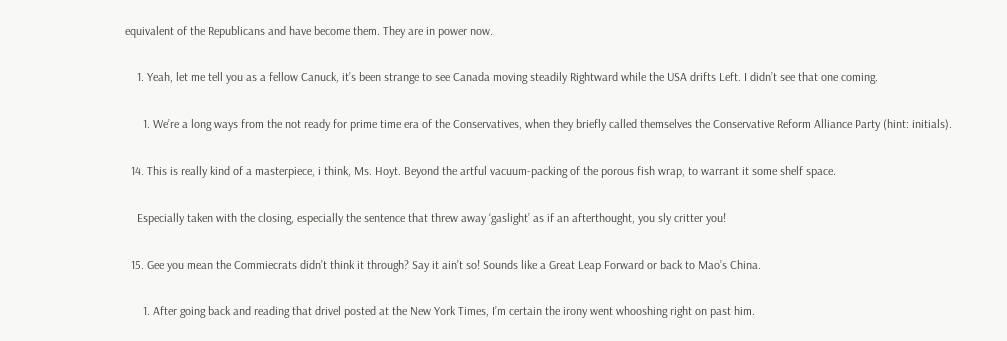equivalent of the Republicans and have become them. They are in power now.

    1. Yeah, let me tell you as a fellow Canuck, it’s been strange to see Canada moving steadily Rightward while the USA drifts Left. I didn’t see that one coming.

      1. We’re a long ways from the not ready for prime time era of the Conservatives, when they briefly called themselves the Conservative Reform Alliance Party (hint: initials).

  14. This is really kind of a masterpiece, i think, Ms. Hoyt. Beyond the artful vacuum-packing of the porous fish wrap, to warrant it some shelf space.

    Especially taken with the closing, especially the sentence that threw away ‘gaslight’ as if an afterthought, you sly critter you!

  15. Gee you mean the Commiecrats didn’t think it through? Say it ain’t so! Sounds like a Great Leap Forward or back to Mao’s China.

      1. After going back and reading that drivel posted at the New York Times, I’m certain the irony went whooshing right on past him.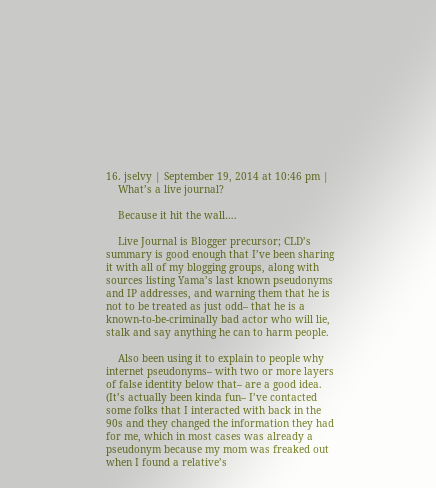16. jselvy | September 19, 2014 at 10:46 pm |
    What’s a live journal?

    Because it hit the wall….

    Live Journal is Blogger precursor; CLD’s summary is good enough that I’ve been sharing it with all of my blogging groups, along with sources listing Yama’s last known pseudonyms and IP addresses, and warning them that he is not to be treated as just odd– that he is a known-to-be-criminally bad actor who will lie, stalk and say anything he can to harm people.

    Also been using it to explain to people why internet pseudonyms– with two or more layers of false identity below that– are a good idea. (It’s actually been kinda fun– I’ve contacted some folks that I interacted with back in the 90s and they changed the information they had for me, which in most cases was already a pseudonym because my mom was freaked out when I found a relative’s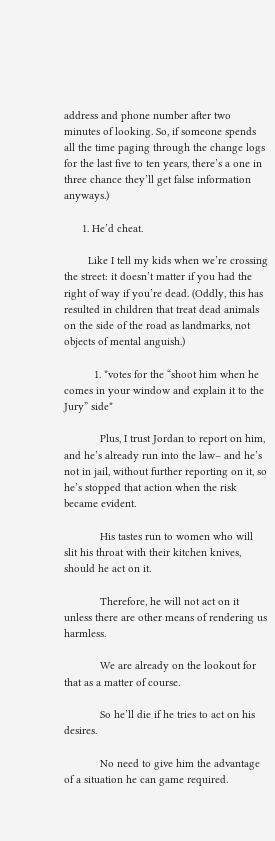address and phone number after two minutes of looking. So, if someone spends all the time paging through the change logs for the last five to ten years, there’s a one in three chance they’ll get false information anyways.)

      1. He’d cheat.

        Like I tell my kids when we’re crossing the street: it doesn’t matter if you had the right of way if you’re dead. (Oddly, this has resulted in children that treat dead animals on the side of the road as landmarks, not objects of mental anguish.)

          1. *votes for the “shoot him when he comes in your window and explain it to the Jury” side*

            Plus, I trust Jordan to report on him, and he’s already run into the law– and he’s not in jail, without further reporting on it, so he’s stopped that action when the risk became evident.

            His tastes run to women who will slit his throat with their kitchen knives, should he act on it.

            Therefore, he will not act on it unless there are other means of rendering us harmless.

            We are already on the lookout for that as a matter of course.

            So he’ll die if he tries to act on his desires.

            No need to give him the advantage of a situation he can game required.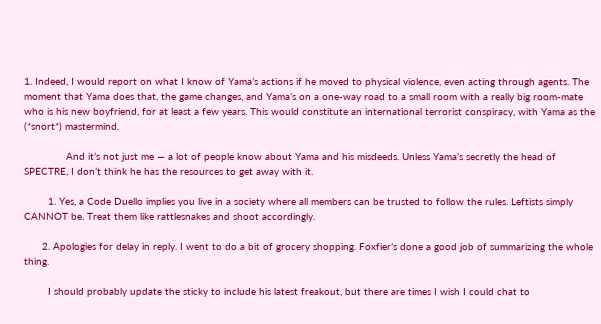1. Indeed, I would report on what I know of Yama’s actions if he moved to physical violence, even acting through agents. The moment that Yama does that, the game changes, and Yama’s on a one-way road to a small room with a really big room-mate who is his new boyfriend, for at least a few years. This would constitute an international terrorist conspiracy, with Yama as the (*snort*) mastermind.

              And it’s not just me — a lot of people know about Yama and his misdeeds. Unless Yama’s secretly the head of SPECTRE, I don’t think he has the resources to get away with it.

        1. Yes, a Code Duello implies you live in a society where all members can be trusted to follow the rules. Leftists simply CANNOT be. Treat them like rattlesnakes and shoot accordingly.

      2. Apologies for delay in reply. I went to do a bit of grocery shopping. Foxfier’s done a good job of summarizing the whole thing.

        I should probably update the sticky to include his latest freakout, but there are times I wish I could chat to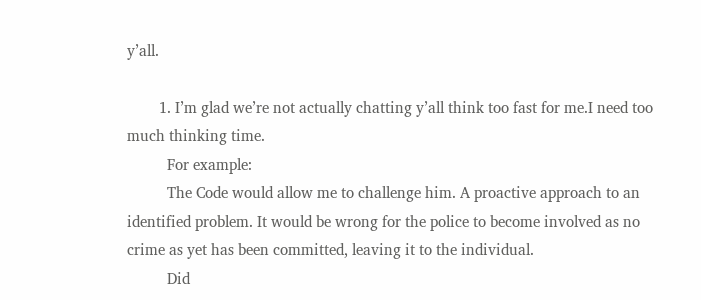y’all.

        1. I’m glad we’re not actually chatting y’all think too fast for me.I need too much thinking time.
          For example:
          The Code would allow me to challenge him. A proactive approach to an identified problem. It would be wrong for the police to become involved as no crime as yet has been committed, leaving it to the individual.
          Did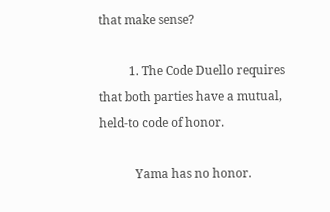that make sense?

          1. The Code Duello requires that both parties have a mutual, held-to code of honor.

            Yama has no honor.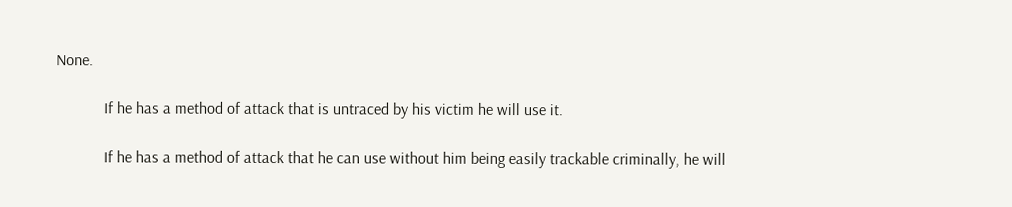None.

            If he has a method of attack that is untraced by his victim he will use it.

            If he has a method of attack that he can use without him being easily trackable criminally, he will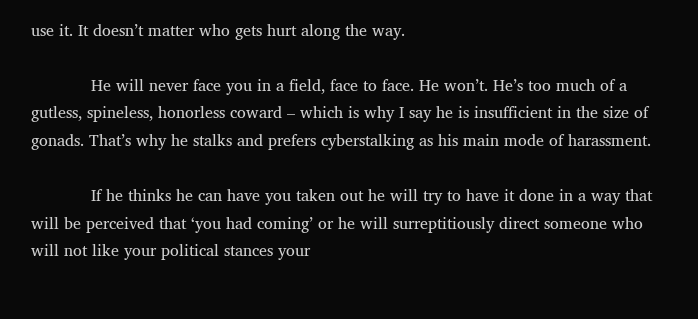use it. It doesn’t matter who gets hurt along the way.

            He will never face you in a field, face to face. He won’t. He’s too much of a gutless, spineless, honorless coward – which is why I say he is insufficient in the size of gonads. That’s why he stalks and prefers cyberstalking as his main mode of harassment.

            If he thinks he can have you taken out he will try to have it done in a way that will be perceived that ‘you had coming’ or he will surreptitiously direct someone who will not like your political stances your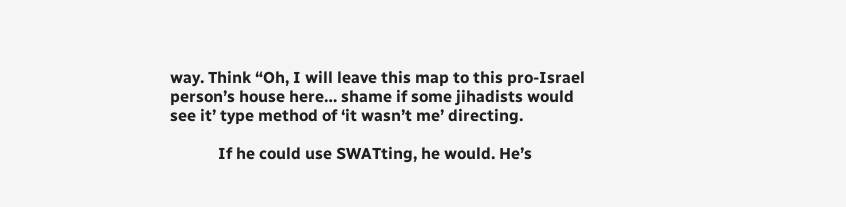way. Think “Oh, I will leave this map to this pro-Israel person’s house here… shame if some jihadists would see it’ type method of ‘it wasn’t me’ directing.

            If he could use SWATting, he would. He’s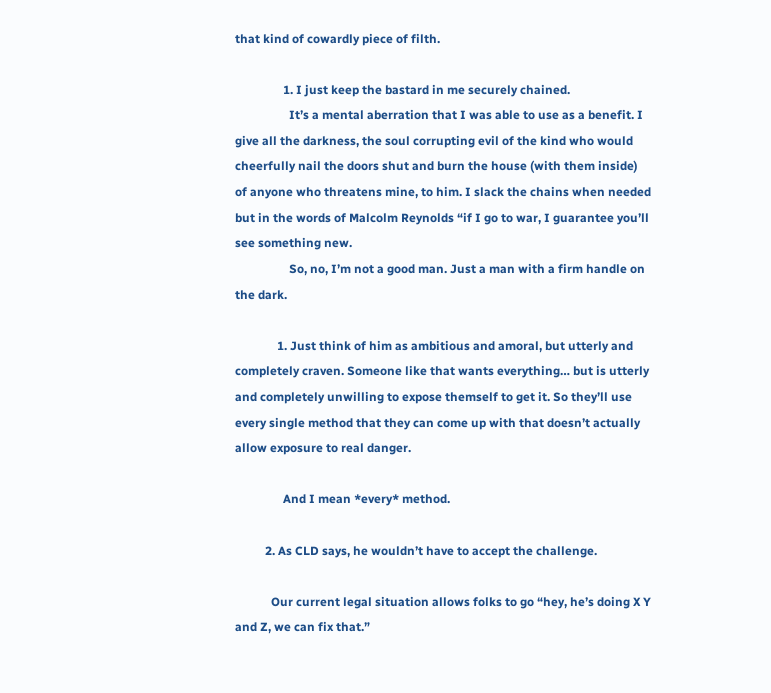that kind of cowardly piece of filth.

                1. I just keep the bastard in me securely chained.
                  It’s a mental aberration that I was able to use as a benefit. I give all the darkness, the soul corrupting evil of the kind who would cheerfully nail the doors shut and burn the house (with them inside) of anyone who threatens mine, to him. I slack the chains when needed but in the words of Malcolm Reynolds “if I go to war, I guarantee you’ll see something new.
                  So, no, I’m not a good man. Just a man with a firm handle on the dark.

              1. Just think of him as ambitious and amoral, but utterly and completely craven. Someone like that wants everything… but is utterly and completely unwilling to expose themself to get it. So they’ll use every single method that they can come up with that doesn’t actually allow exposure to real danger.

                And I mean *every* method.

          2. As CLD says, he wouldn’t have to accept the challenge.

            Our current legal situation allows folks to go “hey, he’s doing X Y and Z, we can fix that.”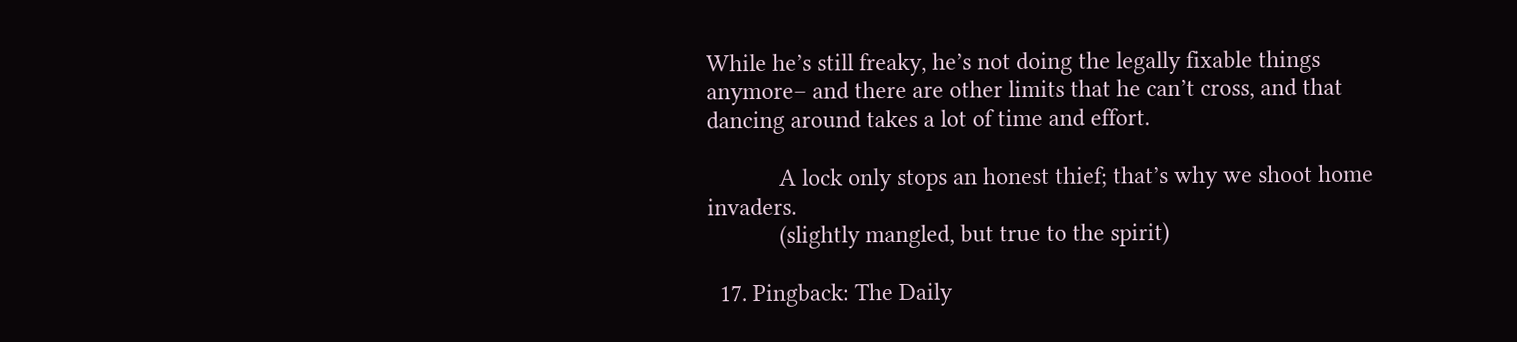While he’s still freaky, he’s not doing the legally fixable things anymore– and there are other limits that he can’t cross, and that dancing around takes a lot of time and effort.

            A lock only stops an honest thief; that’s why we shoot home invaders.
            (slightly mangled, but true to the spirit)

  17. Pingback: The Daily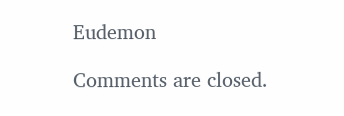Eudemon

Comments are closed.